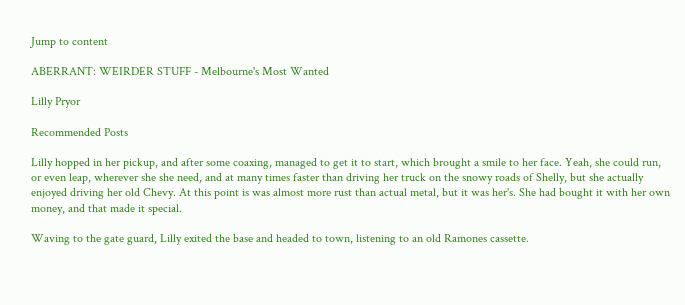Jump to content

ABERRANT: WEIRDER STUFF - Melbourne's Most Wanted

Lilly Pryor

Recommended Posts

Lilly hopped in her pickup, and after some coaxing, managed to get it to start, which brought a smile to her face. Yeah, she could run, or even leap, wherever she she need, and at many times faster than driving her truck on the snowy roads of Shelly, but she actually enjoyed driving her old Chevy. At this point is was almost more rust than actual metal, but it was her's. She had bought it with her own money, and that made it special.

Waving to the gate guard, Lilly exited the base and headed to town, listening to an old Ramones cassette.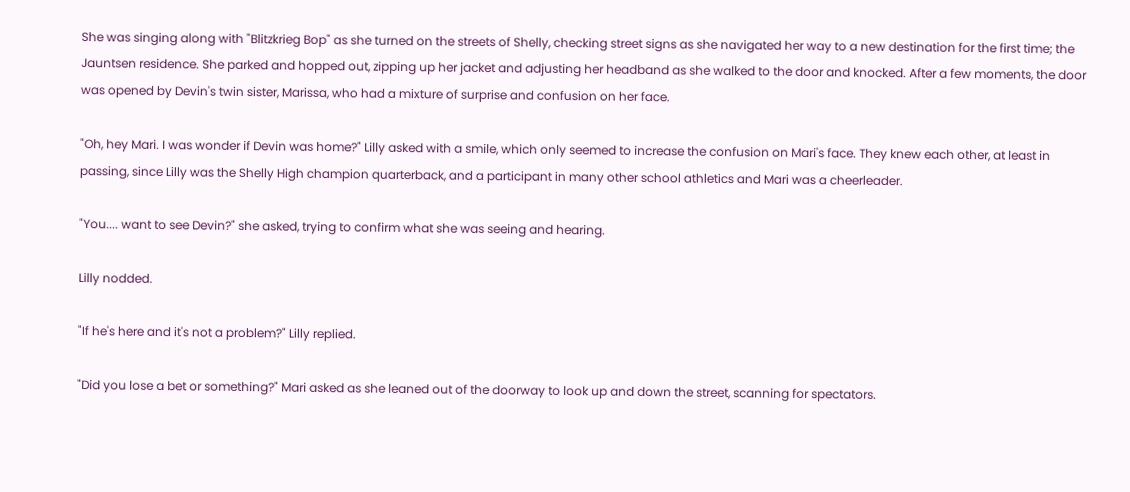She was singing along with "Blitzkrieg Bop" as she turned on the streets of Shelly, checking street signs as she navigated her way to a new destination for the first time; the Jauntsen residence. She parked and hopped out, zipping up her jacket and adjusting her headband as she walked to the door and knocked. After a few moments, the door was opened by Devin's twin sister, Marissa, who had a mixture of surprise and confusion on her face.

"Oh, hey Mari. I was wonder if Devin was home?" Lilly asked with a smile, which only seemed to increase the confusion on Mari's face. They knew each other, at least in passing, since Lilly was the Shelly High champion quarterback, and a participant in many other school athletics and Mari was a cheerleader.

"You.... want to see Devin?" she asked, trying to confirm what she was seeing and hearing.

Lilly nodded.

"If he's here and it's not a problem?" Lilly replied.

"Did you lose a bet or something?" Mari asked as she leaned out of the doorway to look up and down the street, scanning for spectators.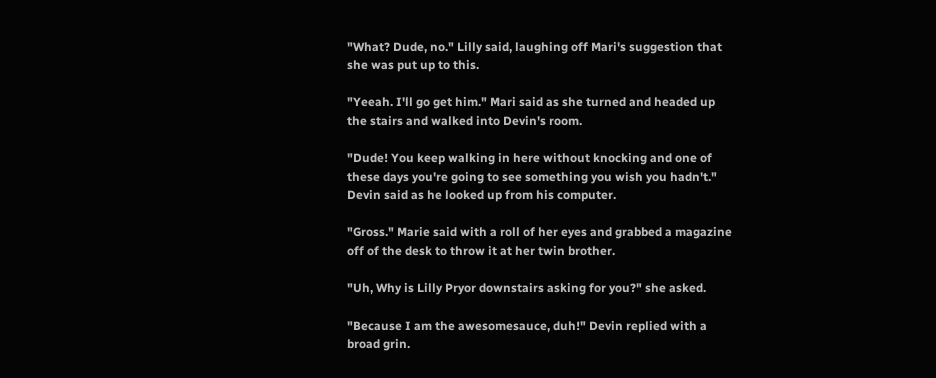"What? Dude, no." Lilly said, laughing off Mari's suggestion that she was put up to this.

"Yeeah. I'll go get him." Mari said as she turned and headed up the stairs and walked into Devin's room.

"Dude! You keep walking in here without knocking and one of these days you're going to see something you wish you hadn't." Devin said as he looked up from his computer.

"Gross." Marie said with a roll of her eyes and grabbed a magazine off of the desk to throw it at her twin brother.

"Uh, Why is Lilly Pryor downstairs asking for you?" she asked.

"Because I am the awesomesauce, duh!" Devin replied with a broad grin.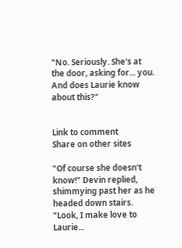"No. Seriously. She's at the door, asking for... you. And does Laurie know about this?"


Link to comment
Share on other sites

"Of course she doesn't know!" Devin replied, shimmying past her as he headed down stairs.  "Look, I make love to Laurie...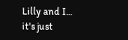Lilly and I... it's just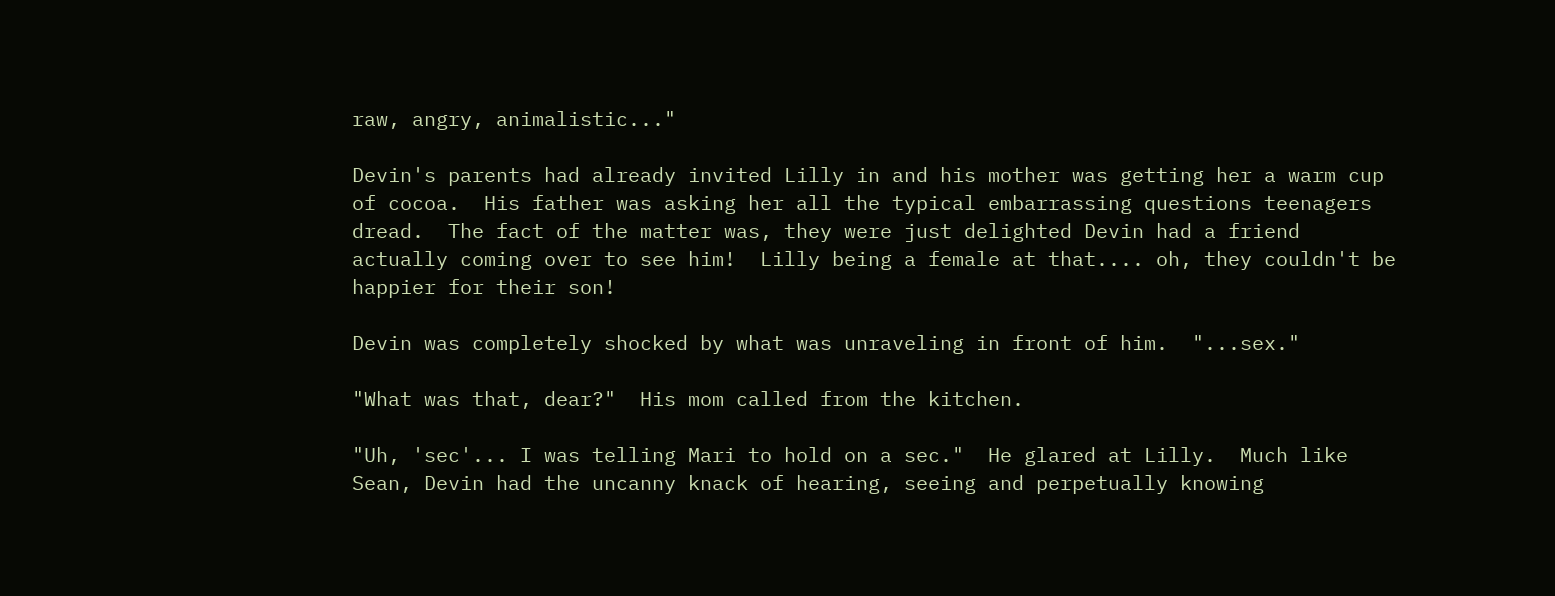raw, angry, animalistic..."

Devin's parents had already invited Lilly in and his mother was getting her a warm cup of cocoa.  His father was asking her all the typical embarrassing questions teenagers dread.  The fact of the matter was, they were just delighted Devin had a friend actually coming over to see him!  Lilly being a female at that.... oh, they couldn't be happier for their son!

Devin was completely shocked by what was unraveling in front of him.  "...sex."

"What was that, dear?"  His mom called from the kitchen.

"Uh, 'sec'... I was telling Mari to hold on a sec."  He glared at Lilly.  Much like Sean, Devin had the uncanny knack of hearing, seeing and perpetually knowing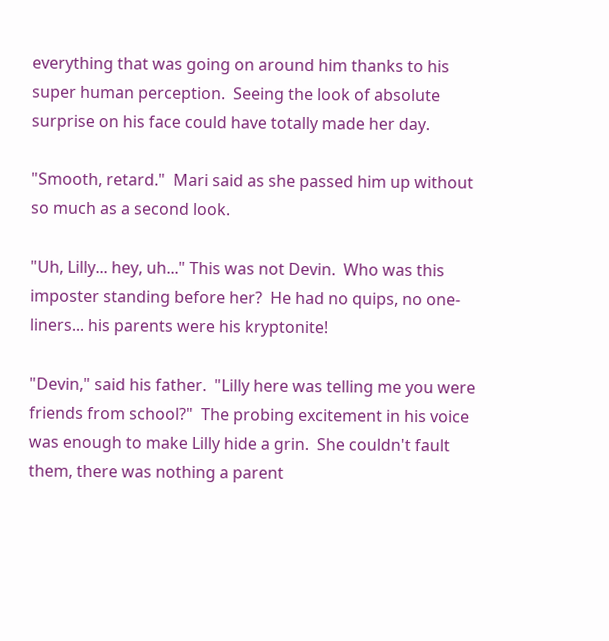everything that was going on around him thanks to his super human perception.  Seeing the look of absolute surprise on his face could have totally made her day.

"Smooth, retard."  Mari said as she passed him up without so much as a second look.

"Uh, Lilly... hey, uh..." This was not Devin.  Who was this imposter standing before her?  He had no quips, no one-liners... his parents were his kryptonite!

"Devin," said his father.  "Lilly here was telling me you were friends from school?"  The probing excitement in his voice was enough to make Lilly hide a grin.  She couldn't fault them, there was nothing a parent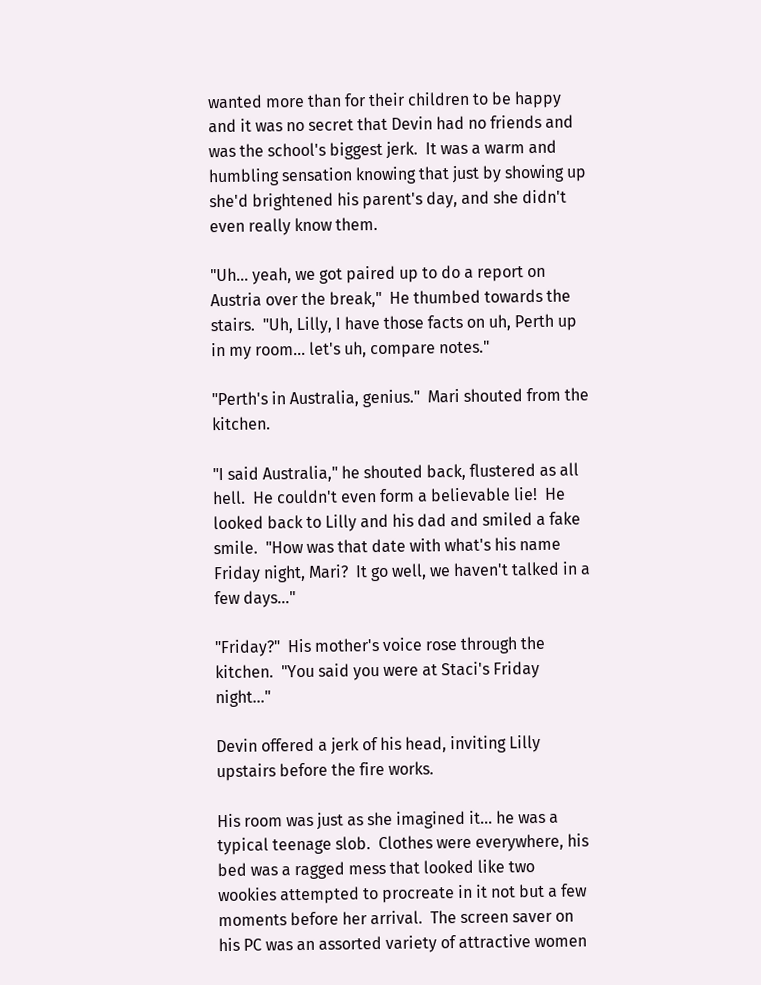wanted more than for their children to be happy and it was no secret that Devin had no friends and was the school's biggest jerk.  It was a warm and humbling sensation knowing that just by showing up she'd brightened his parent's day, and she didn't even really know them.

"Uh... yeah, we got paired up to do a report on Austria over the break,"  He thumbed towards the stairs.  "Uh, Lilly, I have those facts on uh, Perth up in my room... let's uh, compare notes."

"Perth's in Australia, genius."  Mari shouted from the kitchen.

"I said Australia," he shouted back, flustered as all hell.  He couldn't even form a believable lie!  He looked back to Lilly and his dad and smiled a fake smile.  "How was that date with what's his name Friday night, Mari?  It go well, we haven't talked in a few days..."

"Friday?"  His mother's voice rose through the kitchen.  "You said you were at Staci's Friday night..."

Devin offered a jerk of his head, inviting Lilly upstairs before the fire works.

His room was just as she imagined it... he was a typical teenage slob.  Clothes were everywhere, his bed was a ragged mess that looked like two wookies attempted to procreate in it not but a few moments before her arrival.  The screen saver on his PC was an assorted variety of attractive women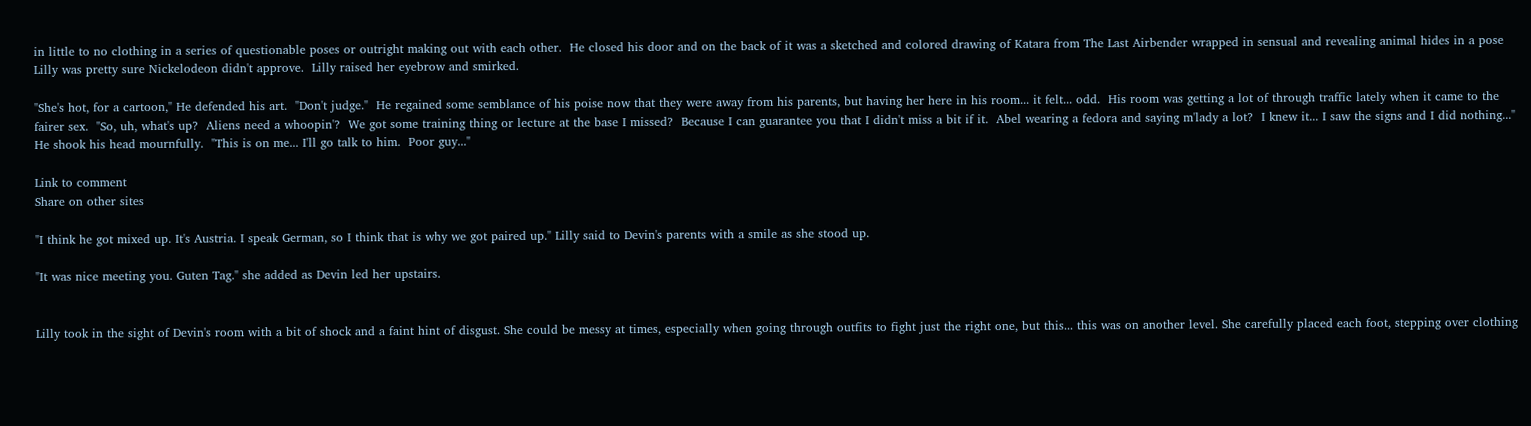in little to no clothing in a series of questionable poses or outright making out with each other.  He closed his door and on the back of it was a sketched and colored drawing of Katara from The Last Airbender wrapped in sensual and revealing animal hides in a pose Lilly was pretty sure Nickelodeon didn't approve.  Lilly raised her eyebrow and smirked.

"She's hot, for a cartoon," He defended his art.  "Don't judge."  He regained some semblance of his poise now that they were away from his parents, but having her here in his room... it felt... odd.  His room was getting a lot of through traffic lately when it came to the fairer sex.  "So, uh, what's up?  Aliens need a whoopin'?  We got some training thing or lecture at the base I missed?  Because I can guarantee you that I didn't miss a bit if it.  Abel wearing a fedora and saying m'lady a lot?  I knew it... I saw the signs and I did nothing..." He shook his head mournfully.  "This is on me... I'll go talk to him.  Poor guy..."

Link to comment
Share on other sites

"I think he got mixed up. It's Austria. I speak German, so I think that is why we got paired up." Lilly said to Devin's parents with a smile as she stood up.

"It was nice meeting you. Guten Tag." she added as Devin led her upstairs.


Lilly took in the sight of Devin's room with a bit of shock and a faint hint of disgust. She could be messy at times, especially when going through outfits to fight just the right one, but this... this was on another level. She carefully placed each foot, stepping over clothing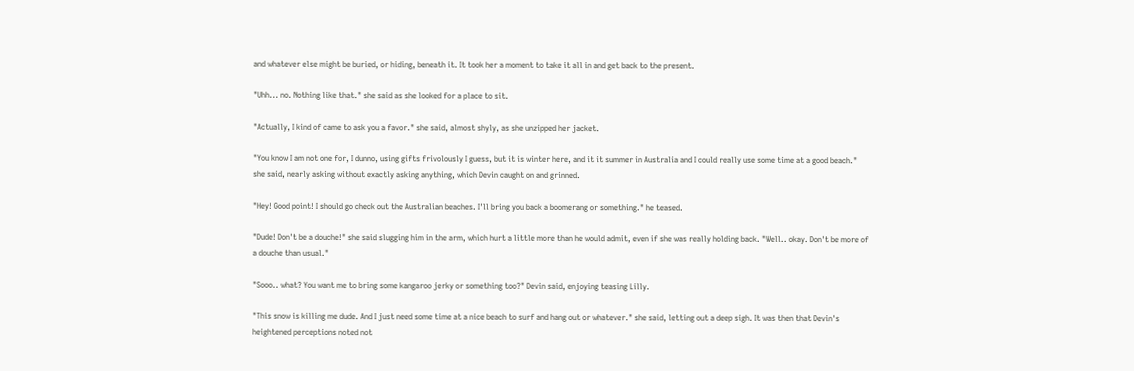and whatever else might be buried, or hiding, beneath it. It took her a moment to take it all in and get back to the present.

"Uhh... no. Nothing like that." she said as she looked for a place to sit.

"Actually, I kind of came to ask you a favor." she said, almost shyly, as she unzipped her jacket.

"You know I am not one for, I dunno, using gifts frivolously I guess, but it is winter here, and it it summer in Australia and I could really use some time at a good beach." she said, nearly asking without exactly asking anything, which Devin caught on and grinned.

"Hey! Good point! I should go check out the Australian beaches. I'll bring you back a boomerang or something." he teased.

"Dude! Don't be a douche!" she said slugging him in the arm, which hurt a little more than he would admit, even if she was really holding back. "Well.. okay. Don't be more of a douche than usual."

"Sooo.. what? You want me to bring some kangaroo jerky or something too?" Devin said, enjoying teasing Lilly.

"This snow is killing me dude. And I just need some time at a nice beach to surf and hang out or whatever." she said, letting out a deep sigh. It was then that Devin's heightened perceptions noted not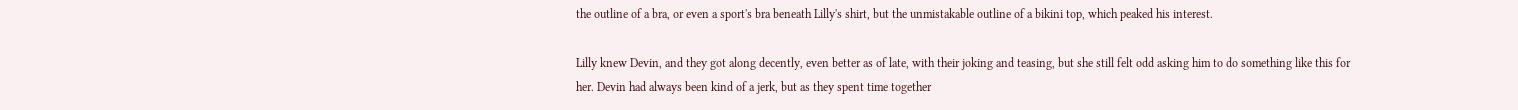the outline of a bra, or even a sport's bra beneath Lilly's shirt, but the unmistakable outline of a bikini top, which peaked his interest.

Lilly knew Devin, and they got along decently, even better as of late, with their joking and teasing, but she still felt odd asking him to do something like this for her. Devin had always been kind of a jerk, but as they spent time together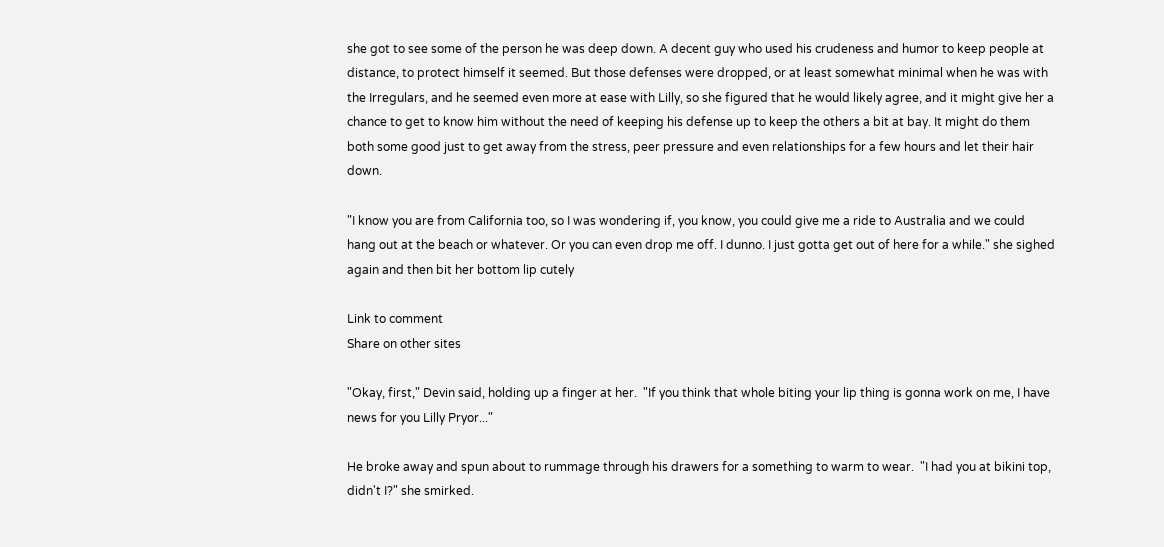she got to see some of the person he was deep down. A decent guy who used his crudeness and humor to keep people at distance, to protect himself it seemed. But those defenses were dropped, or at least somewhat minimal when he was with the Irregulars, and he seemed even more at ease with Lilly, so she figured that he would likely agree, and it might give her a chance to get to know him without the need of keeping his defense up to keep the others a bit at bay. It might do them both some good just to get away from the stress, peer pressure and even relationships for a few hours and let their hair down.

"I know you are from California too, so I was wondering if, you know, you could give me a ride to Australia and we could hang out at the beach or whatever. Or you can even drop me off. I dunno. I just gotta get out of here for a while." she sighed again and then bit her bottom lip cutely

Link to comment
Share on other sites

"Okay, first," Devin said, holding up a finger at her.  "If you think that whole biting your lip thing is gonna work on me, I have news for you Lilly Pryor..."

He broke away and spun about to rummage through his drawers for a something to warm to wear.  "I had you at bikini top, didn't I?" she smirked.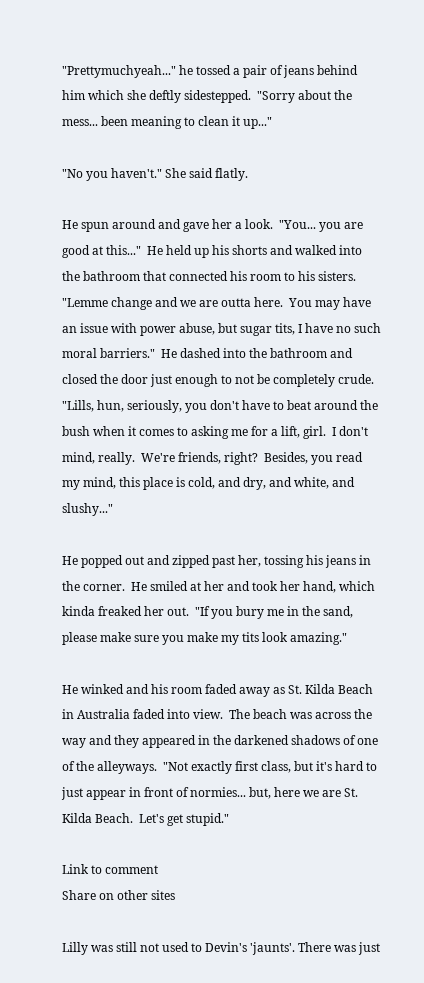"Prettymuchyeah..." he tossed a pair of jeans behind him which she deftly sidestepped.  "Sorry about the mess... been meaning to clean it up..."

"No you haven't." She said flatly.

He spun around and gave her a look.  "You... you are good at this..."  He held up his shorts and walked into the bathroom that connected his room to his sisters.  "Lemme change and we are outta here.  You may have an issue with power abuse, but sugar tits, I have no such moral barriers."  He dashed into the bathroom and closed the door just enough to not be completely crude.  "Lills, hun, seriously, you don't have to beat around the bush when it comes to asking me for a lift, girl.  I don't mind, really.  We're friends, right?  Besides, you read my mind, this place is cold, and dry, and white, and slushy..."

He popped out and zipped past her, tossing his jeans in the corner.  He smiled at her and took her hand, which kinda freaked her out.  "If you bury me in the sand, please make sure you make my tits look amazing."

He winked and his room faded away as St. Kilda Beach in Australia faded into view.  The beach was across the way and they appeared in the darkened shadows of one of the alleyways.  "Not exactly first class, but it's hard to just appear in front of normies... but, here we are St. Kilda Beach.  Let's get stupid."

Link to comment
Share on other sites

Lilly was still not used to Devin's 'jaunts'. There was just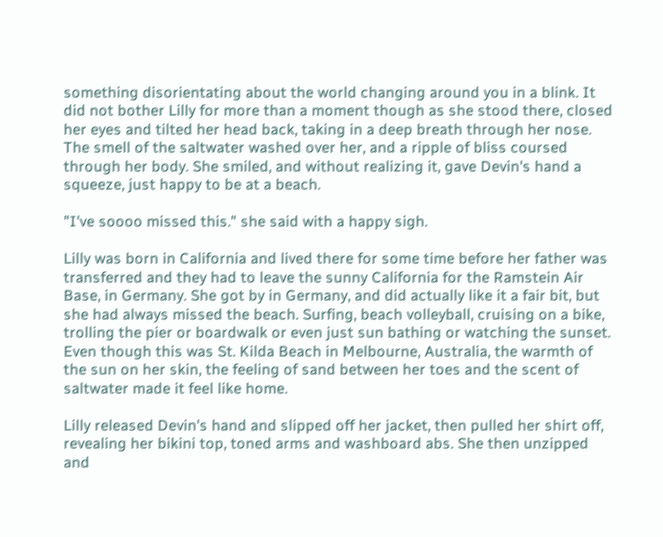something disorientating about the world changing around you in a blink. It did not bother Lilly for more than a moment though as she stood there, closed her eyes and tilted her head back, taking in a deep breath through her nose. The smell of the saltwater washed over her, and a ripple of bliss coursed through her body. She smiled, and without realizing it, gave Devin's hand a squeeze, just happy to be at a beach.

"I've soooo missed this." she said with a happy sigh.

Lilly was born in California and lived there for some time before her father was transferred and they had to leave the sunny California for the Ramstein Air Base, in Germany. She got by in Germany, and did actually like it a fair bit, but she had always missed the beach. Surfing, beach volleyball, cruising on a bike, trolling the pier or boardwalk or even just sun bathing or watching the sunset. Even though this was St. Kilda Beach in Melbourne, Australia, the warmth of the sun on her skin, the feeling of sand between her toes and the scent of saltwater made it feel like home.

Lilly released Devin's hand and slipped off her jacket, then pulled her shirt off, revealing her bikini top, toned arms and washboard abs. She then unzipped and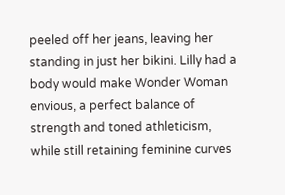peeled off her jeans, leaving her standing in just her bikini. Lilly had a body would make Wonder Woman envious, a perfect balance of strength and toned athleticism, while still retaining feminine curves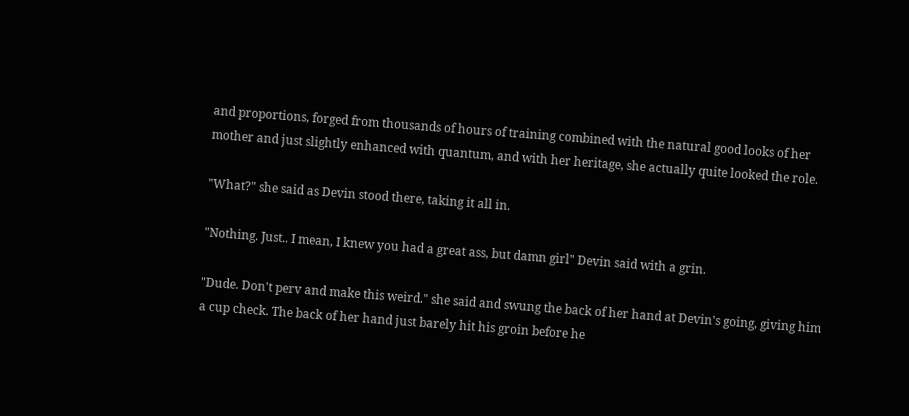and proportions, forged from thousands of hours of training combined with the natural good looks of her mother and just slightly enhanced with quantum, and with her heritage, she actually quite looked the role.

"What?" she said as Devin stood there, taking it all in.

"Nothing. Just.. I mean, I knew you had a great ass, but damn girl" Devin said with a grin.

"Dude. Don't perv and make this weird." she said and swung the back of her hand at Devin's going, giving him a cup check. The back of her hand just barely hit his groin before he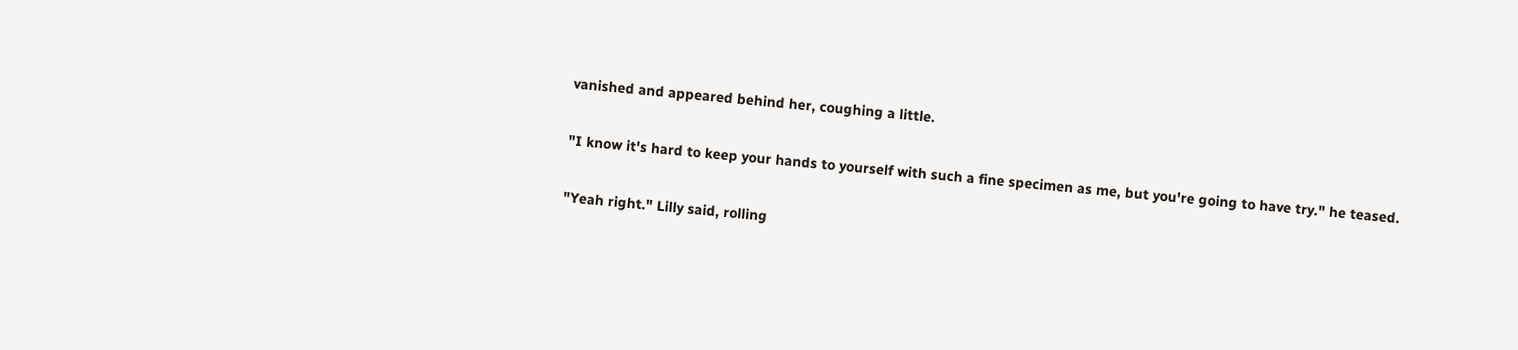vanished and appeared behind her, coughing a little.

"I know it's hard to keep your hands to yourself with such a fine specimen as me, but you're going to have try." he teased.

"Yeah right." Lilly said, rolling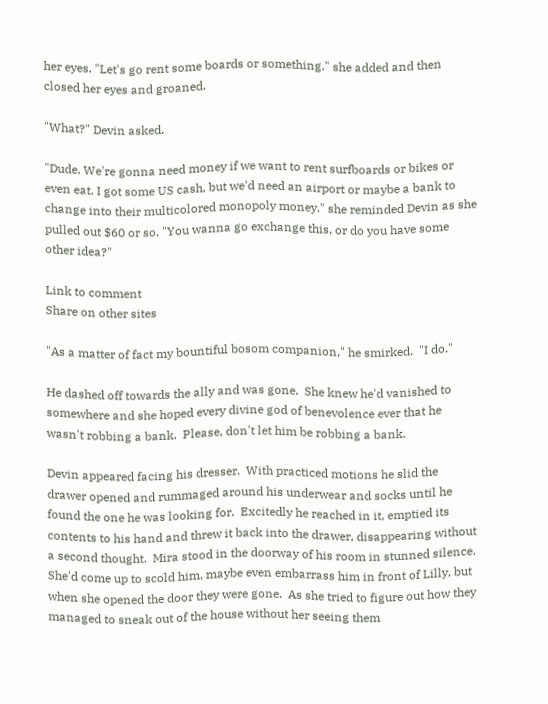her eyes. "Let's go rent some boards or something." she added and then closed her eyes and groaned.

"What?" Devin asked.

"Dude. We're gonna need money if we want to rent surfboards or bikes or even eat. I got some US cash, but we'd need an airport or maybe a bank to change into their multicolored monopoly money." she reminded Devin as she pulled out $60 or so. "You wanna go exchange this, or do you have some other idea?"

Link to comment
Share on other sites

"As a matter of fact my bountiful bosom companion," he smirked.  "I do."

He dashed off towards the ally and was gone.  She knew he'd vanished to somewhere and she hoped every divine god of benevolence ever that he wasn't robbing a bank.  Please, don't let him be robbing a bank.

Devin appeared facing his dresser.  With practiced motions he slid the drawer opened and rummaged around his underwear and socks until he found the one he was looking for.  Excitedly he reached in it, emptied its contents to his hand and threw it back into the drawer, disappearing without a second thought.  Mira stood in the doorway of his room in stunned silence.  She'd come up to scold him, maybe even embarrass him in front of Lilly, but when she opened the door they were gone.  As she tried to figure out how they managed to sneak out of the house without her seeing them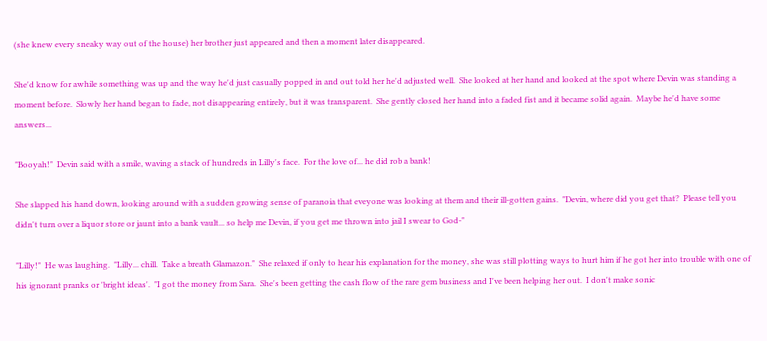(she knew every sneaky way out of the house) her brother just appeared and then a moment later disappeared.

She'd know for awhile something was up and the way he'd just casually popped in and out told her he'd adjusted well.  She looked at her hand and looked at the spot where Devin was standing a moment before.  Slowly her hand began to fade, not disappearing entirely, but it was transparent.  She gently closed her hand into a faded fist and it became solid again.  Maybe he'd have some answers...

"Booyah!"  Devin said with a smile, waving a stack of hundreds in Lilly's face.  For the love of... he did rob a bank!

She slapped his hand down, looking around with a sudden growing sense of paranoia that eveyone was looking at them and their ill-gotten gains.  "Devin, where did you get that?  Please tell you didn't turn over a liquor store or jaunt into a bank vault... so help me Devin, if you get me thrown into jail I swear to God-"

"Lilly!"  He was laughing.  "Lilly... chill.  Take a breath Glamazon."  She relaxed if only to hear his explanation for the money, she was still plotting ways to hurt him if he got her into trouble with one of his ignorant pranks or 'bright ideas'.  "I got the money from Sara.  She's been getting the cash flow of the rare gem business and I've been helping her out.  I don't make sonic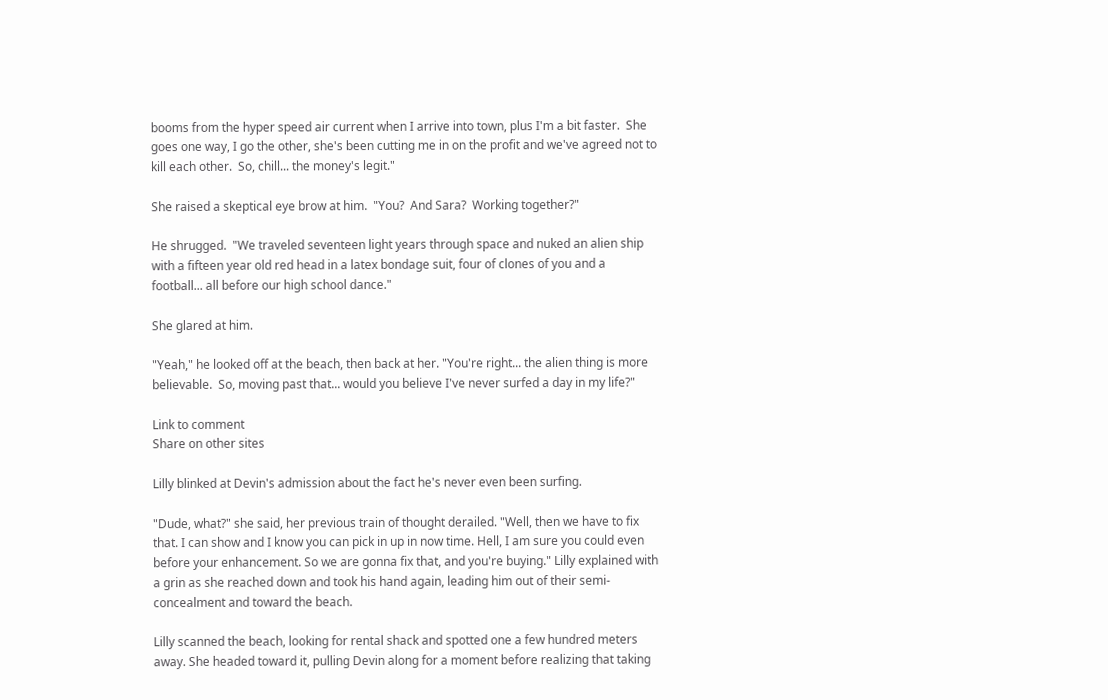booms from the hyper speed air current when I arrive into town, plus I'm a bit faster.  She goes one way, I go the other, she's been cutting me in on the profit and we've agreed not to kill each other.  So, chill... the money's legit."

She raised a skeptical eye brow at him.  "You?  And Sara?  Working together?"

He shrugged.  "We traveled seventeen light years through space and nuked an alien ship with a fifteen year old red head in a latex bondage suit, four of clones of you and a football... all before our high school dance."

She glared at him.

"Yeah," he looked off at the beach, then back at her. "You're right... the alien thing is more believable.  So, moving past that... would you believe I've never surfed a day in my life?"

Link to comment
Share on other sites

Lilly blinked at Devin's admission about the fact he's never even been surfing.

"Dude, what?" she said, her previous train of thought derailed. "Well, then we have to fix that. I can show and I know you can pick in up in now time. Hell, I am sure you could even before your enhancement. So we are gonna fix that, and you're buying." Lilly explained with a grin as she reached down and took his hand again, leading him out of their semi-concealment and toward the beach.

Lilly scanned the beach, looking for rental shack and spotted one a few hundred meters away. She headed toward it, pulling Devin along for a moment before realizing that taking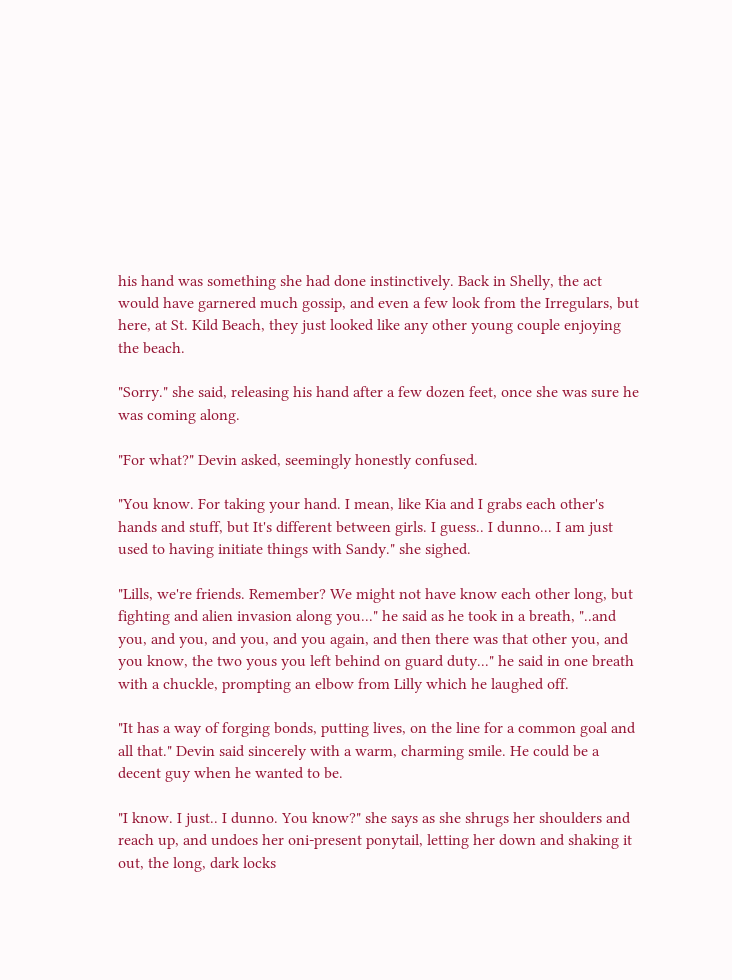his hand was something she had done instinctively. Back in Shelly, the act would have garnered much gossip, and even a few look from the Irregulars, but here, at St. Kild Beach, they just looked like any other young couple enjoying the beach.

"Sorry." she said, releasing his hand after a few dozen feet, once she was sure he was coming along.

"For what?" Devin asked, seemingly honestly confused.

"You know. For taking your hand. I mean, like Kia and I grabs each other's hands and stuff, but It's different between girls. I guess.. I dunno... I am just used to having initiate things with Sandy." she sighed.

"Lills, we're friends. Remember? We might not have know each other long, but fighting and alien invasion along you..." he said as he took in a breath, "..and you, and you, and you, and you again, and then there was that other you, and you know, the two yous you left behind on guard duty..." he said in one breath with a chuckle, prompting an elbow from Lilly which he laughed off.

"It has a way of forging bonds, putting lives, on the line for a common goal and all that." Devin said sincerely with a warm, charming smile. He could be a decent guy when he wanted to be.

"I know. I just.. I dunno. You know?" she says as she shrugs her shoulders and reach up, and undoes her oni-present ponytail, letting her down and shaking it out, the long, dark locks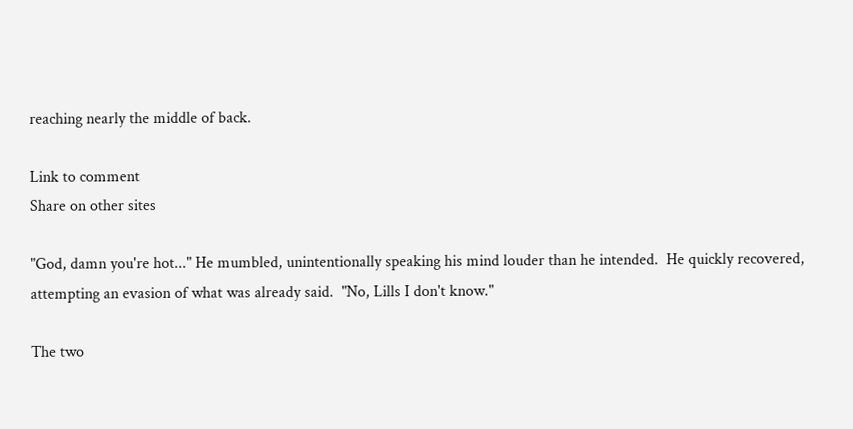reaching nearly the middle of back.

Link to comment
Share on other sites

"God, damn you're hot..." He mumbled, unintentionally speaking his mind louder than he intended.  He quickly recovered, attempting an evasion of what was already said.  "No, Lills I don't know."

The two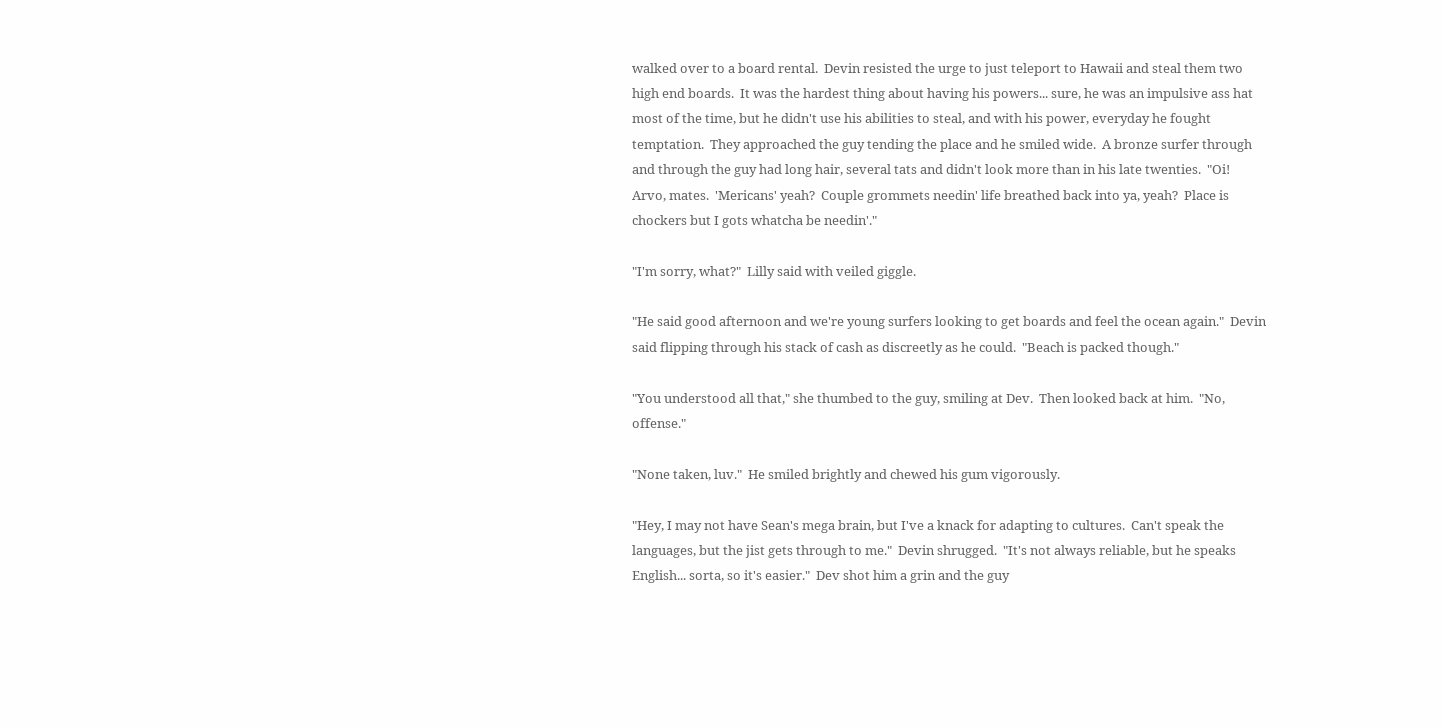walked over to a board rental.  Devin resisted the urge to just teleport to Hawaii and steal them two high end boards.  It was the hardest thing about having his powers... sure, he was an impulsive ass hat most of the time, but he didn't use his abilities to steal, and with his power, everyday he fought temptation.  They approached the guy tending the place and he smiled wide.  A bronze surfer through and through the guy had long hair, several tats and didn't look more than in his late twenties.  "Oi!  Arvo, mates.  'Mericans' yeah?  Couple grommets needin' life breathed back into ya, yeah?  Place is chockers but I gots whatcha be needin'."

"I'm sorry, what?"  Lilly said with veiled giggle.

"He said good afternoon and we're young surfers looking to get boards and feel the ocean again."  Devin said flipping through his stack of cash as discreetly as he could.  "Beach is packed though."

"You understood all that," she thumbed to the guy, smiling at Dev.  Then looked back at him.  "No, offense."

"None taken, luv."  He smiled brightly and chewed his gum vigorously.

"Hey, I may not have Sean's mega brain, but I've a knack for adapting to cultures.  Can't speak the languages, but the jist gets through to me."  Devin shrugged.  "It's not always reliable, but he speaks English... sorta, so it's easier."  Dev shot him a grin and the guy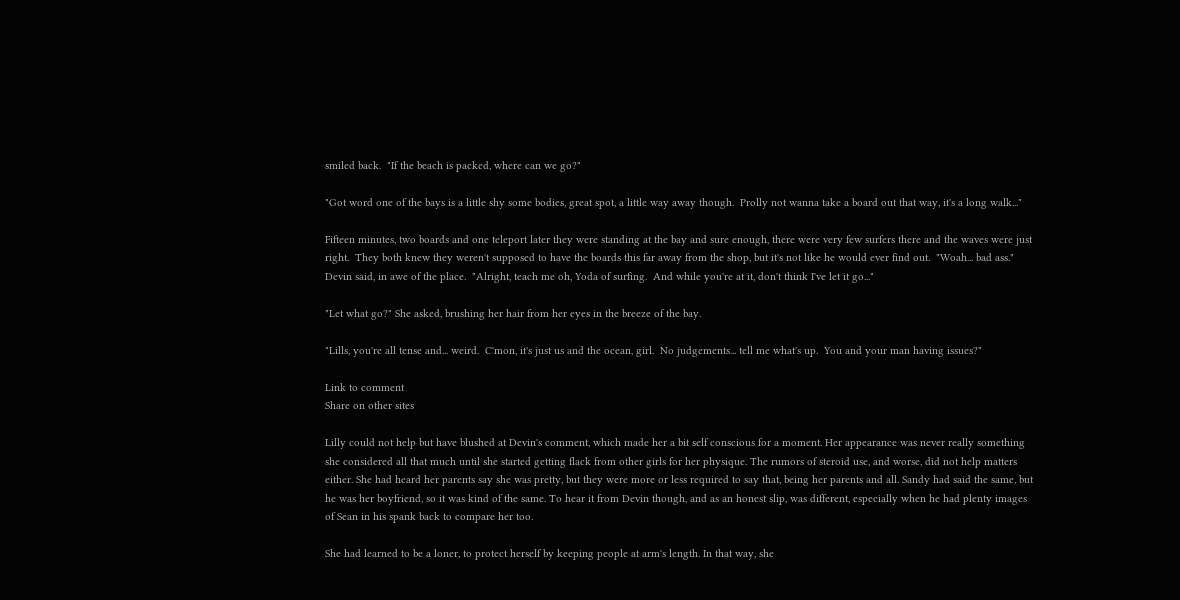smiled back.  "If the beach is packed, where can we go?"

"Got word one of the bays is a little shy some bodies, great spot, a little way away though.  Prolly not wanna take a board out that way, it's a long walk..."

Fifteen minutes, two boards and one teleport later they were standing at the bay and sure enough, there were very few surfers there and the waves were just right.  They both knew they weren't supposed to have the boards this far away from the shop, but it's not like he would ever find out.  "Woah... bad ass."  Devin said, in awe of the place.  "Alright, teach me oh, Yoda of surfing.  And while you're at it, don't think I've let it go..."

"Let what go?" She asked, brushing her hair from her eyes in the breeze of the bay.

"Lills, you're all tense and... weird.  C'mon, it's just us and the ocean, girl.  No judgements... tell me what's up.  You and your man having issues?"

Link to comment
Share on other sites

Lilly could not help but have blushed at Devin's comment, which made her a bit self conscious for a moment. Her appearance was never really something she considered all that much until she started getting flack from other girls for her physique. The rumors of steroid use, and worse, did not help matters either. She had heard her parents say she was pretty, but they were more or less required to say that, being her parents and all. Sandy had said the same, but he was her boyfriend, so it was kind of the same. To hear it from Devin though, and as an honest slip, was different, especially when he had plenty images of Sean in his spank back to compare her too.

She had learned to be a loner, to protect herself by keeping people at arm's length. In that way, she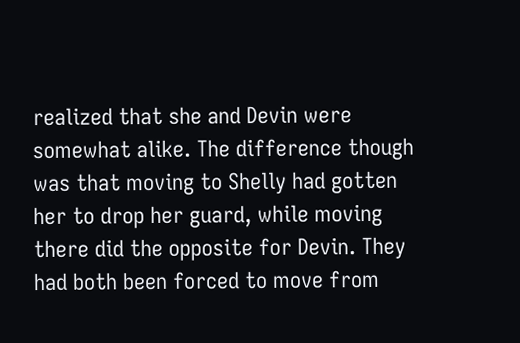realized that she and Devin were somewhat alike. The difference though was that moving to Shelly had gotten her to drop her guard, while moving there did the opposite for Devin. They had both been forced to move from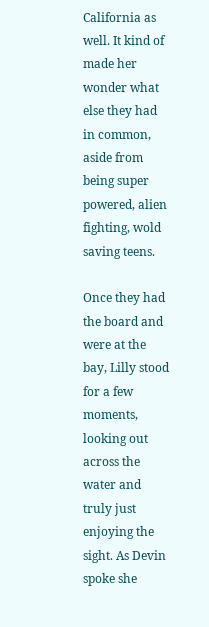California as well. It kind of made her wonder what else they had in common, aside from being super powered, alien fighting, wold saving teens.

Once they had the board and were at the bay, Lilly stood for a few moments, looking out across the water and truly just enjoying the sight. As Devin spoke she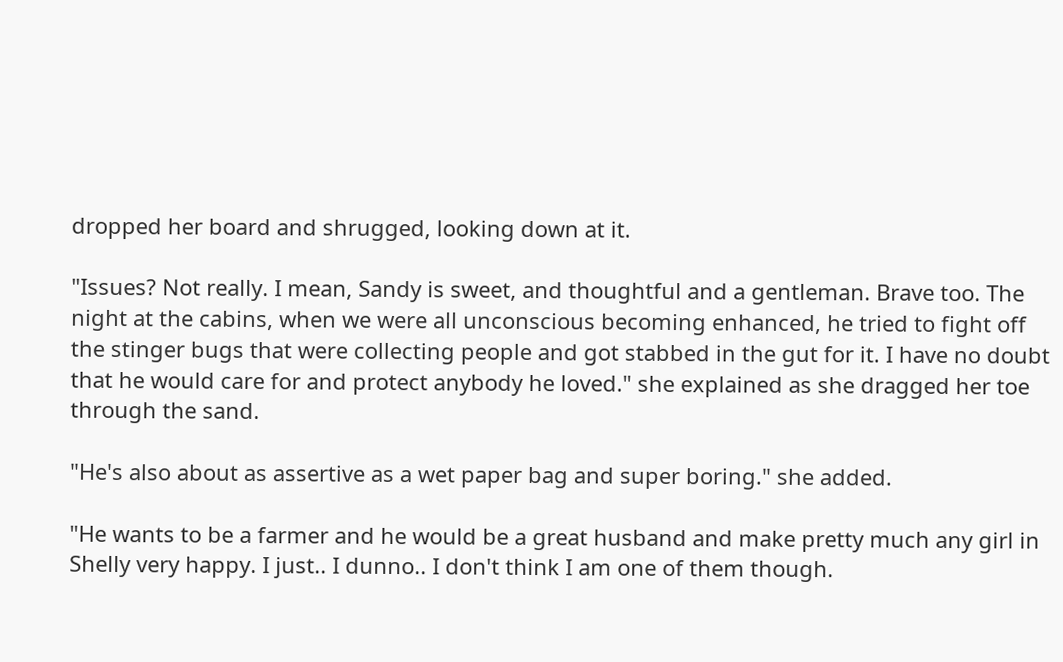dropped her board and shrugged, looking down at it.

"Issues? Not really. I mean, Sandy is sweet, and thoughtful and a gentleman. Brave too. The night at the cabins, when we were all unconscious becoming enhanced, he tried to fight off the stinger bugs that were collecting people and got stabbed in the gut for it. I have no doubt that he would care for and protect anybody he loved." she explained as she dragged her toe through the sand.

"He's also about as assertive as a wet paper bag and super boring." she added.

"He wants to be a farmer and he would be a great husband and make pretty much any girl in Shelly very happy. I just.. I dunno.. I don't think I am one of them though.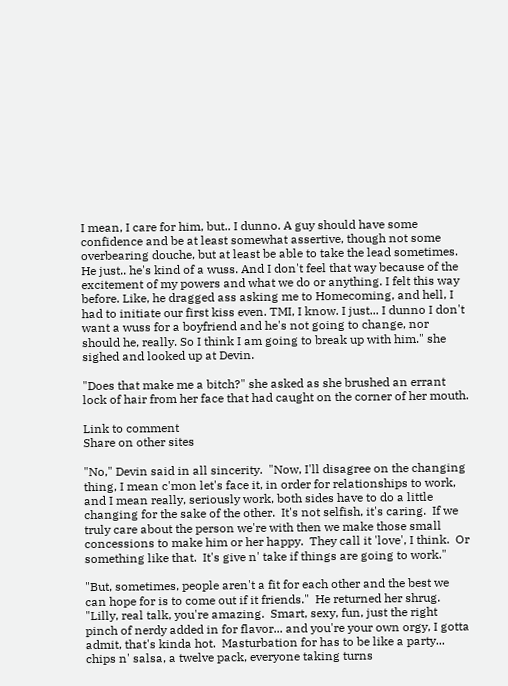I mean, I care for him, but.. I dunno. A guy should have some confidence and be at least somewhat assertive, though not some overbearing douche, but at least be able to take the lead sometimes. He just.. he's kind of a wuss. And I don't feel that way because of the excitement of my powers and what we do or anything. I felt this way before. Like, he dragged ass asking me to Homecoming, and hell, I had to initiate our first kiss even. TMI, I know. I just... I dunno I don't want a wuss for a boyfriend and he's not going to change, nor should he, really. So I think I am going to break up with him." she sighed and looked up at Devin.

"Does that make me a bitch?" she asked as she brushed an errant lock of hair from her face that had caught on the corner of her mouth.

Link to comment
Share on other sites

"No," Devin said in all sincerity.  "Now, I'll disagree on the changing thing, I mean c'mon let's face it, in order for relationships to work, and I mean really, seriously work, both sides have to do a little changing for the sake of the other.  It's not selfish, it's caring.  If we truly care about the person we're with then we make those small concessions to make him or her happy.  They call it 'love', I think.  Or something like that.  It's give n' take if things are going to work."

"But, sometimes, people aren't a fit for each other and the best we can hope for is to come out if it friends."  He returned her shrug.  "Lilly, real talk, you're amazing.  Smart, sexy, fun, just the right pinch of nerdy added in for flavor... and you're your own orgy, I gotta admit, that's kinda hot.  Masturbation for has to be like a party... chips n' salsa, a twelve pack, everyone taking turns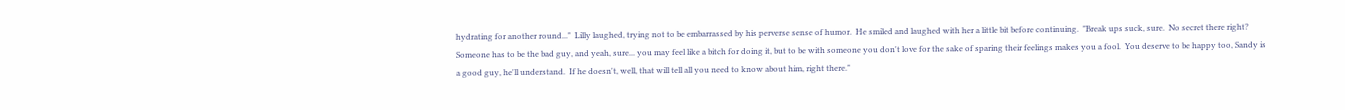hydrating for another round..."  Lilly laughed, trying not to be embarrassed by his perverse sense of humor.  He smiled and laughed with her a little bit before continuing.  "Break ups suck, sure.  No secret there right?  Someone has to be the bad guy, and yeah, sure... you may feel like a bitch for doing it, but to be with someone you don't love for the sake of sparing their feelings makes you a fool.  You deserve to be happy too, Sandy is a good guy, he'll understand.  If he doesn't, well, that will tell all you need to know about him, right there."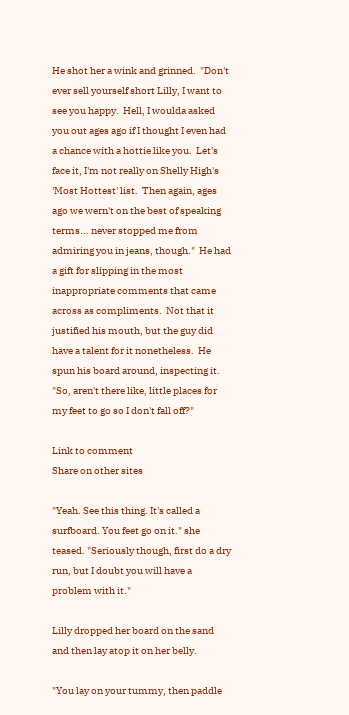He shot her a wink and grinned.  "Don't ever sell yourself short Lilly, I want to see you happy.  Hell, I woulda asked you out ages ago if I thought I even had a chance with a hottie like you.  Let's face it, I'm not really on Shelly High's 'Most Hottest' list.  Then again, ages ago we wern't on the best of speaking terms... never stopped me from admiring you in jeans, though."  He had a gift for slipping in the most inappropriate comments that came across as compliments.  Not that it justified his mouth, but the guy did have a talent for it nonetheless.  He spun his board around, inspecting it.  "So, aren't there like, little places for my feet to go so I don't fall off?"

Link to comment
Share on other sites

"Yeah. See this thing. It's called a surfboard. You feet go on it." she teased. "Seriously though, first do a dry run, but I doubt you will have a problem with it."

Lilly dropped her board on the sand and then lay atop it on her belly.

"You lay on your tummy, then paddle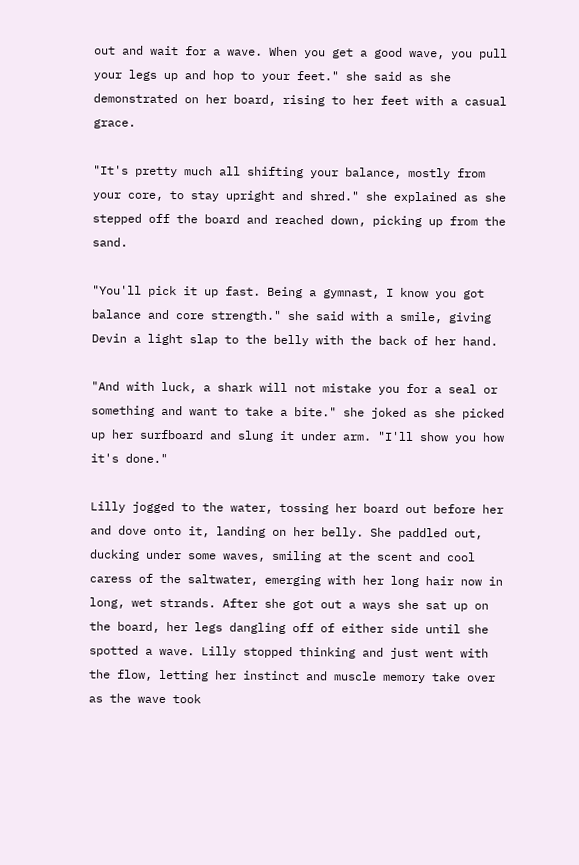out and wait for a wave. When you get a good wave, you pull your legs up and hop to your feet." she said as she demonstrated on her board, rising to her feet with a casual grace.

"It's pretty much all shifting your balance, mostly from your core, to stay upright and shred." she explained as she stepped off the board and reached down, picking up from the sand.

"You'll pick it up fast. Being a gymnast, I know you got balance and core strength." she said with a smile, giving Devin a light slap to the belly with the back of her hand.

"And with luck, a shark will not mistake you for a seal or something and want to take a bite." she joked as she picked up her surfboard and slung it under arm. "I'll show you how it's done."

Lilly jogged to the water, tossing her board out before her and dove onto it, landing on her belly. She paddled out, ducking under some waves, smiling at the scent and cool caress of the saltwater, emerging with her long hair now in long, wet strands. After she got out a ways she sat up on the board, her legs dangling off of either side until she spotted a wave. Lilly stopped thinking and just went with the flow, letting her instinct and muscle memory take over as the wave took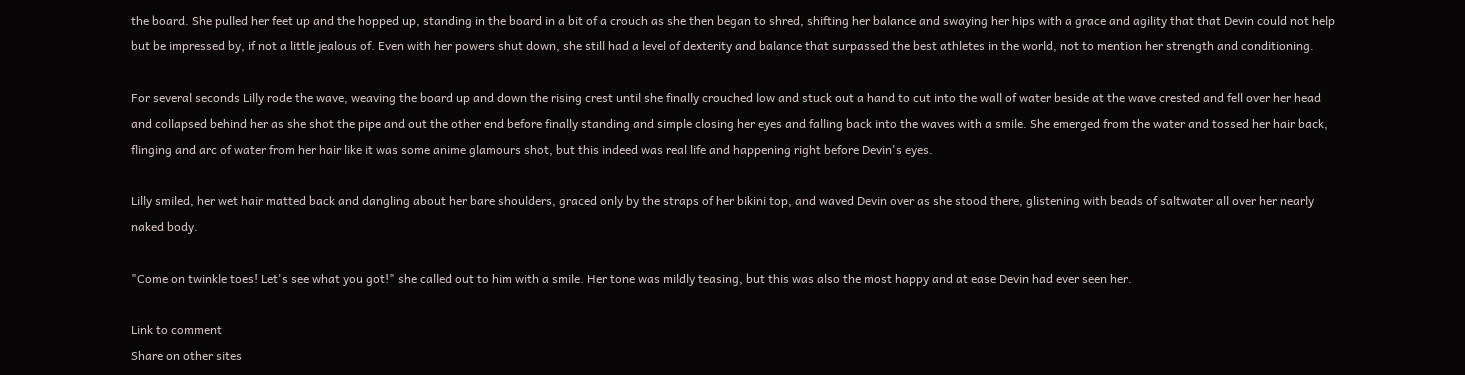the board. She pulled her feet up and the hopped up, standing in the board in a bit of a crouch as she then began to shred, shifting her balance and swaying her hips with a grace and agility that that Devin could not help but be impressed by, if not a little jealous of. Even with her powers shut down, she still had a level of dexterity and balance that surpassed the best athletes in the world, not to mention her strength and conditioning.

For several seconds Lilly rode the wave, weaving the board up and down the rising crest until she finally crouched low and stuck out a hand to cut into the wall of water beside at the wave crested and fell over her head and collapsed behind her as she shot the pipe and out the other end before finally standing and simple closing her eyes and falling back into the waves with a smile. She emerged from the water and tossed her hair back, flinging and arc of water from her hair like it was some anime glamours shot, but this indeed was real life and happening right before Devin's eyes.

Lilly smiled, her wet hair matted back and dangling about her bare shoulders, graced only by the straps of her bikini top, and waved Devin over as she stood there, glistening with beads of saltwater all over her nearly naked body.

"Come on twinkle toes! Let's see what you got!" she called out to him with a smile. Her tone was mildly teasing, but this was also the most happy and at ease Devin had ever seen her.

Link to comment
Share on other sites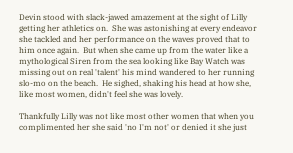Devin stood with slack-jawed amazement at the sight of Lilly getting her athletics on.  She was astonishing at every endeavor she tackled and her performance on the waves proved that to him once again.  But when she came up from the water like a mythological Siren from the sea looking like Bay Watch was missing out on real 'talent' his mind wandered to her running slo-mo on the beach.  He sighed, shaking his head at how she, like most women, didn't feel she was lovely.

Thankfully Lilly was not like most other women that when you complimented her she said 'no I'm not' or denied it she just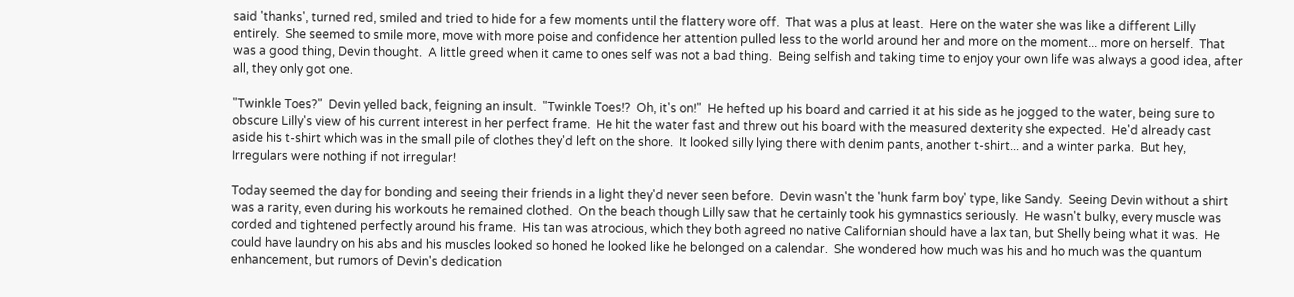said 'thanks', turned red, smiled and tried to hide for a few moments until the flattery wore off.  That was a plus at least.  Here on the water she was like a different Lilly entirely.  She seemed to smile more, move with more poise and confidence her attention pulled less to the world around her and more on the moment... more on herself.  That was a good thing, Devin thought.  A little greed when it came to ones self was not a bad thing.  Being selfish and taking time to enjoy your own life was always a good idea, after all, they only got one.

"Twinkle Toes?"  Devin yelled back, feigning an insult.  "Twinkle Toes!?  Oh, it's on!"  He hefted up his board and carried it at his side as he jogged to the water, being sure to obscure Lilly's view of his current interest in her perfect frame.  He hit the water fast and threw out his board with the measured dexterity she expected.  He'd already cast aside his t-shirt which was in the small pile of clothes they'd left on the shore.  It looked silly lying there with denim pants, another t-shirt... and a winter parka.  But hey, Irregulars were nothing if not irregular!

Today seemed the day for bonding and seeing their friends in a light they'd never seen before.  Devin wasn't the 'hunk farm boy' type, like Sandy.  Seeing Devin without a shirt was a rarity, even during his workouts he remained clothed.  On the beach though Lilly saw that he certainly took his gymnastics seriously.  He wasn't bulky, every muscle was corded and tightened perfectly around his frame.  His tan was atrocious, which they both agreed no native Californian should have a lax tan, but Shelly being what it was.  He could have laundry on his abs and his muscles looked so honed he looked like he belonged on a calendar.  She wondered how much was his and ho much was the quantum enhancement, but rumors of Devin's dedication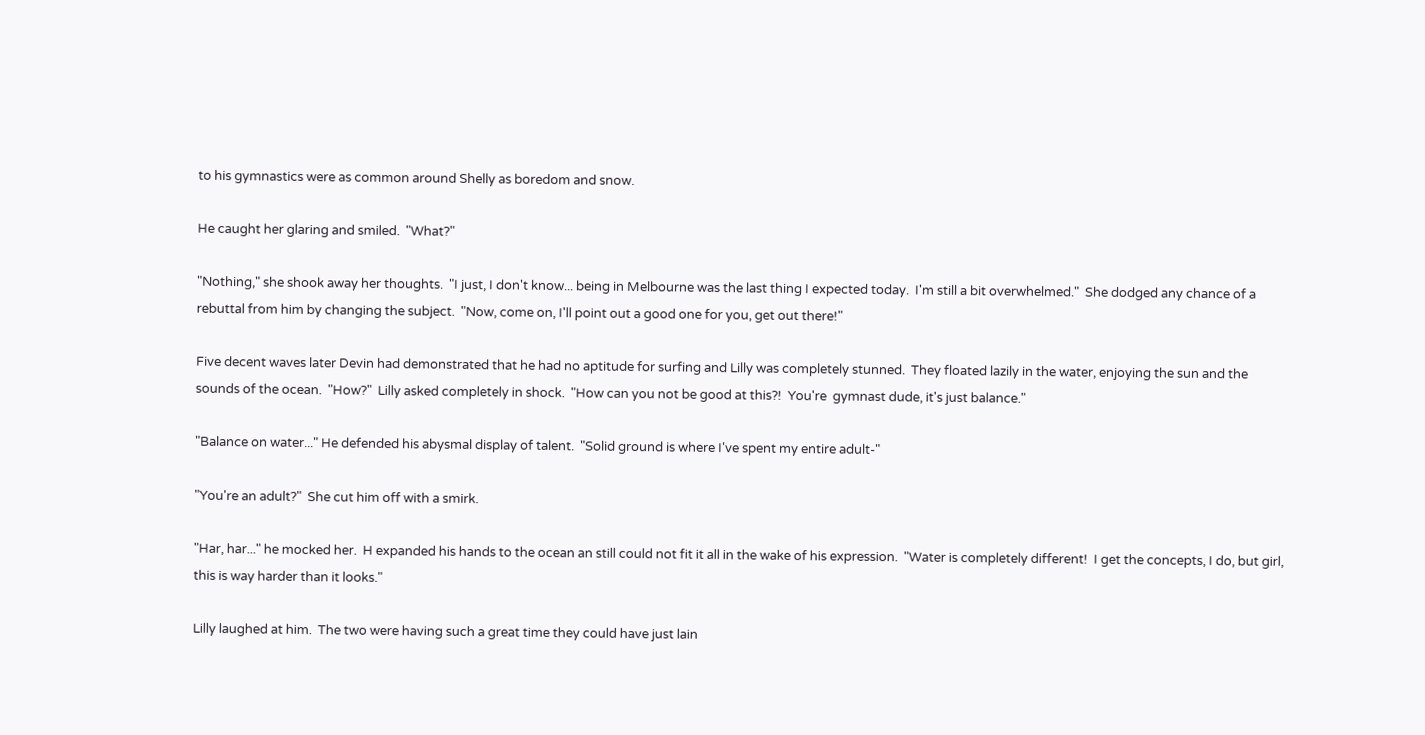to his gymnastics were as common around Shelly as boredom and snow.

He caught her glaring and smiled.  "What?"

"Nothing," she shook away her thoughts.  "I just, I don't know... being in Melbourne was the last thing I expected today.  I'm still a bit overwhelmed."  She dodged any chance of a rebuttal from him by changing the subject.  "Now, come on, I'll point out a good one for you, get out there!"

Five decent waves later Devin had demonstrated that he had no aptitude for surfing and Lilly was completely stunned.  They floated lazily in the water, enjoying the sun and the sounds of the ocean.  "How?"  Lilly asked completely in shock.  "How can you not be good at this?!  You're  gymnast dude, it's just balance."

"Balance on water..." He defended his abysmal display of talent.  "Solid ground is where I've spent my entire adult-"

"You're an adult?"  She cut him off with a smirk.

"Har, har..." he mocked her.  H expanded his hands to the ocean an still could not fit it all in the wake of his expression.  "Water is completely different!  I get the concepts, I do, but girl, this is way harder than it looks."

Lilly laughed at him.  The two were having such a great time they could have just lain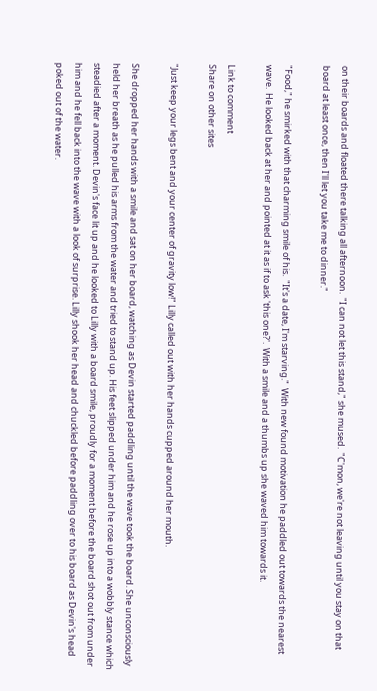on their boards and floated there talking all afternoon.  "I can not let this stand," she mused.  "C'mon, we're not leaving until you stay on that board at least once, then I'll let you take me to dinner."

"Food," he smirked with that charming smile of his.  "It's a date, I'm starving."  With new found motivation he paddled out towards the nearest wave.  He looked back at her and pointed at it as if to ask 'this one?'.  With a smile and a thumbs up she waved him towards it.

Link to comment
Share on other sites

"Just keep your legs bent and your center of gravity low!" Lilly called out with her hands cupped around her mouth.

She dropped her hands with a smile and sat on her board, watching as Devin started paddling until the wave took the board. She unconsciously held her breath as he pulled his arms from the water and tried to stand up. His feet slipped under him and he rose up into a wobbly stance which steadied after a moment. Devin's face lit up and he looked to Lilly with a board smile, proudly for a moment before the board shot out from under him and he fell back into the wave with a look of surprise. Lilly shook her head and chuckled before paddling over to his board as Devin's head poked out of the water.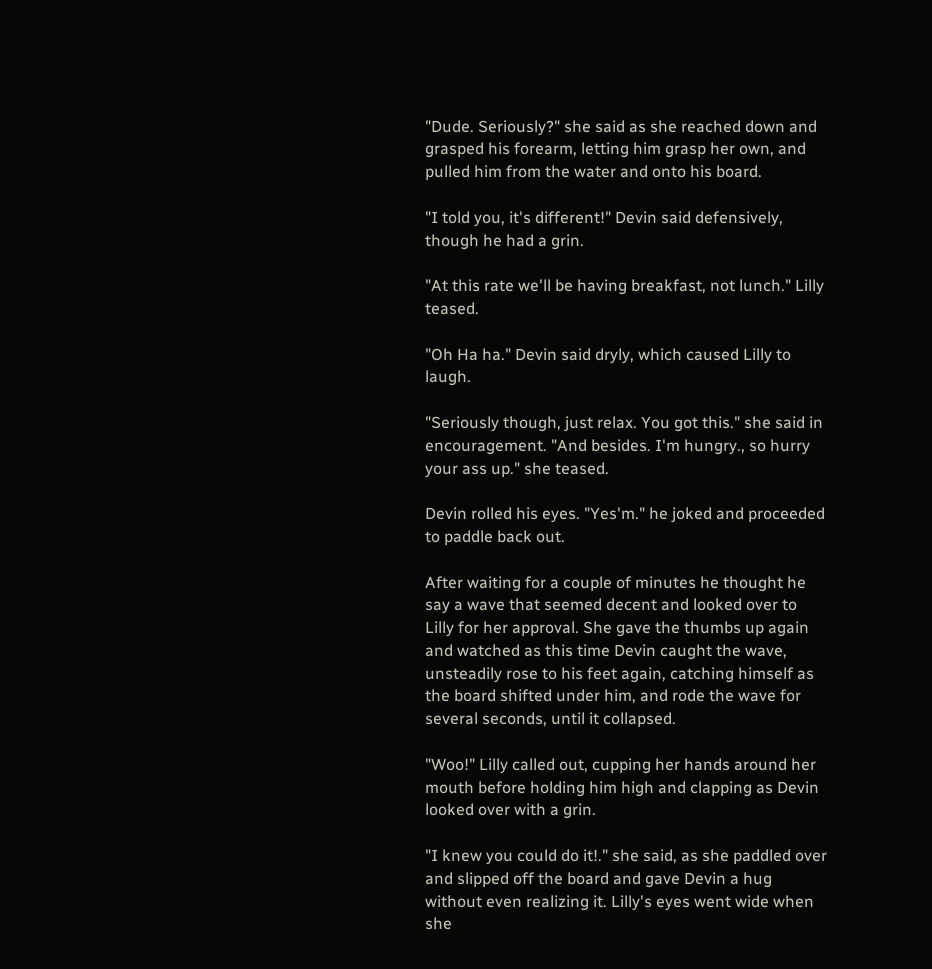"Dude. Seriously?" she said as she reached down and grasped his forearm, letting him grasp her own, and pulled him from the water and onto his board.

"I told you, it's different!" Devin said defensively, though he had a grin.

"At this rate we'll be having breakfast, not lunch." Lilly teased.

"Oh Ha ha." Devin said dryly, which caused Lilly to laugh.

"Seriously though, just relax. You got this." she said in encouragement. "And besides. I'm hungry., so hurry your ass up." she teased.

Devin rolled his eyes. "Yes'm." he joked and proceeded to paddle back out.

After waiting for a couple of minutes he thought he say a wave that seemed decent and looked over to Lilly for her approval. She gave the thumbs up again and watched as this time Devin caught the wave, unsteadily rose to his feet again, catching himself as the board shifted under him, and rode the wave for several seconds, until it collapsed.

"Woo!" Lilly called out, cupping her hands around her mouth before holding him high and clapping as Devin looked over with a grin.

"I knew you could do it!." she said, as she paddled over and slipped off the board and gave Devin a hug without even realizing it. Lilly's eyes went wide when she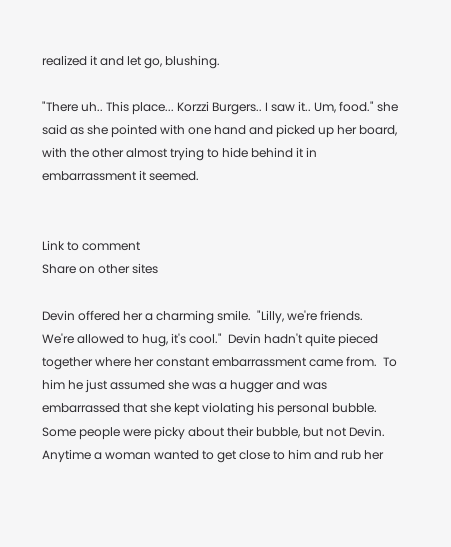realized it and let go, blushing.

"There uh.. This place... Korzzi Burgers.. I saw it.. Um, food." she said as she pointed with one hand and picked up her board, with the other almost trying to hide behind it in embarrassment it seemed.


Link to comment
Share on other sites

Devin offered her a charming smile.  "Lilly, we're friends.  We're allowed to hug, it's cool."  Devin hadn't quite pieced together where her constant embarrassment came from.  To him he just assumed she was a hugger and was embarrassed that she kept violating his personal bubble.  Some people were picky about their bubble, but not Devin.  Anytime a woman wanted to get close to him and rub her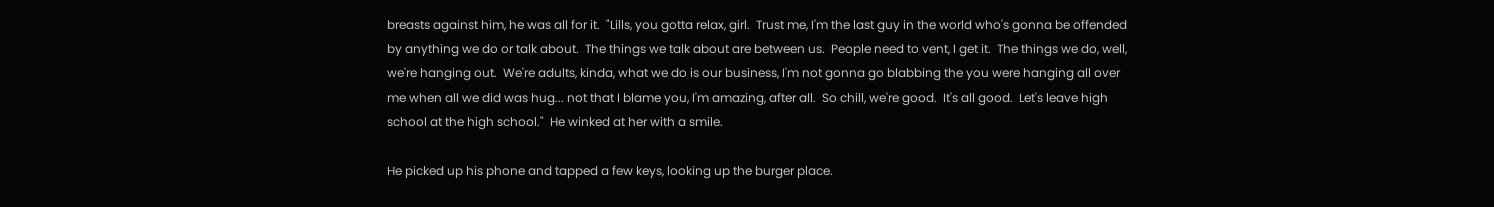breasts against him, he was all for it.  "Lills, you gotta relax, girl.  Trust me, I'm the last guy in the world who's gonna be offended by anything we do or talk about.  The things we talk about are between us.  People need to vent, I get it.  The things we do, well, we're hanging out.  We're adults, kinda, what we do is our business, I'm not gonna go blabbing the you were hanging all over me when all we did was hug... not that I blame you, I'm amazing, after all.  So chill, we're good.  It's all good.  Let's leave high school at the high school."  He winked at her with a smile.

He picked up his phone and tapped a few keys, looking up the burger place.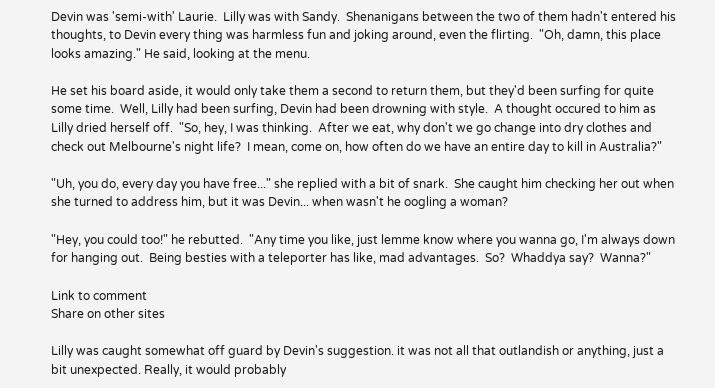Devin was 'semi-with' Laurie.  Lilly was with Sandy.  Shenanigans between the two of them hadn't entered his thoughts, to Devin every thing was harmless fun and joking around, even the flirting.  "Oh, damn, this place looks amazing." He said, looking at the menu.

He set his board aside, it would only take them a second to return them, but they'd been surfing for quite some time.  Well, Lilly had been surfing, Devin had been drowning with style.  A thought occured to him as Lilly dried herself off.  "So, hey, I was thinking.  After we eat, why don't we go change into dry clothes and check out Melbourne's night life?  I mean, come on, how often do we have an entire day to kill in Australia?"

"Uh, you do, every day you have free..." she replied with a bit of snark.  She caught him checking her out when she turned to address him, but it was Devin... when wasn't he oogling a woman?

"Hey, you could too!" he rebutted.  "Any time you like, just lemme know where you wanna go, I'm always down for hanging out.  Being besties with a teleporter has like, mad advantages.  So?  Whaddya say?  Wanna?"

Link to comment
Share on other sites

Lilly was caught somewhat off guard by Devin's suggestion. it was not all that outlandish or anything, just a bit unexpected. Really, it would probably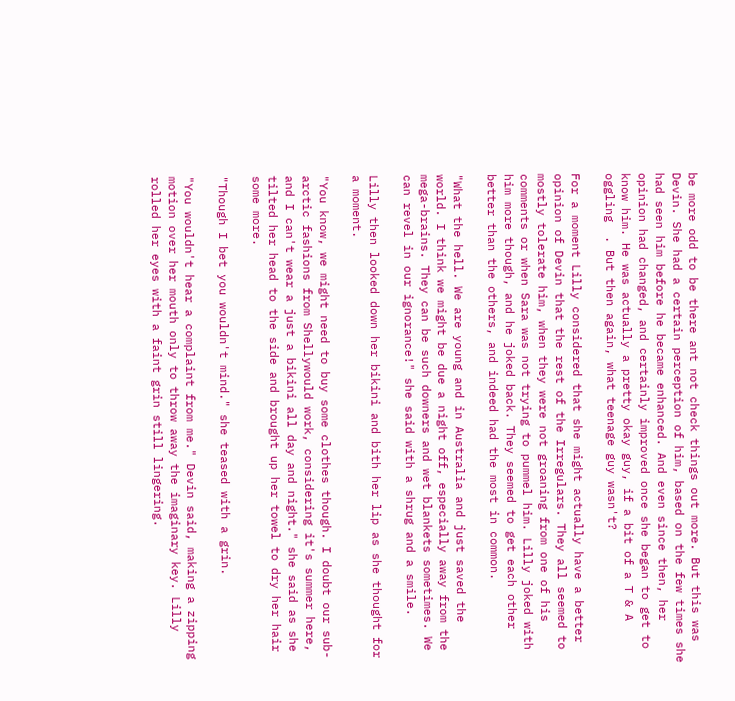be more odd to be there ant not check things out more. But this was Devin. She had a certain perception of him, based on the few times she had seen him before he became enhanced. And even since then, her opinion had changed, and certainly improved once she began to get to know him. He was actually a pretty okay guy, if a bit of a T & A oggling  . But then again, what teenage guy wasn't?

For a moment Lilly considered that she might actually have a better opinion of Devin that the rest of the Irregulars. They all seemed to mostly tolerate him, when they were not groaning from one of his comments or when Sara was not trying to pummel him. Lilly joked with him more though, and he joked back. They seemed to get each other better than the others, and indeed had the most in common.

"What the hell. We are young and in Australia and just saved the world. I think we might be due a night off, especially away from the mega-brains. They can be such downers and wet blankets sometimes. We can revel in our ignorance!" she said with a shrug and a smile.

Lilly then looked down her bikini and bith her lip as she thought for a moment.

"You know, we might need to buy some clothes though. I doubt our sub-arctic fashions from Shellywould work, considering it's summer here, and I can't wear a just a bikini all day and night." she said as she tilted her head to the side and brought up her towel to dry her hair some more.

"Though I bet you wouldn't mind." she teased with a grin.

"You wouldn't hear a complaint from me." Devin said, making a zipping motion over her mouth only to throw away the imaginary key. Lilly rolled her eyes with a faint grin still lingering.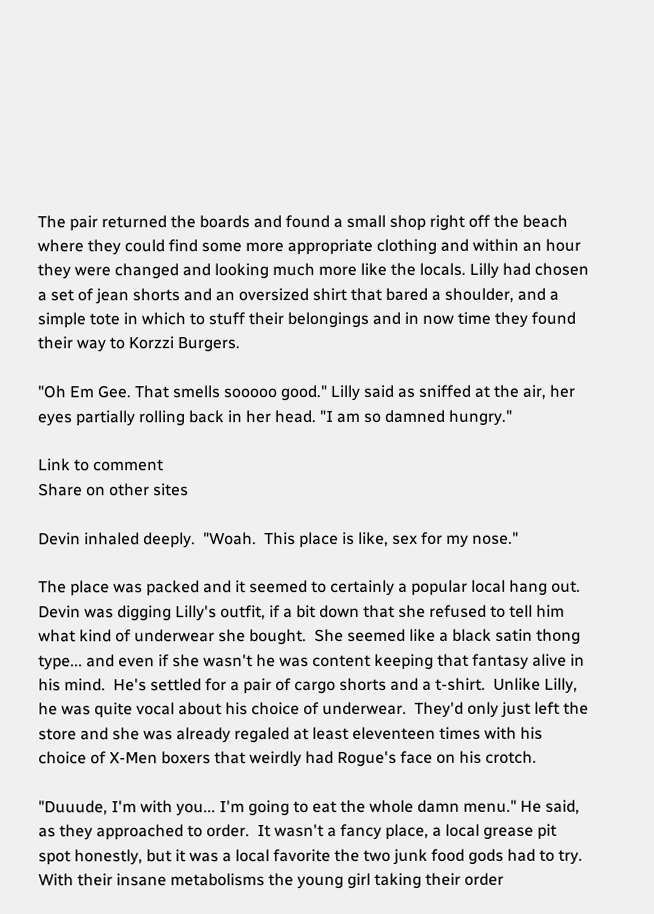The pair returned the boards and found a small shop right off the beach where they could find some more appropriate clothing and within an hour they were changed and looking much more like the locals. Lilly had chosen a set of jean shorts and an oversized shirt that bared a shoulder, and a simple tote in which to stuff their belongings and in now time they found their way to Korzzi Burgers.

"Oh Em Gee. That smells sooooo good." Lilly said as sniffed at the air, her eyes partially rolling back in her head. "I am so damned hungry."

Link to comment
Share on other sites

Devin inhaled deeply.  "Woah.  This place is like, sex for my nose."

The place was packed and it seemed to certainly a popular local hang out.  Devin was digging Lilly's outfit, if a bit down that she refused to tell him what kind of underwear she bought.  She seemed like a black satin thong type... and even if she wasn't he was content keeping that fantasy alive in his mind.  He's settled for a pair of cargo shorts and a t-shirt.  Unlike Lilly, he was quite vocal about his choice of underwear.  They'd only just left the store and she was already regaled at least eleventeen times with his choice of X-Men boxers that weirdly had Rogue's face on his crotch.

"Duuude, I'm with you... I'm going to eat the whole damn menu." He said, as they approached to order.  It wasn't a fancy place, a local grease pit spot honestly, but it was a local favorite the two junk food gods had to try.  With their insane metabolisms the young girl taking their order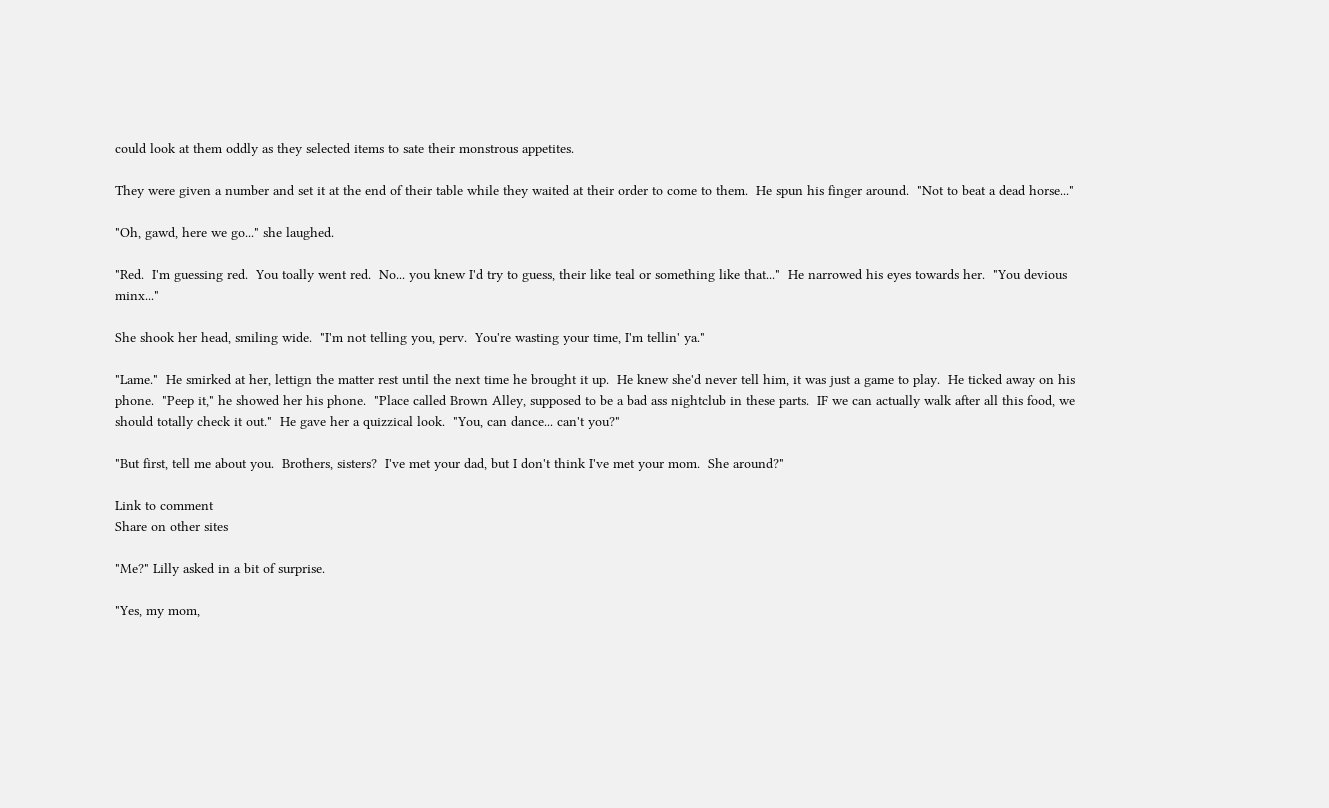could look at them oddly as they selected items to sate their monstrous appetites.

They were given a number and set it at the end of their table while they waited at their order to come to them.  He spun his finger around.  "Not to beat a dead horse..."

"Oh, gawd, here we go..." she laughed.

"Red.  I'm guessing red.  You toally went red.  No... you knew I'd try to guess, their like teal or something like that..."  He narrowed his eyes towards her.  "You devious minx..."

She shook her head, smiling wide.  "I'm not telling you, perv.  You're wasting your time, I'm tellin' ya."

"Lame."  He smirked at her, lettign the matter rest until the next time he brought it up.  He knew she'd never tell him, it was just a game to play.  He ticked away on his phone.  "Peep it," he showed her his phone.  "Place called Brown Alley, supposed to be a bad ass nightclub in these parts.  IF we can actually walk after all this food, we should totally check it out."  He gave her a quizzical look.  "You, can dance... can't you?"

"But first, tell me about you.  Brothers, sisters?  I've met your dad, but I don't think I've met your mom.  She around?"

Link to comment
Share on other sites

"Me?" Lilly asked in a bit of surprise.

"Yes, my mom,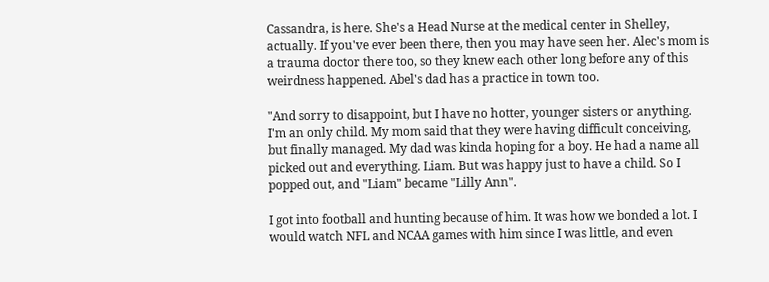Cassandra, is here. She's a Head Nurse at the medical center in Shelley, actually. If you've ever been there, then you may have seen her. Alec's mom is a trauma doctor there too, so they knew each other long before any of this weirdness happened. Abel's dad has a practice in town too.

"And sorry to disappoint, but I have no hotter, younger sisters or anything. I'm an only child. My mom said that they were having difficult conceiving, but finally managed. My dad was kinda hoping for a boy. He had a name all picked out and everything. Liam. But was happy just to have a child. So I popped out, and "Liam" became "Lilly Ann".

I got into football and hunting because of him. It was how we bonded a lot. I would watch NFL and NCAA games with him since I was little, and even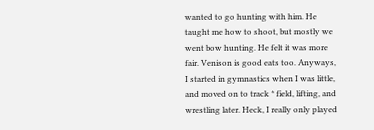wanted to go hunting with him. He taught me how to shoot, but mostly we went bow hunting. He felt it was more fair. Venison is good eats too. Anyways, I started in gymnastics when I was little, and moved on to track * field, lifting, and wrestling later. Heck, I really only played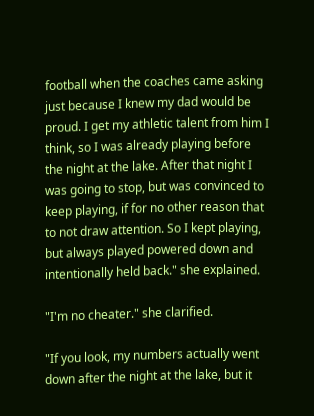football when the coaches came asking just because I knew my dad would be proud. I get my athletic talent from him I think, so I was already playing before the night at the lake. After that night I was going to stop, but was convinced to keep playing, if for no other reason that to not draw attention. So I kept playing, but always played powered down and intentionally held back." she explained.

"I'm no cheater." she clarified.

"If you look, my numbers actually went down after the night at the lake, but it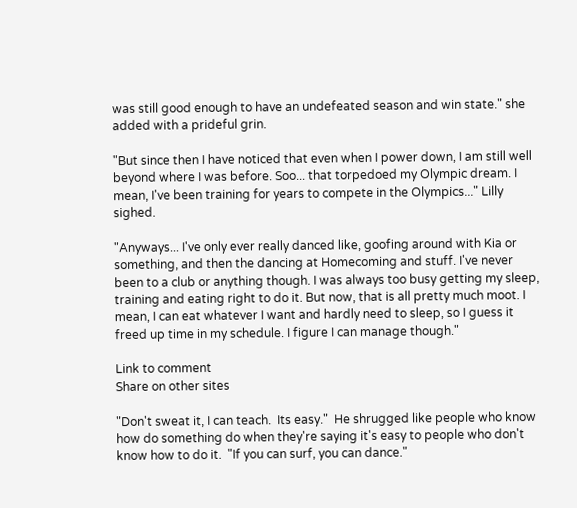was still good enough to have an undefeated season and win state." she added with a prideful grin.

"But since then I have noticed that even when I power down, I am still well beyond where I was before. Soo... that torpedoed my Olympic dream. I mean, I've been training for years to compete in the Olympics..." Lilly sighed.

"Anyways... I've only ever really danced like, goofing around with Kia or something, and then the dancing at Homecoming and stuff. I've never been to a club or anything though. I was always too busy getting my sleep, training and eating right to do it. But now, that is all pretty much moot. I mean, I can eat whatever I want and hardly need to sleep, so I guess it freed up time in my schedule. I figure I can manage though."

Link to comment
Share on other sites

"Don't sweat it, I can teach.  Its easy."  He shrugged like people who know how do something do when they're saying it's easy to people who don't know how to do it.  "If you can surf, you can dance."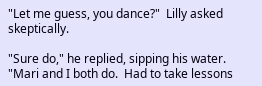"Let me guess, you dance?"  Lilly asked skeptically.

"Sure do," he replied, sipping his water.  "Mari and I both do.  Had to take lessons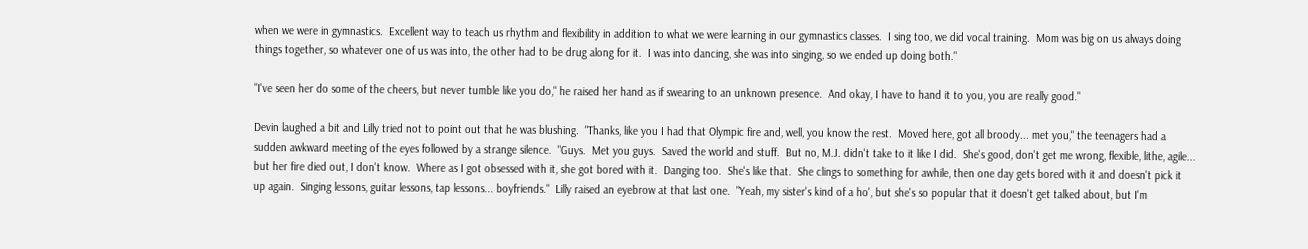when we were in gymnastics.  Excellent way to teach us rhythm and flexibility in addition to what we were learning in our gymnastics classes.  I sing too, we did vocal training.  Mom was big on us always doing things together, so whatever one of us was into, the other had to be drug along for it.  I was into dancing, she was into singing, so we ended up doing both."

"I've seen her do some of the cheers, but never tumble like you do," he raised her hand as if swearing to an unknown presence.  And okay, I have to hand it to you, you are really good."

Devin laughed a bit and Lilly tried not to point out that he was blushing.  "Thanks, like you I had that Olympic fire and, well, you know the rest.  Moved here, got all broody... met you," the teenagers had a sudden awkward meeting of the eyes followed by a strange silence.  "Guys.  Met you guys.  Saved the world and stuff.  But no, M.J. didn't take to it like I did.  She's good, don't get me wrong, flexible, lithe, agile... but her fire died out, I don't know.  Where as I got obsessed with it, she got bored with it.  Danging too.  She's like that.  She clings to something for awhile, then one day gets bored with it and doesn't pick it up again.  Singing lessons, guitar lessons, tap lessons... boyfriends."  Lilly raised an eyebrow at that last one.  "Yeah, my sister's kind of a ho', but she's so popular that it doesn't get talked about, but I'm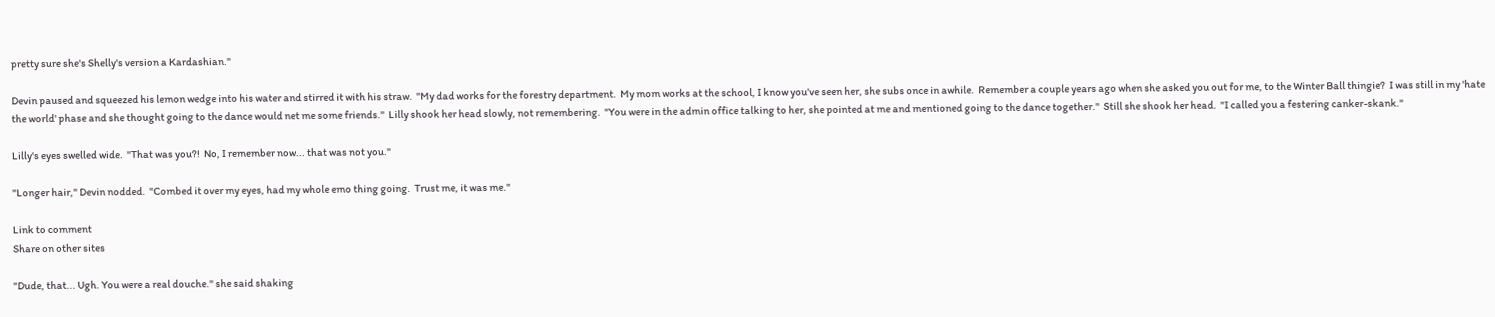pretty sure she's Shelly's version a Kardashian."

Devin paused and squeezed his lemon wedge into his water and stirred it with his straw.  "My dad works for the forestry department.  My mom works at the school, I know you've seen her, she subs once in awhile.  Remember a couple years ago when she asked you out for me, to the Winter Ball thingie?  I was still in my 'hate the world' phase and she thought going to the dance would net me some friends."  Lilly shook her head slowly, not remembering.  "You were in the admin office talking to her, she pointed at me and mentioned going to the dance together."  Still she shook her head.  "I called you a festering canker-skank."

Lilly's eyes swelled wide.  "That was you?!  No, I remember now... that was not you."

"Longer hair," Devin nodded.  "Combed it over my eyes, had my whole emo thing going.  Trust me, it was me."

Link to comment
Share on other sites

"Dude, that... Ugh. You were a real douche." she said shaking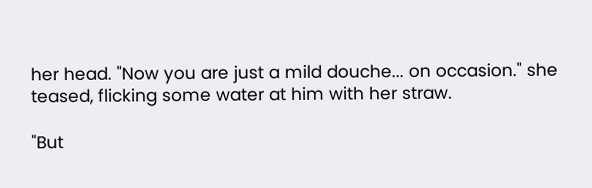her head. "Now you are just a mild douche... on occasion." she teased, flicking some water at him with her straw.

"But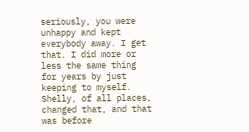seriously, you were unhappy and kept everybody away. I get that. I did more or less the same thing for years by just keeping to myself. Shelly, of all places, changed that, and that was before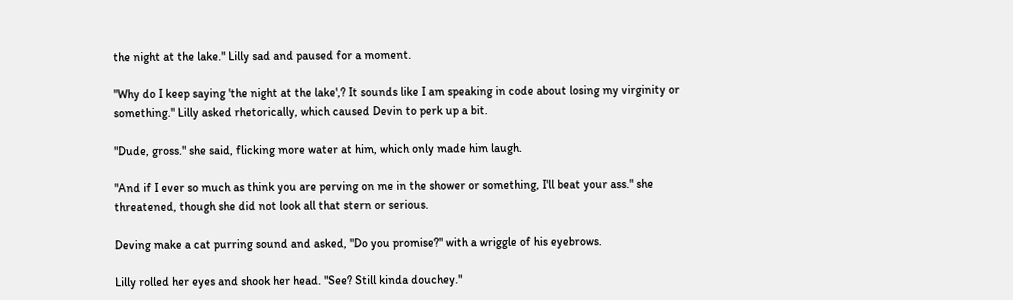the night at the lake." Lilly sad and paused for a moment.

"Why do I keep saying 'the night at the lake',? It sounds like I am speaking in code about losing my virginity or something." Lilly asked rhetorically, which caused Devin to perk up a bit.

"Dude, gross." she said, flicking more water at him, which only made him laugh.

"And if I ever so much as think you are perving on me in the shower or something, I'll beat your ass." she threatened, though she did not look all that stern or serious.

Deving make a cat purring sound and asked, "Do you promise?" with a wriggle of his eyebrows.

Lilly rolled her eyes and shook her head. "See? Still kinda douchey."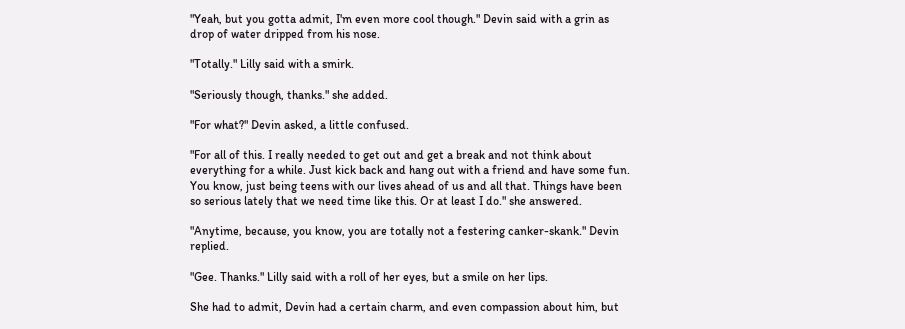"Yeah, but you gotta admit, I'm even more cool though." Devin said with a grin as drop of water dripped from his nose.

"Totally." Lilly said with a smirk.

"Seriously though, thanks." she added.

"For what?" Devin asked, a little confused.

"For all of this. I really needed to get out and get a break and not think about everything for a while. Just kick back and hang out with a friend and have some fun. You know, just being teens with our lives ahead of us and all that. Things have been so serious lately that we need time like this. Or at least I do." she answered.

"Anytime, because, you know, you are totally not a festering canker-skank." Devin replied.

"Gee. Thanks." Lilly said with a roll of her eyes, but a smile on her lips.

She had to admit, Devin had a certain charm, and even compassion about him, but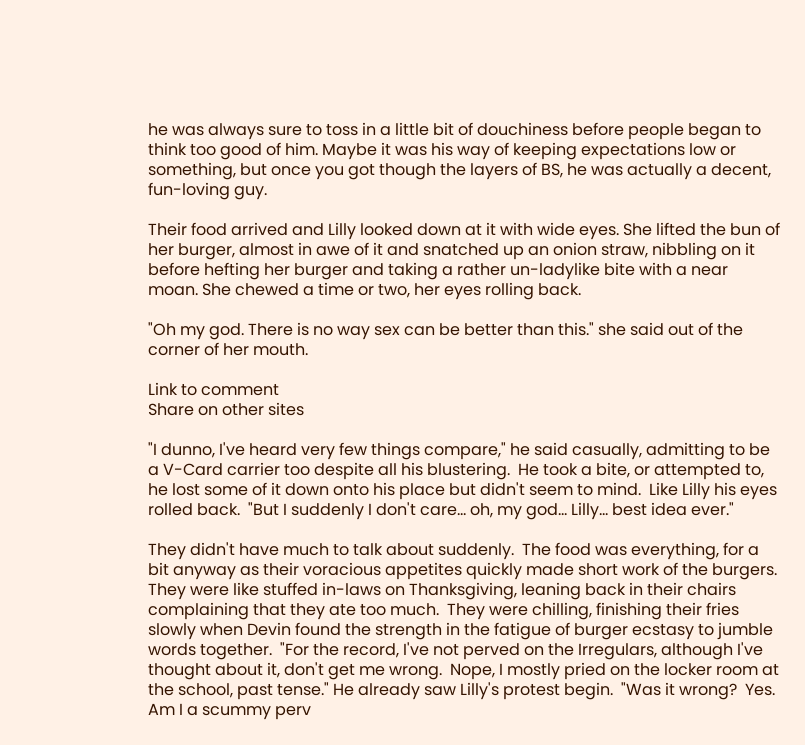he was always sure to toss in a little bit of douchiness before people began to think too good of him. Maybe it was his way of keeping expectations low or something, but once you got though the layers of BS, he was actually a decent, fun-loving guy.

Their food arrived and Lilly looked down at it with wide eyes. She lifted the bun of her burger, almost in awe of it and snatched up an onion straw, nibbling on it before hefting her burger and taking a rather un-ladylike bite with a near moan. She chewed a time or two, her eyes rolling back.

"Oh my god. There is no way sex can be better than this." she said out of the corner of her mouth.

Link to comment
Share on other sites

"I dunno, I've heard very few things compare," he said casually, admitting to be a V-Card carrier too despite all his blustering.  He took a bite, or attempted to, he lost some of it down onto his place but didn't seem to mind.  Like Lilly his eyes rolled back.  "But I suddenly I don't care... oh, my god... Lilly... best idea ever."

They didn't have much to talk about suddenly.  The food was everything, for a bit anyway as their voracious appetites quickly made short work of the burgers.  They were like stuffed in-laws on Thanksgiving, leaning back in their chairs complaining that they ate too much.  They were chilling, finishing their fries slowly when Devin found the strength in the fatigue of burger ecstasy to jumble words together.  "For the record, I've not perved on the Irregulars, although I've thought about it, don't get me wrong.  Nope, I mostly pried on the locker room at the school, past tense." He already saw Lilly's protest begin.  "Was it wrong?  Yes.  Am I a scummy perv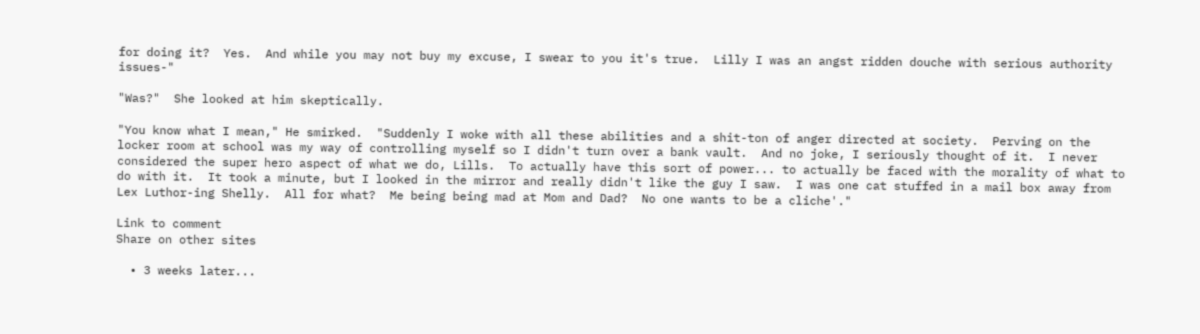for doing it?  Yes.  And while you may not buy my excuse, I swear to you it's true.  Lilly I was an angst ridden douche with serious authority issues-"

"Was?"  She looked at him skeptically.

"You know what I mean," He smirked.  "Suddenly I woke with all these abilities and a shit-ton of anger directed at society.  Perving on the locker room at school was my way of controlling myself so I didn't turn over a bank vault.  And no joke, I seriously thought of it.  I never considered the super hero aspect of what we do, Lills.  To actually have this sort of power... to actually be faced with the morality of what to do with it.  It took a minute, but I looked in the mirror and really didn't like the guy I saw.  I was one cat stuffed in a mail box away from Lex Luthor-ing Shelly.  All for what?  Me being being mad at Mom and Dad?  No one wants to be a cliche'."

Link to comment
Share on other sites

  • 3 weeks later...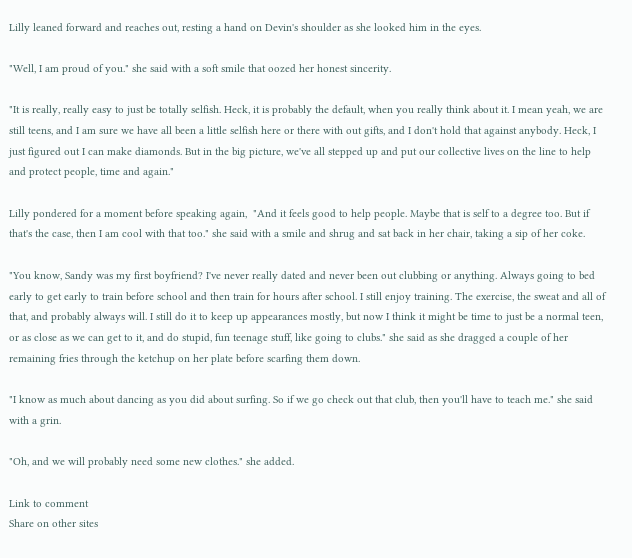Lilly leaned forward and reaches out, resting a hand on Devin's shoulder as she looked him in the eyes.

"Well, I am proud of you." she said with a soft smile that oozed her honest sincerity.

"It is really, really easy to just be totally selfish. Heck, it is probably the default, when you really think about it. I mean yeah, we are still teens, and I am sure we have all been a little selfish here or there with out gifts, and I don't hold that against anybody. Heck, I just figured out I can make diamonds. But in the big picture, we've all stepped up and put our collective lives on the line to help and protect people, time and again."

Lilly pondered for a moment before speaking again,  "And it feels good to help people. Maybe that is self to a degree too. But if that's the case, then I am cool with that too." she said with a smile and shrug and sat back in her chair, taking a sip of her coke.

"You know, Sandy was my first boyfriend? I've never really dated and never been out clubbing or anything. Always going to bed early to get early to train before school and then train for hours after school. I still enjoy training. The exercise, the sweat and all of that, and probably always will. I still do it to keep up appearances mostly, but now I think it might be time to just be a normal teen, or as close as we can get to it, and do stupid, fun teenage stuff, like going to clubs." she said as she dragged a couple of her remaining fries through the ketchup on her plate before scarfing them down.

"I know as much about dancing as you did about surfing. So if we go check out that club, then you'll have to teach me." she said with a grin.

"Oh, and we will probably need some new clothes." she added.

Link to comment
Share on other sites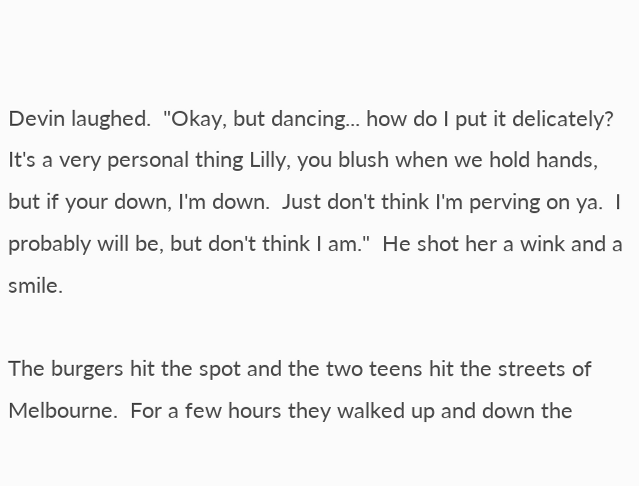Devin laughed.  "Okay, but dancing... how do I put it delicately?  It's a very personal thing Lilly, you blush when we hold hands, but if your down, I'm down.  Just don't think I'm perving on ya.  I probably will be, but don't think I am."  He shot her a wink and a smile.

The burgers hit the spot and the two teens hit the streets of Melbourne.  For a few hours they walked up and down the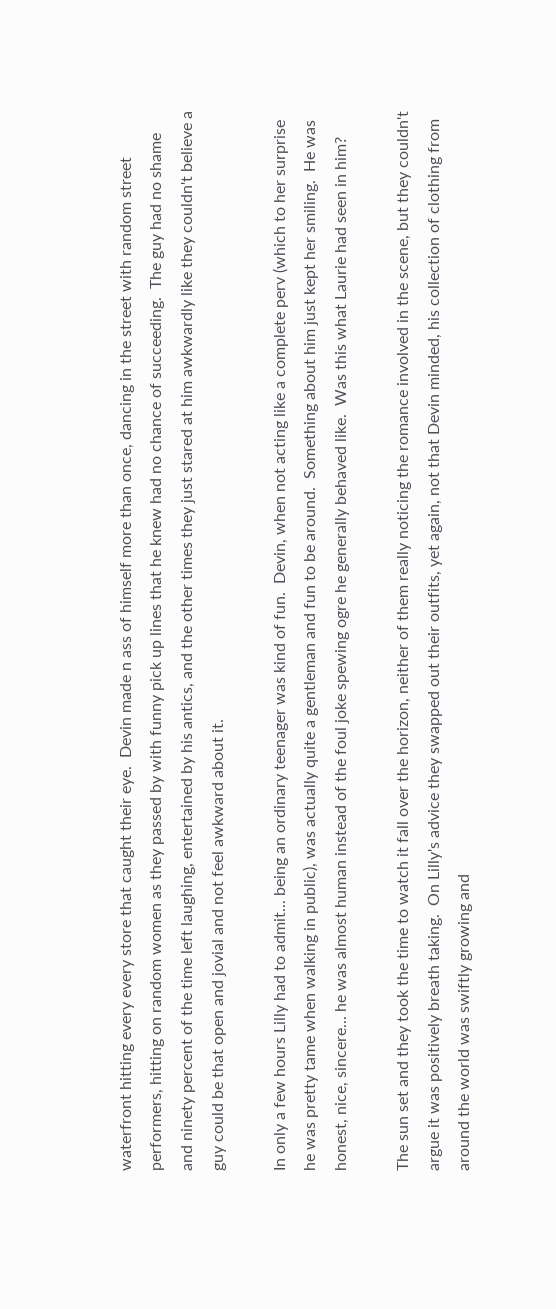waterfront hitting every every store that caught their eye.  Devin made n ass of himself more than once, dancing in the street with random street performers, hitting on random women as they passed by with funny pick up lines that he knew had no chance of succeeding.  The guy had no shame and ninety percent of the time left laughing, entertained by his antics, and the other times they just stared at him awkwardly like they couldn't believe a guy could be that open and jovial and not feel awkward about it.

In only a few hours Lilly had to admit... being an ordinary teenager was kind of fun.  Devin, when not acting like a complete perv (which to her surprise he was pretty tame when walking in public), was actually quite a gentleman and fun to be around.  Something about him just kept her smiling.  He was honest, nice, sincere... he was almost human instead of the foul joke spewing ogre he generally behaved like.  Was this what Laurie had seen in him?

The sun set and they took the time to watch it fall over the horizon, neither of them really noticing the romance involved in the scene, but they couldn't argue it was positively breath taking.  On Lilly's advice they swapped out their outfits, yet again, not that Devin minded, his collection of clothing from around the world was swiftly growing and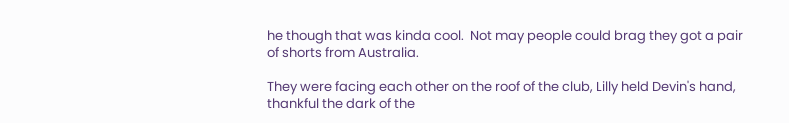he though that was kinda cool.  Not may people could brag they got a pair of shorts from Australia.

They were facing each other on the roof of the club, Lilly held Devin's hand, thankful the dark of the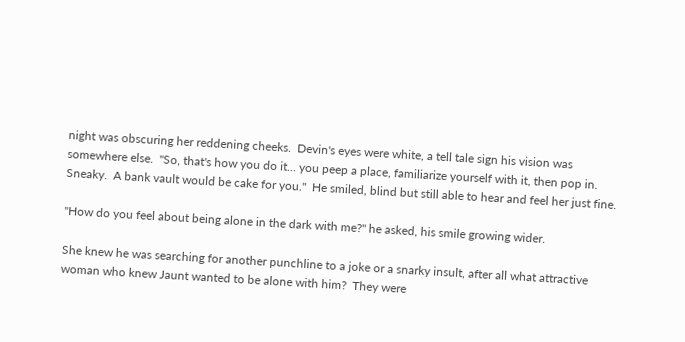night was obscuring her reddening cheeks.  Devin's eyes were white, a tell tale sign his vision was somewhere else.  "So, that's how you do it... you peep a place, familiarize yourself with it, then pop in.  Sneaky.  A bank vault would be cake for you."  He smiled, blind but still able to hear and feel her just fine.

"How do you feel about being alone in the dark with me?" he asked, his smile growing wider.

She knew he was searching for another punchline to a joke or a snarky insult, after all what attractive woman who knew Jaunt wanted to be alone with him?  They were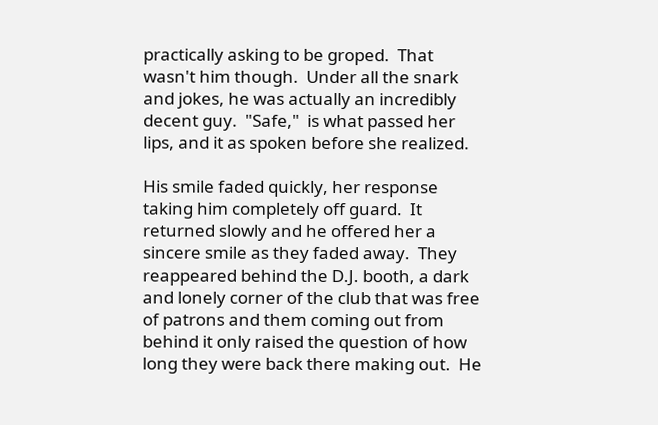practically asking to be groped.  That wasn't him though.  Under all the snark and jokes, he was actually an incredibly decent guy.  "Safe,"  is what passed her lips, and it as spoken before she realized.

His smile faded quickly, her response taking him completely off guard.  It returned slowly and he offered her a sincere smile as they faded away.  They reappeared behind the D.J. booth, a dark and lonely corner of the club that was free of patrons and them coming out from behind it only raised the question of how long they were back there making out.  He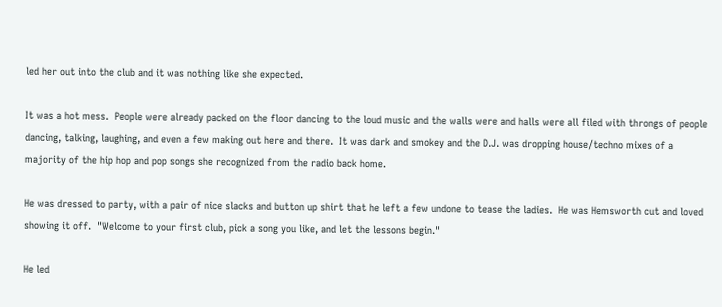led her out into the club and it was nothing like she expected.

It was a hot mess.  People were already packed on the floor dancing to the loud music and the walls were and halls were all filed with throngs of people dancing, talking, laughing, and even a few making out here and there.  It was dark and smokey and the D.J. was dropping house/techno mixes of a majority of the hip hop and pop songs she recognized from the radio back home.

He was dressed to party, with a pair of nice slacks and button up shirt that he left a few undone to tease the ladies.  He was Hemsworth cut and loved showing it off.  "Welcome to your first club, pick a song you like, and let the lessons begin."

He led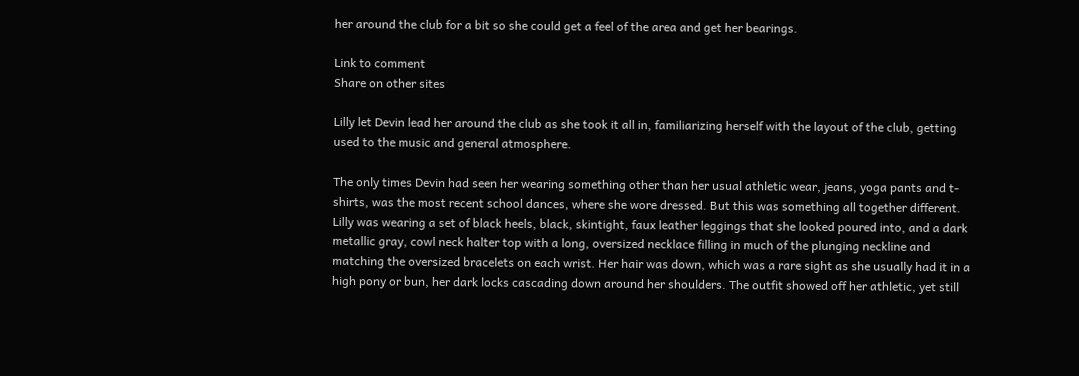her around the club for a bit so she could get a feel of the area and get her bearings.

Link to comment
Share on other sites

Lilly let Devin lead her around the club as she took it all in, familiarizing herself with the layout of the club, getting used to the music and general atmosphere.

The only times Devin had seen her wearing something other than her usual athletic wear, jeans, yoga pants and t-shirts, was the most recent school dances, where she wore dressed. But this was something all together different. Lilly was wearing a set of black heels, black, skintight, faux leather leggings that she looked poured into, and a dark metallic gray, cowl neck halter top with a long, oversized necklace filling in much of the plunging neckline and matching the oversized bracelets on each wrist. Her hair was down, which was a rare sight as she usually had it in a high pony or bun, her dark locks cascading down around her shoulders. The outfit showed off her athletic, yet still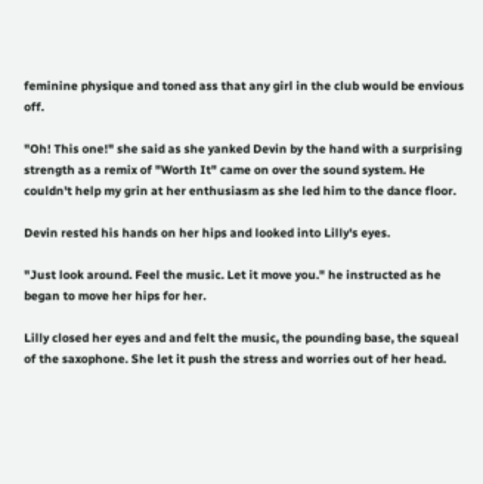feminine physique and toned ass that any girl in the club would be envious off.

"Oh! This one!" she said as she yanked Devin by the hand with a surprising strength as a remix of "Worth It" came on over the sound system. He couldn't help my grin at her enthusiasm as she led him to the dance floor.

Devin rested his hands on her hips and looked into Lilly's eyes.

"Just look around. Feel the music. Let it move you." he instructed as he began to move her hips for her.

Lilly closed her eyes and and felt the music, the pounding base, the squeal of the saxophone. She let it push the stress and worries out of her head.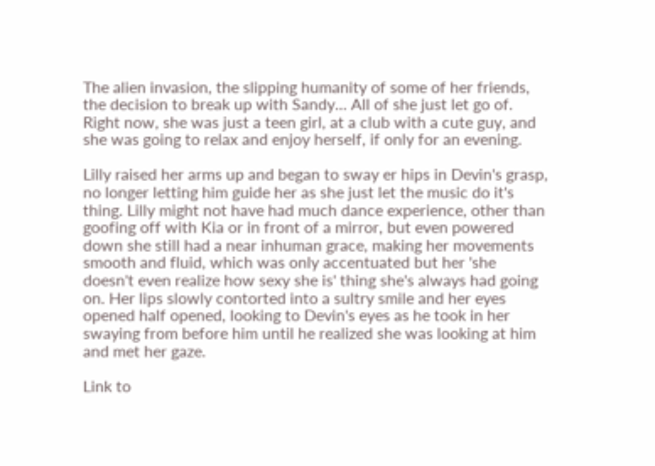The alien invasion, the slipping humanity of some of her friends, the decision to break up with Sandy... All of she just let go of. Right now, she was just a teen girl, at a club with a cute guy, and she was going to relax and enjoy herself, if only for an evening.

Lilly raised her arms up and began to sway er hips in Devin's grasp, no longer letting him guide her as she just let the music do it's thing. Lilly might not have had much dance experience, other than goofing off with Kia or in front of a mirror, but even powered down she still had a near inhuman grace, making her movements smooth and fluid, which was only accentuated but her 'she doesn't even realize how sexy she is' thing she's always had going on. Her lips slowly contorted into a sultry smile and her eyes opened half opened, looking to Devin's eyes as he took in her swaying from before him until he realized she was looking at him and met her gaze.

Link to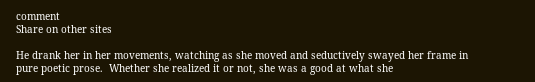comment
Share on other sites

He drank her in her movements, watching as she moved and seductively swayed her frame in pure poetic prose.  Whether she realized it or not, she was a good at what she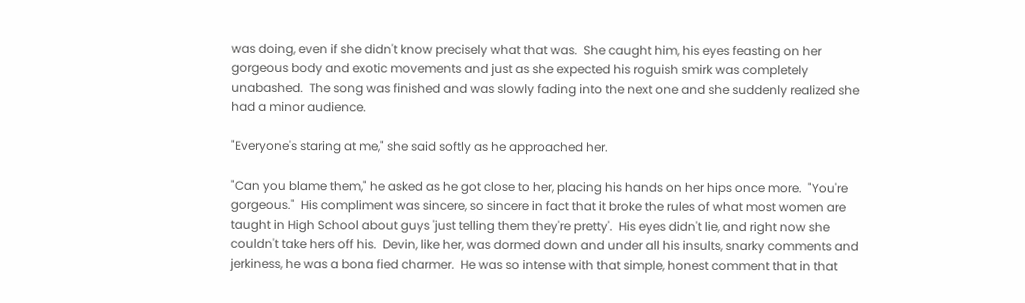was doing, even if she didn't know precisely what that was.  She caught him, his eyes feasting on her gorgeous body and exotic movements and just as she expected his roguish smirk was completely unabashed.  The song was finished and was slowly fading into the next one and she suddenly realized she had a minor audience.

"Everyone's staring at me," she said softly as he approached her.

"Can you blame them," he asked as he got close to her, placing his hands on her hips once more.  "You're gorgeous."  His compliment was sincere, so sincere in fact that it broke the rules of what most women are taught in High School about guys 'just telling them they're pretty'.  His eyes didn't lie, and right now she couldn't take hers off his.  Devin, like her, was dormed down and under all his insults, snarky comments and jerkiness, he was a bona fied charmer.  He was so intense with that simple, honest comment that in that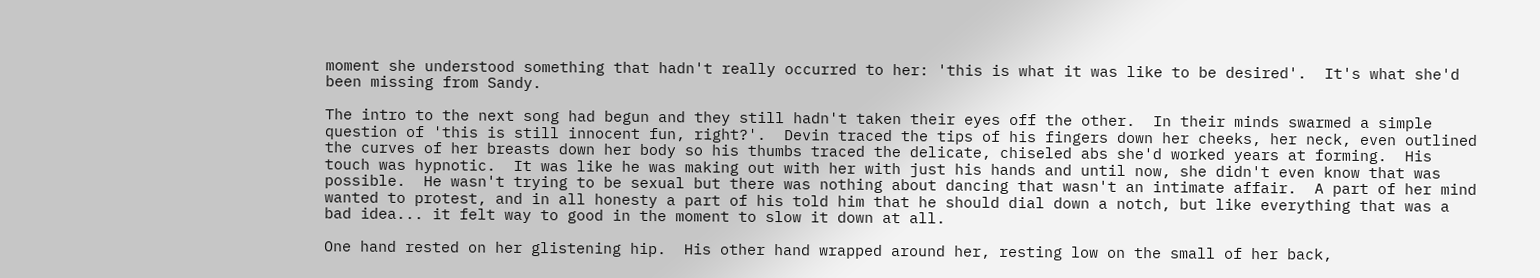moment she understood something that hadn't really occurred to her: 'this is what it was like to be desired'.  It's what she'd been missing from Sandy.

The intro to the next song had begun and they still hadn't taken their eyes off the other.  In their minds swarmed a simple question of 'this is still innocent fun, right?'.  Devin traced the tips of his fingers down her cheeks, her neck, even outlined the curves of her breasts down her body so his thumbs traced the delicate, chiseled abs she'd worked years at forming.  His touch was hypnotic.  It was like he was making out with her with just his hands and until now, she didn't even know that was possible.  He wasn't trying to be sexual but there was nothing about dancing that wasn't an intimate affair.  A part of her mind wanted to protest, and in all honesty a part of his told him that he should dial down a notch, but like everything that was a bad idea... it felt way to good in the moment to slow it down at all.

One hand rested on her glistening hip.  His other hand wrapped around her, resting low on the small of her back,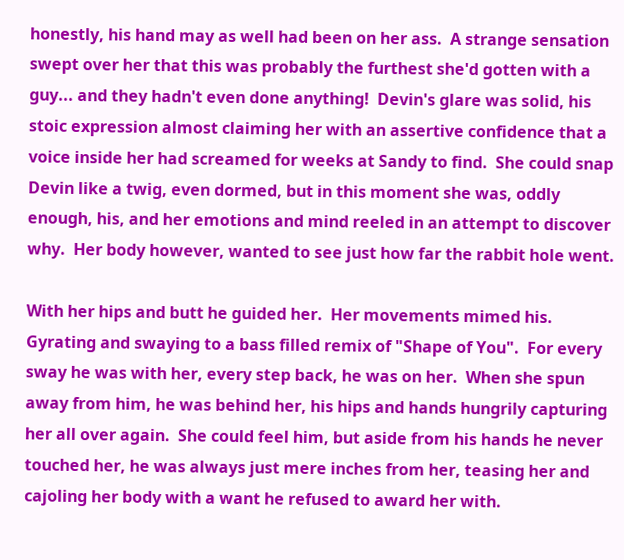honestly, his hand may as well had been on her ass.  A strange sensation swept over her that this was probably the furthest she'd gotten with a guy... and they hadn't even done anything!  Devin's glare was solid, his stoic expression almost claiming her with an assertive confidence that a voice inside her had screamed for weeks at Sandy to find.  She could snap Devin like a twig, even dormed, but in this moment she was, oddly enough, his, and her emotions and mind reeled in an attempt to discover why.  Her body however, wanted to see just how far the rabbit hole went.

With her hips and butt he guided her.  Her movements mimed his.  Gyrating and swaying to a bass filled remix of "Shape of You".  For every sway he was with her, every step back, he was on her.  When she spun away from him, he was behind her, his hips and hands hungrily capturing her all over again.  She could feel him, but aside from his hands he never touched her, he was always just mere inches from her, teasing her and cajoling her body with a want he refused to award her with.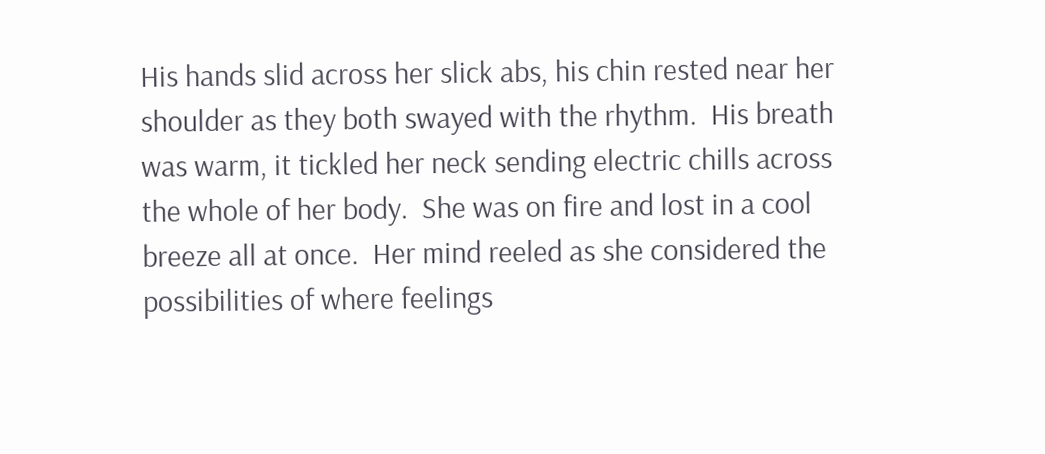His hands slid across her slick abs, his chin rested near her shoulder as they both swayed with the rhythm.  His breath was warm, it tickled her neck sending electric chills across the whole of her body.  She was on fire and lost in a cool breeze all at once.  Her mind reeled as she considered the possibilities of where feelings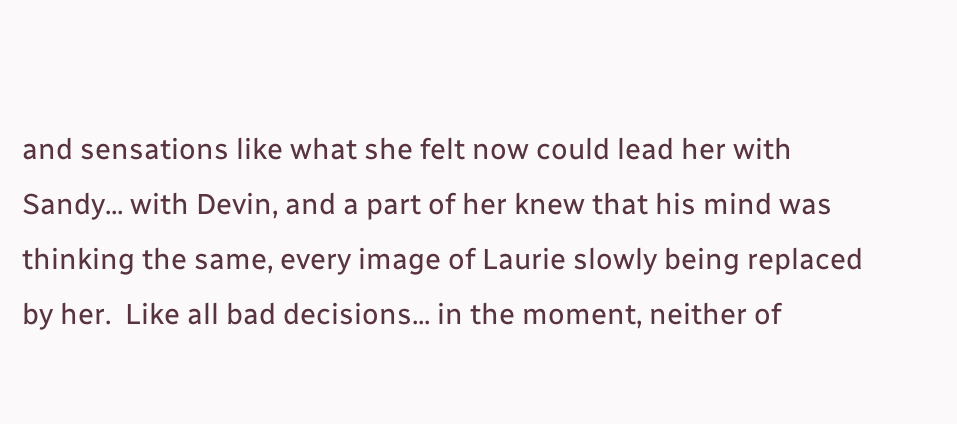and sensations like what she felt now could lead her with Sandy... with Devin, and a part of her knew that his mind was thinking the same, every image of Laurie slowly being replaced by her.  Like all bad decisions... in the moment, neither of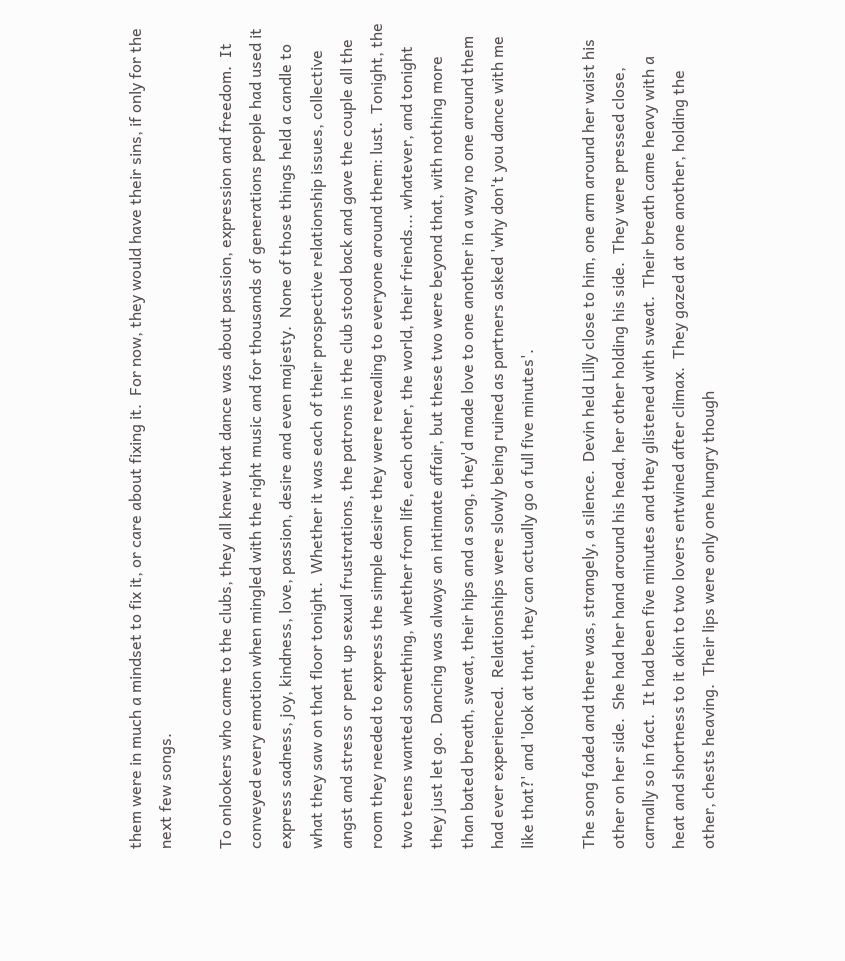them were in much a mindset to fix it, or care about fixing it.  For now, they would have their sins, if only for the next few songs.

To onlookers who came to the clubs, they all knew that dance was about passion, expression and freedom.  It conveyed every emotion when mingled with the right music and for thousands of generations people had used it express sadness, joy, kindness, love, passion, desire and even majesty.  None of those things held a candle to what they saw on that floor tonight.  Whether it was each of their prospective relationship issues, collective angst and stress or pent up sexual frustrations, the patrons in the club stood back and gave the couple all the room they needed to express the simple desire they were revealing to everyone around them: lust.  Tonight, the two teens wanted something, whether from life, each other, the world, their friends... whatever, and tonight they just let go.  Dancing was always an intimate affair, but these two were beyond that, with nothing more than bated breath, sweat, their hips and a song, they'd made love to one another in a way no one around them had ever experienced.  Relationships were slowly being ruined as partners asked 'why don't you dance with me like that?' and 'look at that, they can actually go a full five minutes'.

The song faded and there was, strangely, a silence.  Devin held Lilly close to him, one arm around her waist his other on her side.  She had her hand around his head, her other holding his side.  They were pressed close, carnally so in fact.  It had been five minutes and they glistened with sweat.  Their breath came heavy with a heat and shortness to it akin to two lovers entwined after climax.  They gazed at one another, holding the other, chests heaving.  Their lips were only one hungry though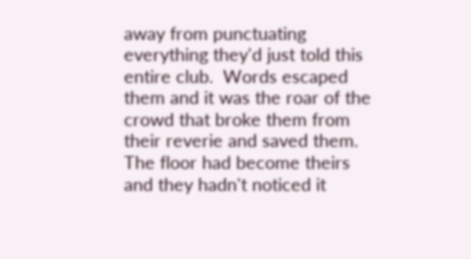away from punctuating everything they'd just told this entire club.  Words escaped them and it was the roar of the crowd that broke them from their reverie and saved them.  The floor had become theirs and they hadn't noticed it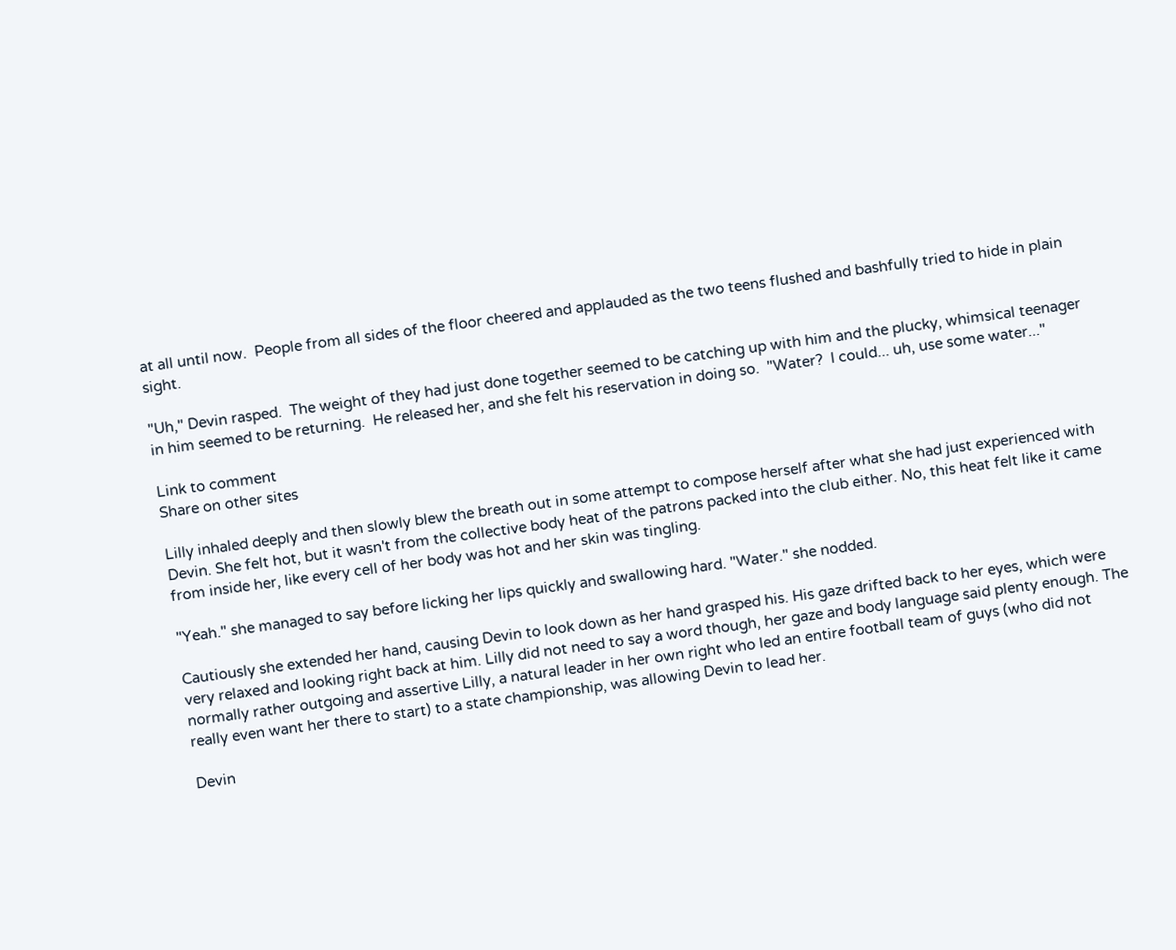at all until now.  People from all sides of the floor cheered and applauded as the two teens flushed and bashfully tried to hide in plain sight.

"Uh," Devin rasped.  The weight of they had just done together seemed to be catching up with him and the plucky, whimsical teenager in him seemed to be returning.  He released her, and she felt his reservation in doing so.  "Water?  I could... uh, use some water..."

Link to comment
Share on other sites

Lilly inhaled deeply and then slowly blew the breath out in some attempt to compose herself after what she had just experienced with Devin. She felt hot, but it wasn't from the collective body heat of the patrons packed into the club either. No, this heat felt like it came from inside her, like every cell of her body was hot and her skin was tingling.

"Yeah." she managed to say before licking her lips quickly and swallowing hard. "Water." she nodded.

Cautiously she extended her hand, causing Devin to look down as her hand grasped his. His gaze drifted back to her eyes, which were very relaxed and looking right back at him. Lilly did not need to say a word though, her gaze and body language said plenty enough. The normally rather outgoing and assertive Lilly, a natural leader in her own right who led an entire football team of guys (who did not really even want her there to start) to a state championship, was allowing Devin to lead her.

Devin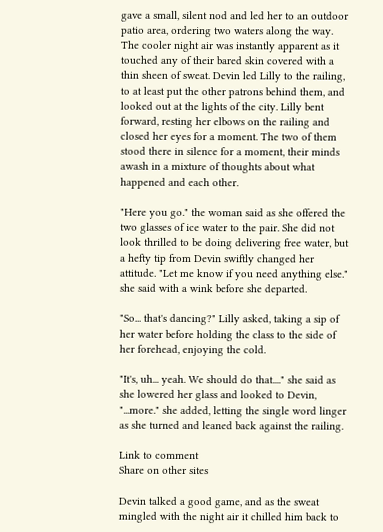gave a small, silent nod and led her to an outdoor patio area, ordering two waters along the way. The cooler night air was instantly apparent as it touched any of their bared skin covered with a thin sheen of sweat. Devin led Lilly to the railing, to at least put the other patrons behind them, and looked out at the lights of the city. Lilly bent forward, resting her elbows on the railing and closed her eyes for a moment. The two of them stood there in silence for a moment, their minds awash in a mixture of thoughts about what happened and each other.

"Here you go." the woman said as she offered the two glasses of ice water to the pair. She did not look thrilled to be doing delivering free water, but a hefty tip from Devin swiftly changed her attitude. "Let me know if you need anything else." she said with a wink before she departed.

"So... that's dancing?" Lilly asked, taking a sip of her water before holding the class to the side of her forehead, enjoying the cold.

"It's, uh... yeah. We should do that...." she said as she lowered her glass and looked to Devin, "...more." she added, letting the single word linger as she turned and leaned back against the railing.

Link to comment
Share on other sites

Devin talked a good game, and as the sweat mingled with the night air it chilled him back to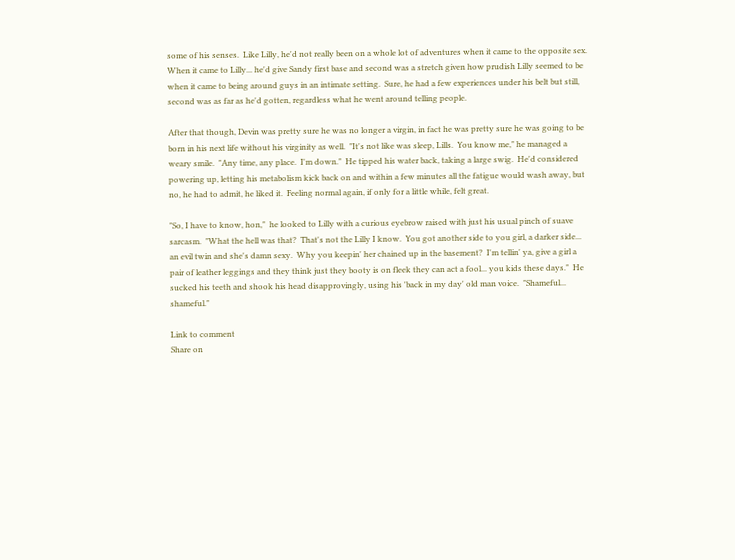some of his senses.  Like Lilly, he'd not really been on a whole lot of adventures when it came to the opposite sex.  When it came to Lilly... he'd give Sandy first base and second was a stretch given how prudish Lilly seemed to be when it came to being around guys in an intimate setting.  Sure, he had a few experiences under his belt but still, second was as far as he'd gotten, regardless what he went around telling people.

After that though, Devin was pretty sure he was no longer a virgin, in fact he was pretty sure he was going to be born in his next life without his virginity as well.  "It's not like was sleep, Lills.  You know me," he managed a weary smile.  "Any time, any place.  I'm down."  He tipped his water back, taking a large swig.  He'd considered powering up, letting his metabolism kick back on and within a few minutes all the fatigue would wash away, but no, he had to admit, he liked it.  Feeling normal again, if only for a little while, felt great.

"So, I have to know, hon,"  he looked to Lilly with a curious eyebrow raised with just his usual pinch of suave sarcasm.  "What the hell was that?  That's not the Lilly I know.  You got another side to you girl, a darker side... an evil twin and she's damn sexy.  Why you keepin' her chained up in the basement?  I'm tellin' ya, give a girl a pair of leather leggings and they think just they booty is on fleek they can act a fool... you kids these days."  He sucked his teeth and shook his head disapprovingly, using his 'back in my day' old man voice.  "Shameful... shameful."

Link to comment
Share on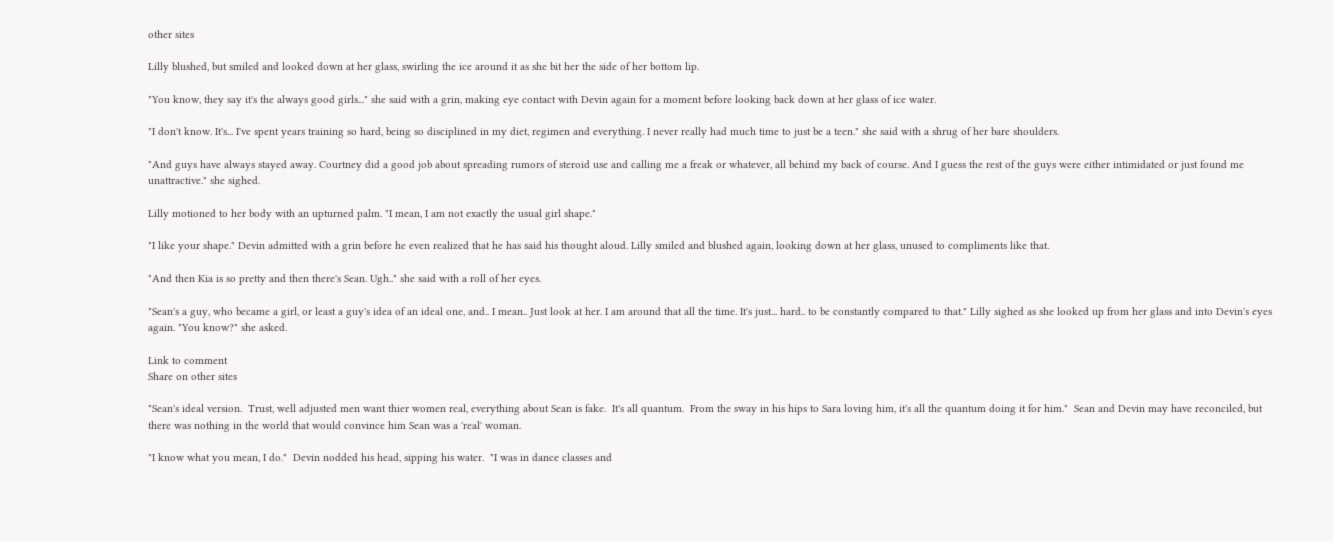other sites

Lilly blushed, but smiled and looked down at her glass, swirling the ice around it as she bit her the side of her bottom lip.

"You know, they say it's the always good girls..." she said with a grin, making eye contact with Devin again for a moment before looking back down at her glass of ice water.

"I don't know. It's... I've spent years training so hard, being so disciplined in my diet, regimen and everything. I never really had much time to just be a teen." she said with a shrug of her bare shoulders.

"And guys have always stayed away. Courtney did a good job about spreading rumors of steroid use and calling me a freak or whatever, all behind my back of course. And I guess the rest of the guys were either intimidated or just found me unattractive." she sighed.

Lilly motioned to her body with an upturned palm. "I mean, I am not exactly the usual girl shape."

"I like your shape." Devin admitted with a grin before he even realized that he has said his thought aloud. Lilly smiled and blushed again, looking down at her glass, unused to compliments like that.

"And then Kia is so pretty and then there's Sean. Ugh.." she said with a roll of her eyes.

"Sean's a guy, who became a girl, or least a guy's idea of an ideal one, and.. I mean.. Just look at her. I am around that all the time. It's just... hard.. to be constantly compared to that." Lilly sighed as she looked up from her glass and into Devin's eyes again. "You know?" she asked.

Link to comment
Share on other sites

"Sean's ideal version.  Trust, well adjusted men want thier women real, everything about Sean is fake.  It's all quantum.  From the sway in his hips to Sara loving him, it's all the quantum doing it for him."  Sean and Devin may have reconciled, but there was nothing in the world that would convince him Sean was a 'real' woman.

"I know what you mean, I do."  Devin nodded his head, sipping his water.  "I was in dance classes and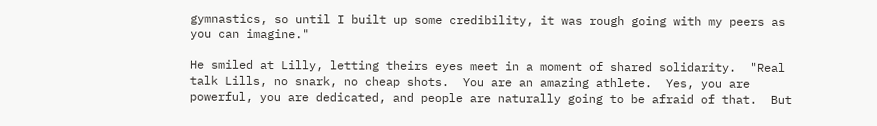gymnastics, so until I built up some credibility, it was rough going with my peers as you can imagine."

He smiled at Lilly, letting theirs eyes meet in a moment of shared solidarity.  "Real talk Lills, no snark, no cheap shots.  You are an amazing athlete.  Yes, you are powerful, you are dedicated, and people are naturally going to be afraid of that.  But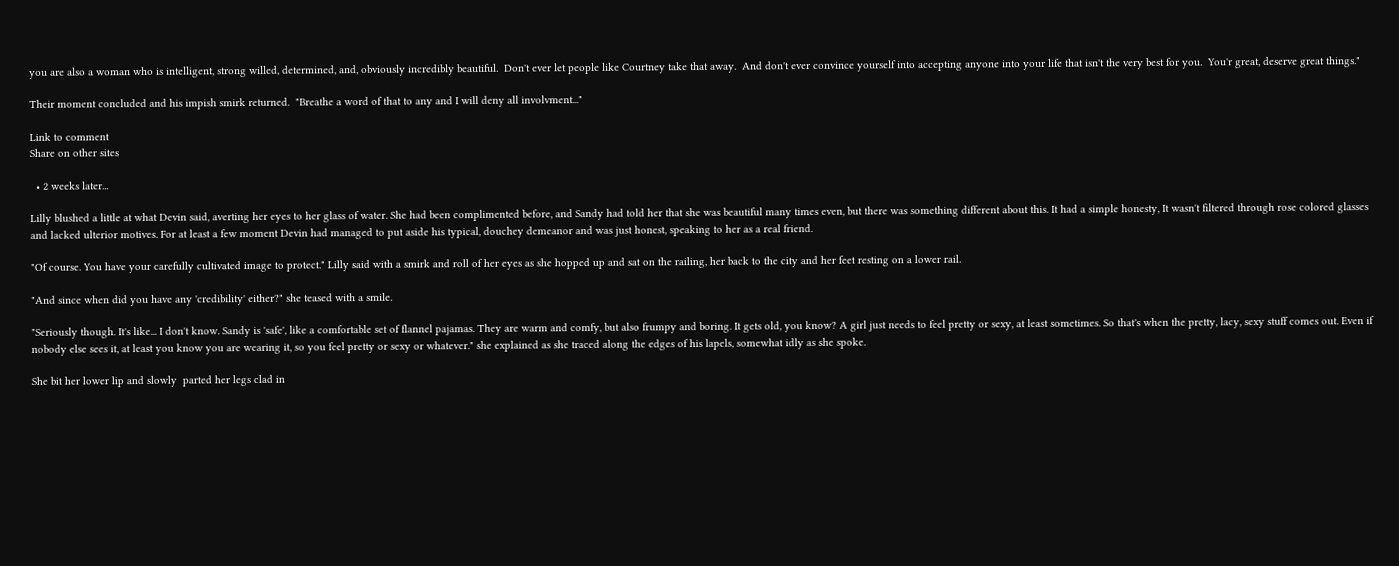you are also a woman who is intelligent, strong willed, determined, and, obviously incredibly beautiful.  Don't ever let people like Courtney take that away.  And don't ever convince yourself into accepting anyone into your life that isn't the very best for you.  You'r great, deserve great things."

Their moment concluded and his impish smirk returned.  "Breathe a word of that to any and I will deny all involvment..."

Link to comment
Share on other sites

  • 2 weeks later...

Lilly blushed a little at what Devin said, averting her eyes to her glass of water. She had been complimented before, and Sandy had told her that she was beautiful many times even, but there was something different about this. It had a simple honesty, It wasn't filtered through rose colored glasses and lacked ulterior motives. For at least a few moment Devin had managed to put aside his typical, douchey demeanor and was just honest, speaking to her as a real friend.

"Of course. You have your carefully cultivated image to protect." Lilly said with a smirk and roll of her eyes as she hopped up and sat on the railing, her back to the city and her feet resting on a lower rail.

"And since when did you have any 'credibility' either?" she teased with a smile.

"Seriously though. It's like... I don't know. Sandy is 'safe', like a comfortable set of flannel pajamas. They are warm and comfy, but also frumpy and boring. It gets old, you know? A girl just needs to feel pretty or sexy, at least sometimes. So that's when the pretty, lacy, sexy stuff comes out. Even if nobody else sees it, at least you know you are wearing it, so you feel pretty or sexy or whatever." she explained as she traced along the edges of his lapels, somewhat idly as she spoke.

She bit her lower lip and slowly  parted her legs clad in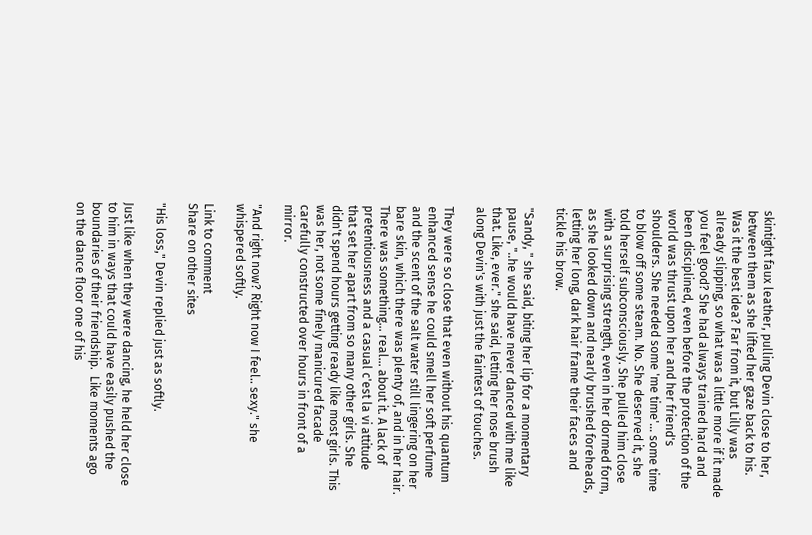skintight faux leather, pulling Devin close to her, between them as she lifted her gaze back to his. Was it the best idea? Far from it, but Lilly was already slipping, so what was a little more if it made you feel good? She had always trained hard and been disciplined, even before the protection of the world was thrust upon her and her friend's shoulders. She needed some 'me time'... some time to blow off some steam. No. She deserved it, she told herself subconsciously. She pulled him close with a surprising strength, even in her dormed form, as she looked down and nearly brushed foreheads, letting her long, dark hair frame their faces and tickle his brow.

"Sandy, " she said, biting her lip for a momentary pause, "..he would have never danced with me like that. Like, ever." she said, letting her nose brush along Devin's with just the faintest of touches.

They were so close that even without his quantum enhanced sense he could smell her soft perfume and the scent of the salt water still lingering on her bare skin, which there was plenty of, and in her hair. There was something... real... about it. A lack of pretentiousness and a casual c'est la vi attitude that set her apart from so many other girls. She didn't spend hours getting ready like most girls. This was her, not some finely manicured facade carefully constructed over hours in front of a mirror.

"And right now? Right now I feel.. sexy." she whispered softly.

Link to comment
Share on other sites

"His loss," Devin replied just as softly.

Just like when they were dancing, he held her close to him in ways that could have easily pushed the boundaries of their friendship.  Like moments ago on the dance floor one of his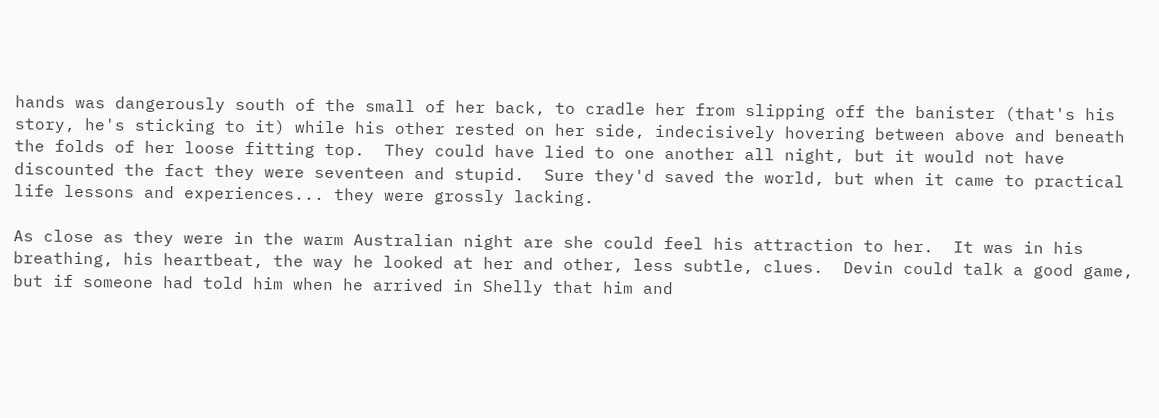hands was dangerously south of the small of her back, to cradle her from slipping off the banister (that's his story, he's sticking to it) while his other rested on her side, indecisively hovering between above and beneath the folds of her loose fitting top.  They could have lied to one another all night, but it would not have discounted the fact they were seventeen and stupid.  Sure they'd saved the world, but when it came to practical life lessons and experiences... they were grossly lacking.

As close as they were in the warm Australian night are she could feel his attraction to her.  It was in his breathing, his heartbeat, the way he looked at her and other, less subtle, clues.  Devin could talk a good game, but if someone had told him when he arrived in Shelly that him and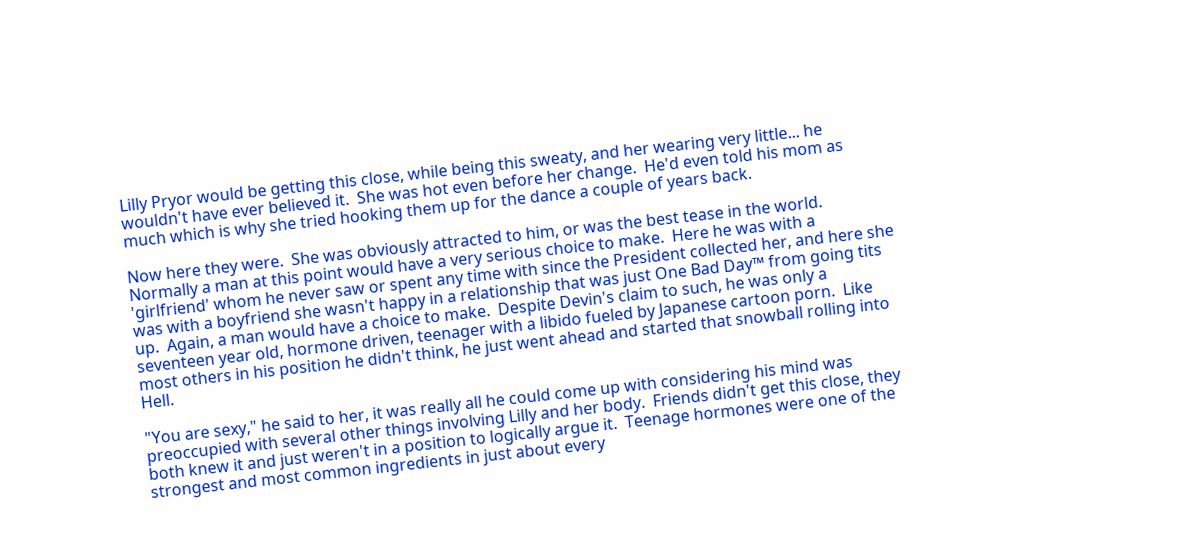Lilly Pryor would be getting this close, while being this sweaty, and her wearing very little... he wouldn't have ever believed it.  She was hot even before her change.  He'd even told his mom as much which is why she tried hooking them up for the dance a couple of years back.

Now here they were.  She was obviously attracted to him, or was the best tease in the world.  Normally a man at this point would have a very serious choice to make.  Here he was with a 'girlfriend' whom he never saw or spent any time with since the President collected her, and here she was with a boyfriend she wasn't happy in a relationship that was just One Bad Day™ from going tits up.  Again, a man would have a choice to make.  Despite Devin's claim to such, he was only a seventeen year old, hormone driven, teenager with a libido fueled by Japanese cartoon porn.  Like most others in his position he didn't think, he just went ahead and started that snowball rolling into Hell.

"You are sexy," he said to her, it was really all he could come up with considering his mind was preoccupied with several other things involving Lilly and her body.  Friends didn't get this close, they both knew it and just weren't in a position to logically argue it.  Teenage hormones were one of the strongest and most common ingredients in just about every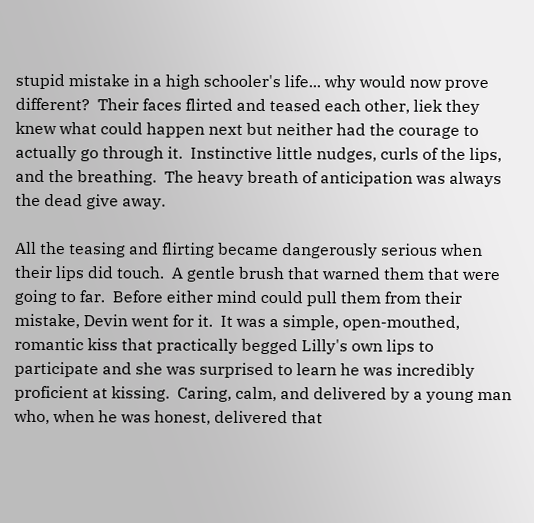stupid mistake in a high schooler's life... why would now prove different?  Their faces flirted and teased each other, liek they knew what could happen next but neither had the courage to actually go through it.  Instinctive little nudges, curls of the lips, and the breathing.  The heavy breath of anticipation was always the dead give away.

All the teasing and flirting became dangerously serious when their lips did touch.  A gentle brush that warned them that were going to far.  Before either mind could pull them from their mistake, Devin went for it.  It was a simple, open-mouthed, romantic kiss that practically begged Lilly's own lips to participate and she was surprised to learn he was incredibly proficient at kissing.  Caring, calm, and delivered by a young man who, when he was honest, delivered that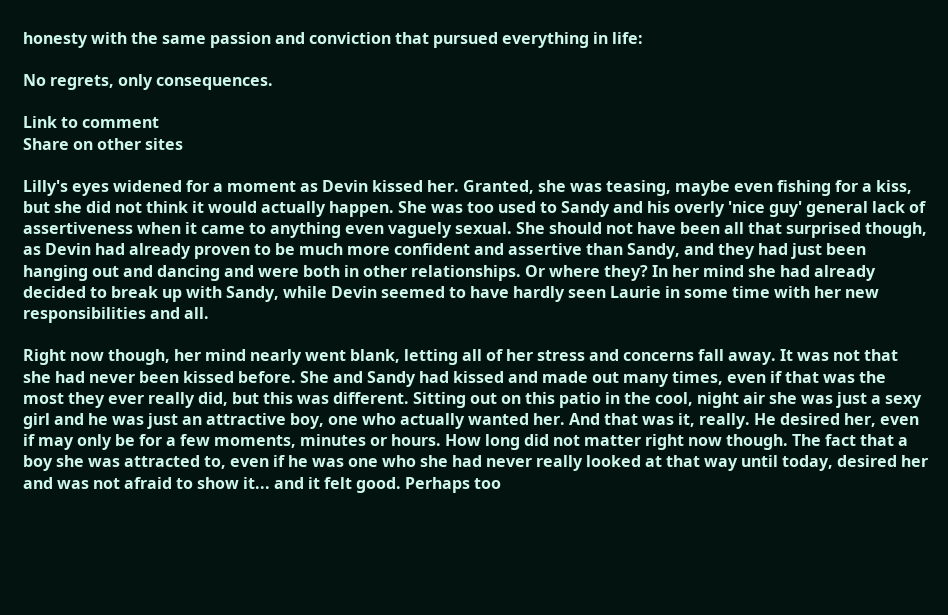honesty with the same passion and conviction that pursued everything in life:

No regrets, only consequences.

Link to comment
Share on other sites

Lilly's eyes widened for a moment as Devin kissed her. Granted, she was teasing, maybe even fishing for a kiss, but she did not think it would actually happen. She was too used to Sandy and his overly 'nice guy' general lack of assertiveness when it came to anything even vaguely sexual. She should not have been all that surprised though, as Devin had already proven to be much more confident and assertive than Sandy, and they had just been hanging out and dancing and were both in other relationships. Or where they? In her mind she had already decided to break up with Sandy, while Devin seemed to have hardly seen Laurie in some time with her new responsibilities and all.

Right now though, her mind nearly went blank, letting all of her stress and concerns fall away. It was not that she had never been kissed before. She and Sandy had kissed and made out many times, even if that was the most they ever really did, but this was different. Sitting out on this patio in the cool, night air she was just a sexy girl and he was just an attractive boy, one who actually wanted her. And that was it, really. He desired her, even if may only be for a few moments, minutes or hours. How long did not matter right now though. The fact that a boy she was attracted to, even if he was one who she had never really looked at that way until today, desired her and was not afraid to show it... and it felt good. Perhaps too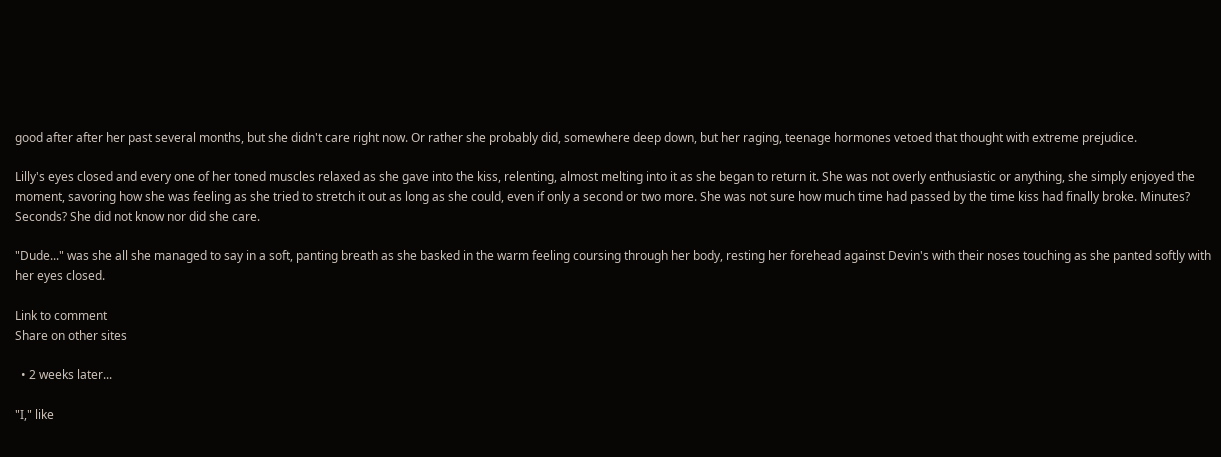good after after her past several months, but she didn't care right now. Or rather she probably did, somewhere deep down, but her raging, teenage hormones vetoed that thought with extreme prejudice.

Lilly's eyes closed and every one of her toned muscles relaxed as she gave into the kiss, relenting, almost melting into it as she began to return it. She was not overly enthusiastic or anything, she simply enjoyed the moment, savoring how she was feeling as she tried to stretch it out as long as she could, even if only a second or two more. She was not sure how much time had passed by the time kiss had finally broke. Minutes? Seconds? She did not know nor did she care.

"Dude..." was she all she managed to say in a soft, panting breath as she basked in the warm feeling coursing through her body, resting her forehead against Devin's with their noses touching as she panted softly with her eyes closed.

Link to comment
Share on other sites

  • 2 weeks later...

"I," like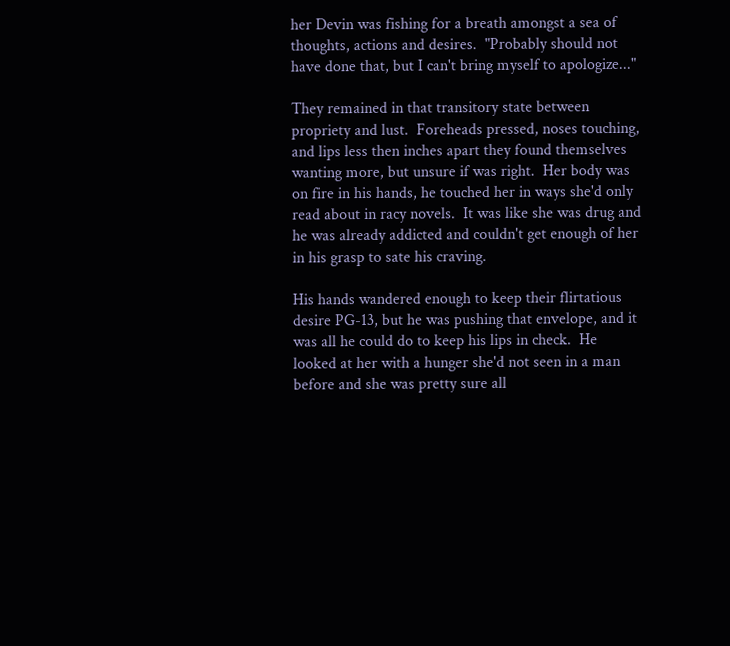her Devin was fishing for a breath amongst a sea of thoughts, actions and desires.  "Probably should not have done that, but I can't bring myself to apologize..."

They remained in that transitory state between propriety and lust.  Foreheads pressed, noses touching, and lips less then inches apart they found themselves wanting more, but unsure if was right.  Her body was on fire in his hands, he touched her in ways she'd only read about in racy novels.  It was like she was drug and he was already addicted and couldn't get enough of her in his grasp to sate his craving.

His hands wandered enough to keep their flirtatious desire PG-13, but he was pushing that envelope, and it was all he could do to keep his lips in check.  He looked at her with a hunger she'd not seen in a man before and she was pretty sure all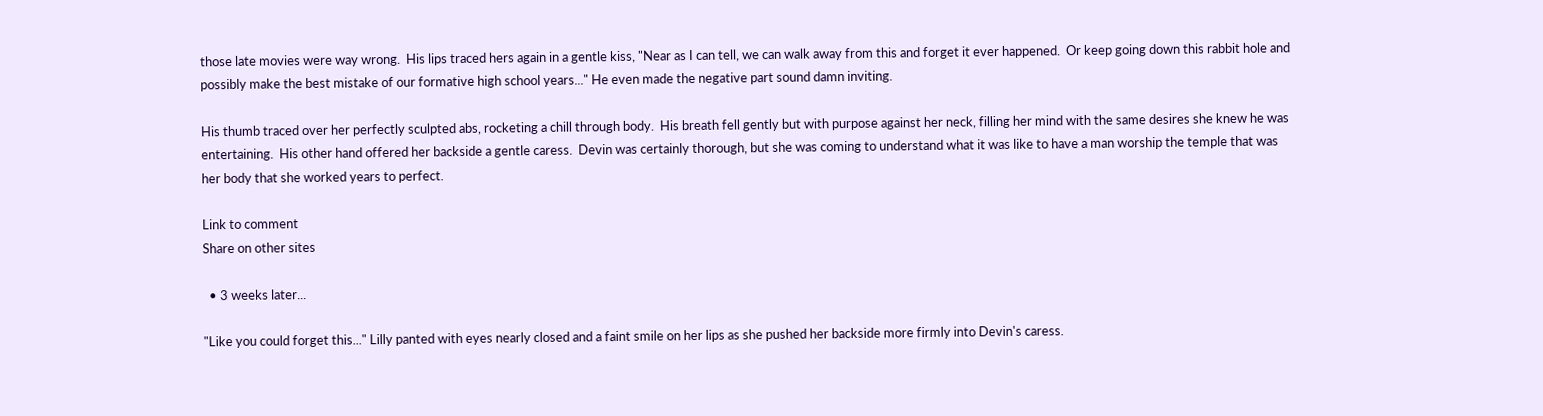those late movies were way wrong.  His lips traced hers again in a gentle kiss, "Near as I can tell, we can walk away from this and forget it ever happened.  Or keep going down this rabbit hole and possibly make the best mistake of our formative high school years..." He even made the negative part sound damn inviting.

His thumb traced over her perfectly sculpted abs, rocketing a chill through body.  His breath fell gently but with purpose against her neck, filling her mind with the same desires she knew he was entertaining.  His other hand offered her backside a gentle caress.  Devin was certainly thorough, but she was coming to understand what it was like to have a man worship the temple that was her body that she worked years to perfect.

Link to comment
Share on other sites

  • 3 weeks later...

"Like you could forget this..." Lilly panted with eyes nearly closed and a faint smile on her lips as she pushed her backside more firmly into Devin's caress.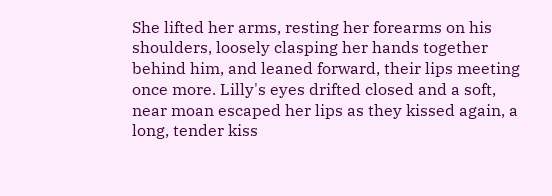She lifted her arms, resting her forearms on his shoulders, loosely clasping her hands together behind him, and leaned forward, their lips meeting once more. Lilly's eyes drifted closed and a soft, near moan escaped her lips as they kissed again, a long, tender kiss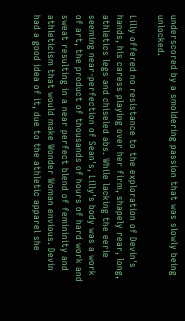underscored by a smoldering passion that was slowly being unlocked.

Lilly offered no resistance to the exploration of Devin's hands, his caress playing over her firm, shapely rear, long, athletics legs and chiseled abs. While lacking the eerie seeming near-perfection of Sean's, Lilly's body was a work of art, the product of thousands of hours of hard work and sweat resulting in a near perfect blend of femininity and athleticism that would make Wonder Woman envious. Devin had a good idea of it, due to the athletic apparel she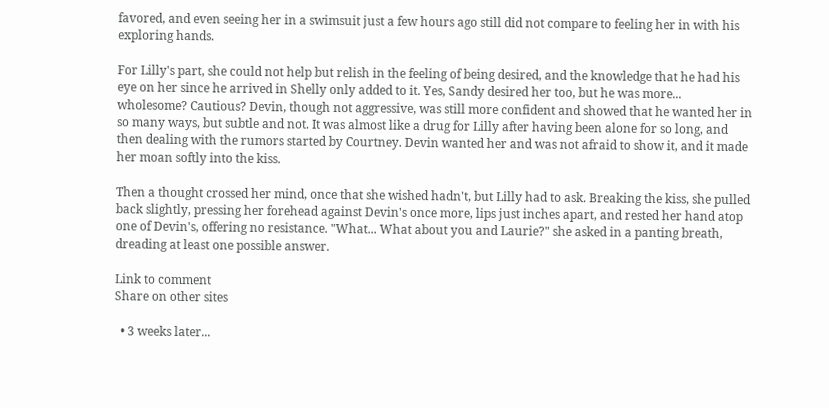favored, and even seeing her in a swimsuit just a few hours ago still did not compare to feeling her in with his exploring hands.

For Lilly's part, she could not help but relish in the feeling of being desired, and the knowledge that he had his eye on her since he arrived in Shelly only added to it. Yes, Sandy desired her too, but he was more... wholesome? Cautious? Devin, though not aggressive, was still more confident and showed that he wanted her in so many ways, but subtle and not. It was almost like a drug for Lilly after having been alone for so long, and then dealing with the rumors started by Courtney. Devin wanted her and was not afraid to show it, and it made her moan softly into the kiss.

Then a thought crossed her mind, once that she wished hadn't, but Lilly had to ask. Breaking the kiss, she pulled back slightly, pressing her forehead against Devin's once more, lips just inches apart, and rested her hand atop one of Devin's, offering no resistance. "What... What about you and Laurie?" she asked in a panting breath, dreading at least one possible answer.

Link to comment
Share on other sites

  • 3 weeks later...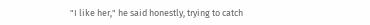"I like her," he said honestly, trying to catch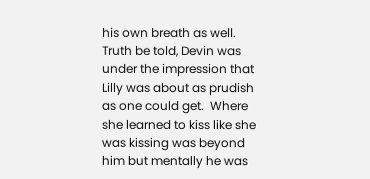his own breath as well.  Truth be told, Devin was under the impression that Lilly was about as prudish as one could get.  Where she learned to kiss like she was kissing was beyond him but mentally he was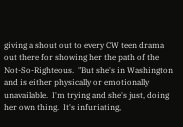giving a shout out to every CW teen drama out there for showing her the path of the Not-So-Righteous.  "But she's in Washington and is either physically or emotionally unavailable.  I'm trying and she's just, doing her own thing.  It's infuriating,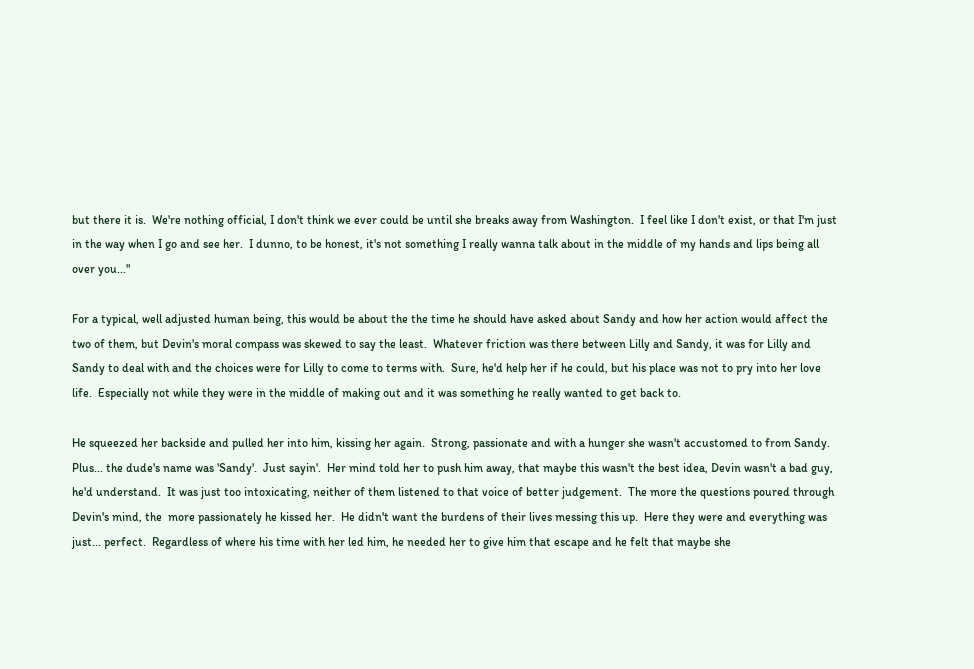but there it is.  We're nothing official, I don't think we ever could be until she breaks away from Washington.  I feel like I don't exist, or that I'm just in the way when I go and see her.  I dunno, to be honest, it's not something I really wanna talk about in the middle of my hands and lips being all over you..."

For a typical, well adjusted human being, this would be about the the time he should have asked about Sandy and how her action would affect the two of them, but Devin's moral compass was skewed to say the least.  Whatever friction was there between Lilly and Sandy, it was for Lilly and Sandy to deal with and the choices were for Lilly to come to terms with.  Sure, he'd help her if he could, but his place was not to pry into her love life.  Especially not while they were in the middle of making out and it was something he really wanted to get back to.

He squeezed her backside and pulled her into him, kissing her again.  Strong, passionate and with a hunger she wasn't accustomed to from Sandy.  Plus... the dude's name was 'Sandy'.  Just sayin'.  Her mind told her to push him away, that maybe this wasn't the best idea, Devin wasn't a bad guy, he'd understand.  It was just too intoxicating, neither of them listened to that voice of better judgement.  The more the questions poured through Devin's mind, the  more passionately he kissed her.  He didn't want the burdens of their lives messing this up.  Here they were and everything was just... perfect.  Regardless of where his time with her led him, he needed her to give him that escape and he felt that maybe she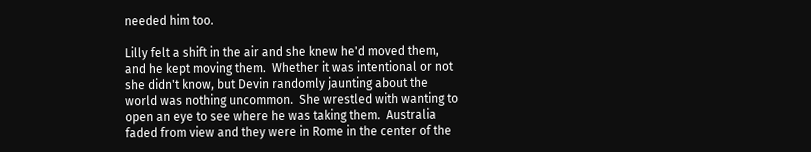needed him too.

Lilly felt a shift in the air and she knew he'd moved them, and he kept moving them.  Whether it was intentional or not she didn't know, but Devin randomly jaunting about the world was nothing uncommon.  She wrestled with wanting to open an eye to see where he was taking them.  Australia faded from view and they were in Rome in the center of the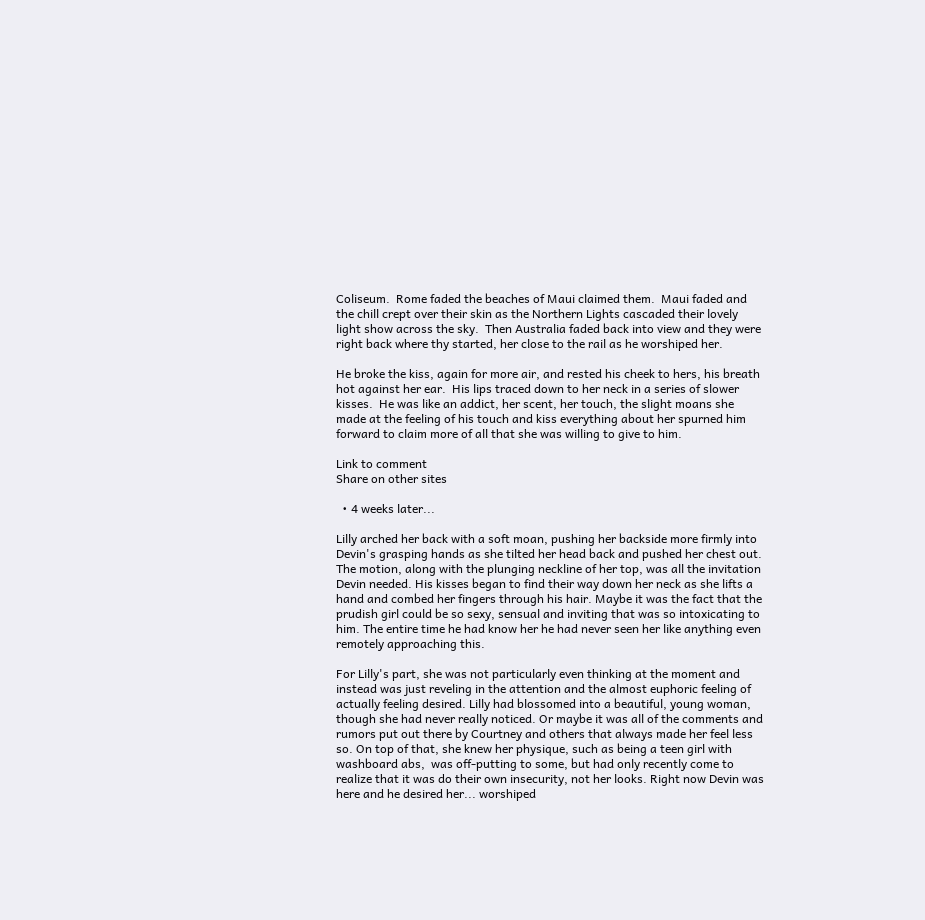Coliseum.  Rome faded the beaches of Maui claimed them.  Maui faded and the chill crept over their skin as the Northern Lights cascaded their lovely light show across the sky.  Then Australia faded back into view and they were right back where thy started, her close to the rail as he worshiped her.

He broke the kiss, again for more air, and rested his cheek to hers, his breath hot against her ear.  His lips traced down to her neck in a series of slower kisses.  He was like an addict, her scent, her touch, the slight moans she made at the feeling of his touch and kiss everything about her spurned him forward to claim more of all that she was willing to give to him.

Link to comment
Share on other sites

  • 4 weeks later...

Lilly arched her back with a soft moan, pushing her backside more firmly into Devin's grasping hands as she tilted her head back and pushed her chest out. The motion, along with the plunging neckline of her top, was all the invitation Devin needed. His kisses began to find their way down her neck as she lifts a hand and combed her fingers through his hair. Maybe it was the fact that the prudish girl could be so sexy, sensual and inviting that was so intoxicating to him. The entire time he had know her he had never seen her like anything even remotely approaching this.

For Lilly's part, she was not particularly even thinking at the moment and instead was just reveling in the attention and the almost euphoric feeling of actually feeling desired. Lilly had blossomed into a beautiful, young woman, though she had never really noticed. Or maybe it was all of the comments and rumors put out there by Courtney and others that always made her feel less so. On top of that, she knew her physique, such as being a teen girl with washboard abs,  was off-putting to some, but had only recently come to realize that it was do their own insecurity, not her looks. Right now Devin was here and he desired her... worshiped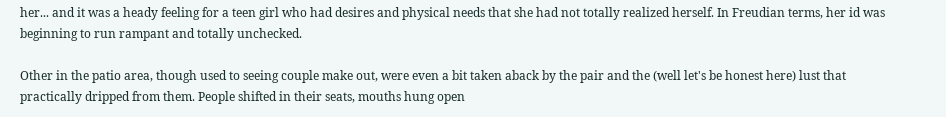her... and it was a heady feeling for a teen girl who had desires and physical needs that she had not totally realized herself. In Freudian terms, her id was beginning to run rampant and totally unchecked.

Other in the patio area, though used to seeing couple make out, were even a bit taken aback by the pair and the (well let's be honest here) lust that practically dripped from them. People shifted in their seats, mouths hung open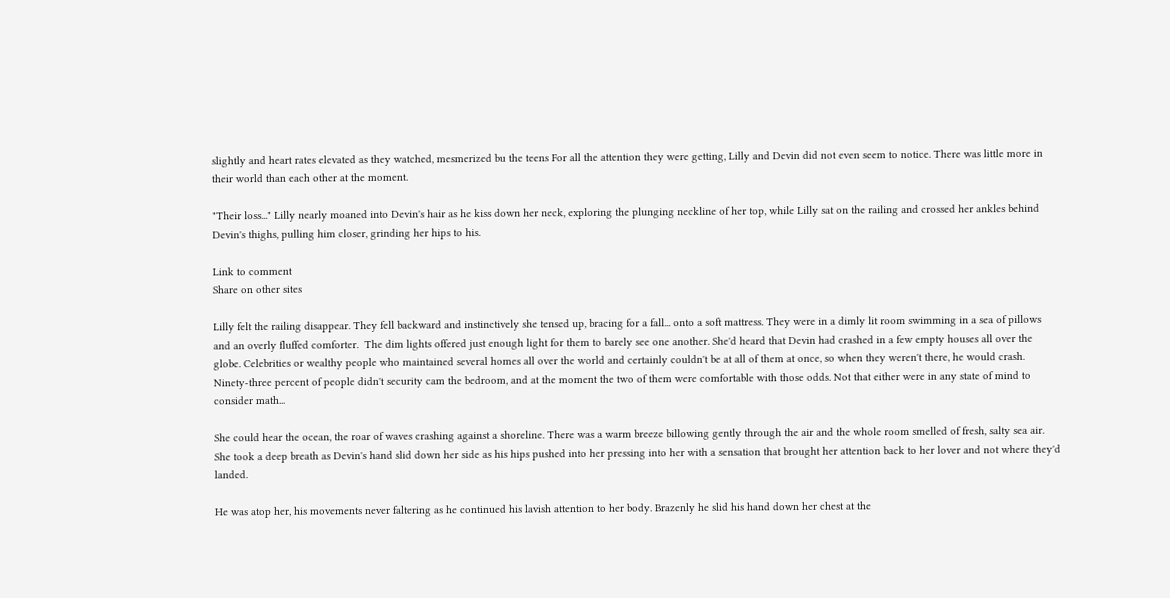slightly and heart rates elevated as they watched, mesmerized bu the teens For all the attention they were getting, Lilly and Devin did not even seem to notice. There was little more in their world than each other at the moment.

"Their loss..." Lilly nearly moaned into Devin's hair as he kiss down her neck, exploring the plunging neckline of her top, while Lilly sat on the railing and crossed her ankles behind Devin's thighs, pulling him closer, grinding her hips to his.

Link to comment
Share on other sites

Lilly felt the railing disappear. They fell backward and instinctively she tensed up, bracing for a fall... onto a soft mattress. They were in a dimly lit room swimming in a sea of pillows and an overly fluffed comforter.  The dim lights offered just enough light for them to barely see one another. She'd heard that Devin had crashed in a few empty houses all over the globe. Celebrities or wealthy people who maintained several homes all over the world and certainly couldn't be at all of them at once, so when they weren't there, he would crash. Ninety-three percent of people didn't security cam the bedroom, and at the moment the two of them were comfortable with those odds. Not that either were in any state of mind to consider math...

She could hear the ocean, the roar of waves crashing against a shoreline. There was a warm breeze billowing gently through the air and the whole room smelled of fresh, salty sea air. She took a deep breath as Devin's hand slid down her side as his hips pushed into her pressing into her with a sensation that brought her attention back to her lover and not where they'd landed.

He was atop her, his movements never faltering as he continued his lavish attention to her body. Brazenly he slid his hand down her chest at the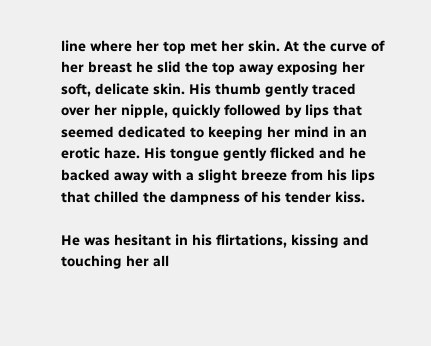line where her top met her skin. At the curve of her breast he slid the top away exposing her soft, delicate skin. His thumb gently traced over her nipple, quickly followed by lips that seemed dedicated to keeping her mind in an erotic haze. His tongue gently flicked and he backed away with a slight breeze from his lips that chilled the dampness of his tender kiss.

He was hesitant in his flirtations, kissing and touching her all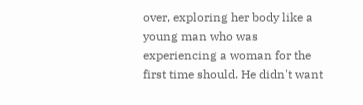over, exploring her body like a young man who was experiencing a woman for the first time should. He didn't want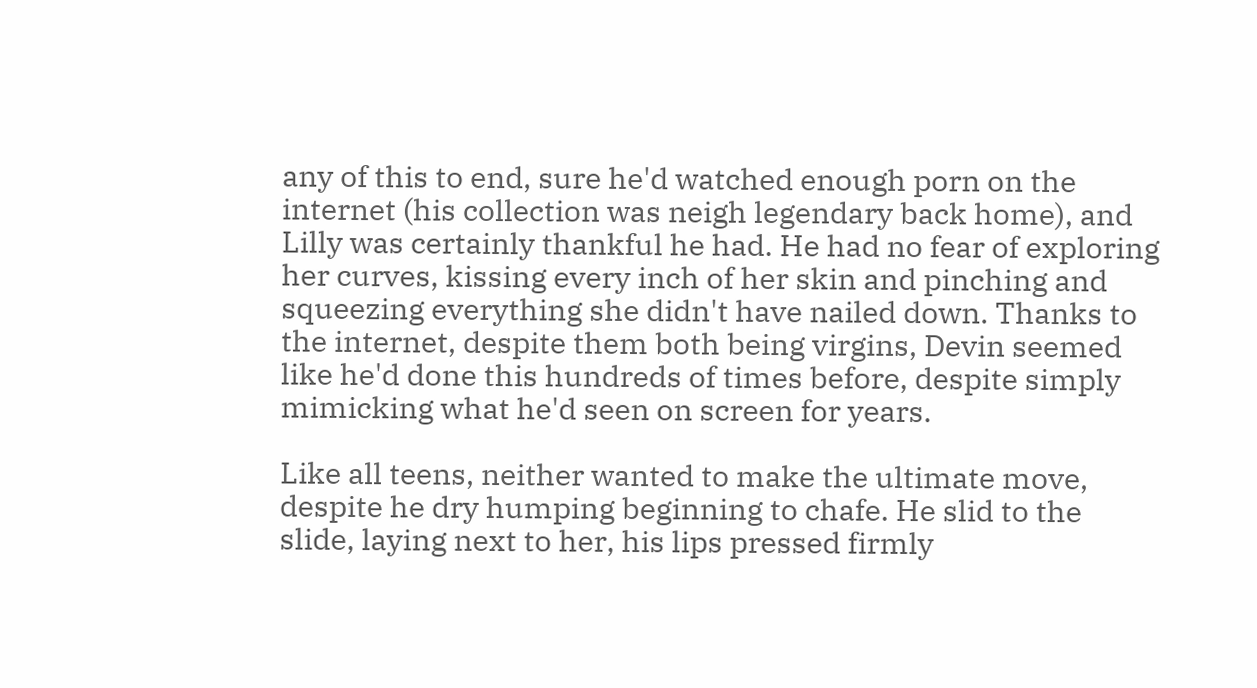any of this to end, sure he'd watched enough porn on the internet (his collection was neigh legendary back home), and Lilly was certainly thankful he had. He had no fear of exploring her curves, kissing every inch of her skin and pinching and squeezing everything she didn't have nailed down. Thanks to the internet, despite them both being virgins, Devin seemed like he'd done this hundreds of times before, despite simply mimicking what he'd seen on screen for years.

Like all teens, neither wanted to make the ultimate move, despite he dry humping beginning to chafe. He slid to the slide, laying next to her, his lips pressed firmly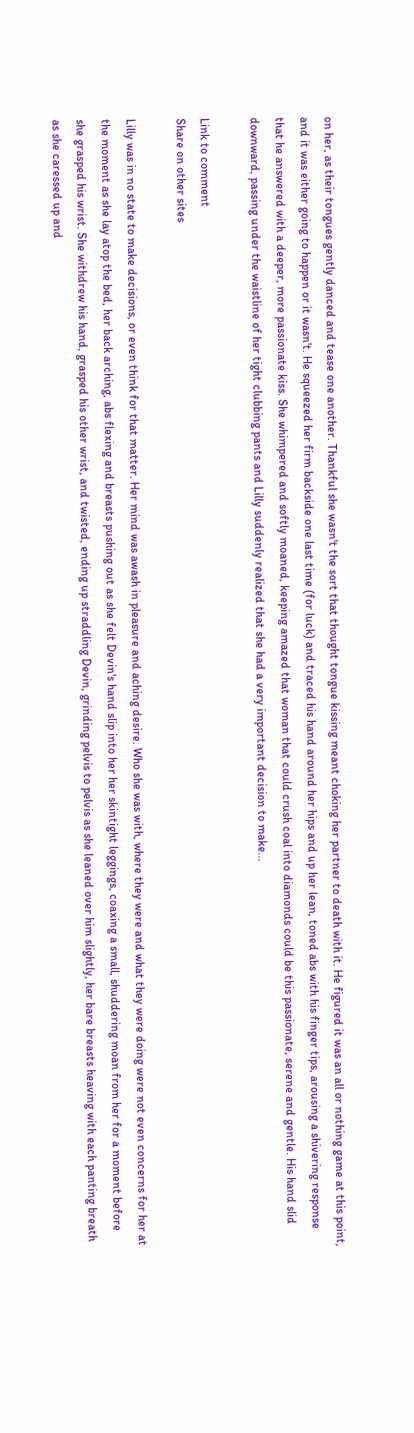on her, as their tongues gently danced and tease one another. Thankful she wasn't the sort that thought tongue kissing meant choking her partner to death with it. He figured it was an all or nothing game at this point, and it was either going to happen or it wasn't. He squeezed her firm backside one last time (for luck) and traced his hand around her hips and up her lean, toned abs with his finger tips, arousing a shivering response that he answered with a deeper, more passionate kiss. She whimpered and softly moaned, keeping amazed that woman that could crush coal into diamonds could be this passionate, serene and gentle. His hand slid downward, passing under the waistline of her tight clubbing pants and Lilly suddenly realized that she had a very important decision to make...

Link to comment
Share on other sites

Lilly was in no state to make decisions, or even think for that matter. Her mind was awash in pleasure and aching desire. Who she was with, where they were and what they were doing were not even concerns for her at the moment as she lay atop the bed, her back arching, abs flexing and breasts pushing out as she felt Devin's hand slip into her her skintight leggings, coaxing a small, shuddering moan from her for a moment before she grasped his wrist. She withdrew his hand, grasped his other wrist, and twisted, ending up straddling Devin, grinding pelvis to pelvis as she leaned over him slightly, her bare breasts heaving with each panting breath as she caressed up and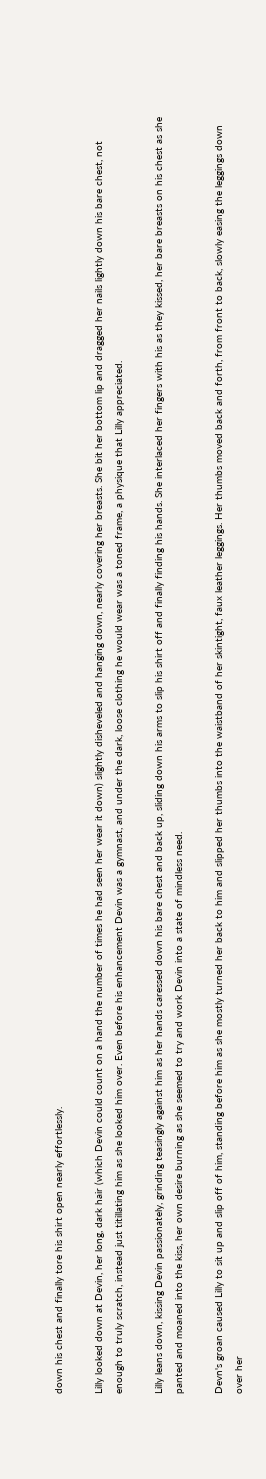down his chest and finally tore his shirt open nearly effortlessly.

Lilly looked down at Devin, her long, dark hair (which Devin could count on a hand the number of times he had seen her wear it down) slightly disheveled and hanging down, nearly covering her breasts. She bit her bottom lip and dragged her nails lightly down his bare chest, not enough to truly scratch, instead just titillating him as she looked him over. Even before his enhancement Devin was a gymnast, and under the dark, loose clothing he would wear was a toned frame, a physique that Lilly appreciated.

Lilly leans down, kissing Devin passionately, grinding teasingly against him as her hands caressed down his bare chest and back up, sliding down his arms to slip his shirt off and finally finding his hands. She interlaced her fingers with his as they kissed, her bare breasts on his chest as she panted and moaned into the kiss, her own desire burning as she seemed to try and work Devin into a state of mindless need.

Devn's groan caused Lilly to sit up and slip off of him, standing before him as she mostly turned her back to him and slipped her thumbs into the waistband of her skintight, faux leather leggings. Her thumbs moved back and forth, from front to back, slowly easing the leggings down over her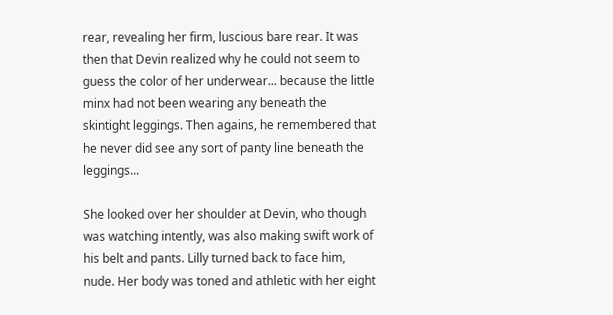rear, revealing her firm, luscious bare rear. It was then that Devin realized why he could not seem to guess the color of her underwear... because the little minx had not been wearing any beneath the skintight leggings. Then agains, he remembered that he never did see any sort of panty line beneath the leggings...

She looked over her shoulder at Devin, who though was watching intently, was also making swift work of his belt and pants. Lilly turned back to face him, nude. Her body was toned and athletic with her eight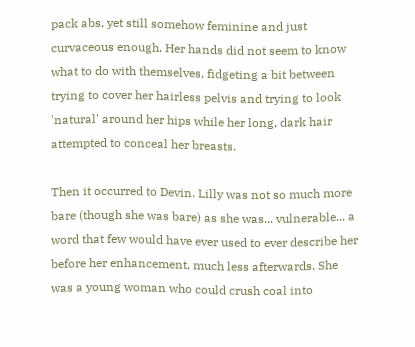pack abs, yet still somehow feminine and just curvaceous enough. Her hands did not seem to know what to do with themselves, fidgeting a bit between trying to cover her hairless pelvis and trying to look 'natural' around her hips while her long, dark hair attempted to conceal her breasts.

Then it occurred to Devin. Lilly was not so much more bare (though she was bare) as she was... vulnerable... a word that few would have ever used to ever describe her before her enhancement, much less afterwards. She was a young woman who could crush coal into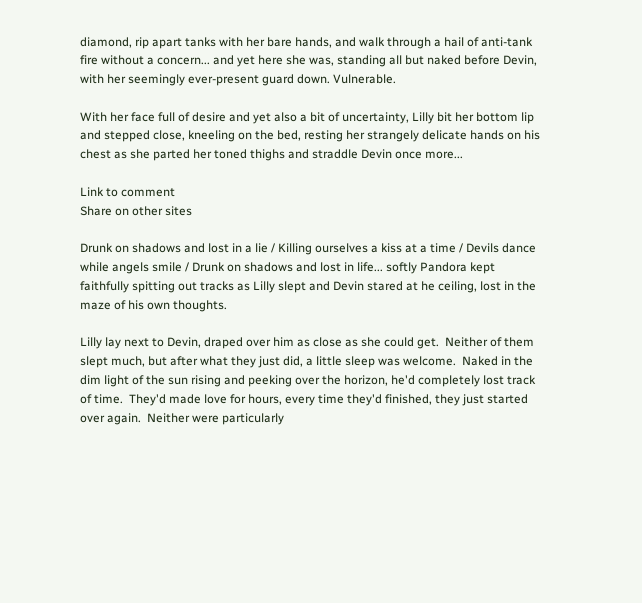diamond, rip apart tanks with her bare hands, and walk through a hail of anti-tank fire without a concern... and yet here she was, standing all but naked before Devin, with her seemingly ever-present guard down. Vulnerable.

With her face full of desire and yet also a bit of uncertainty, Lilly bit her bottom lip and stepped close, kneeling on the bed, resting her strangely delicate hands on his chest as she parted her toned thighs and straddle Devin once more...

Link to comment
Share on other sites

Drunk on shadows and lost in a lie / Killing ourselves a kiss at a time / Devils dance while angels smile / Drunk on shadows and lost in life... softly Pandora kept faithfully spitting out tracks as Lilly slept and Devin stared at he ceiling, lost in the maze of his own thoughts.

Lilly lay next to Devin, draped over him as close as she could get.  Neither of them slept much, but after what they just did, a little sleep was welcome.  Naked in the dim light of the sun rising and peeking over the horizon, he'd completely lost track of time.  They'd made love for hours, every time they'd finished, they just started over again.  Neither were particularly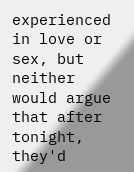experienced in love or sex, but neither would argue that after tonight, they'd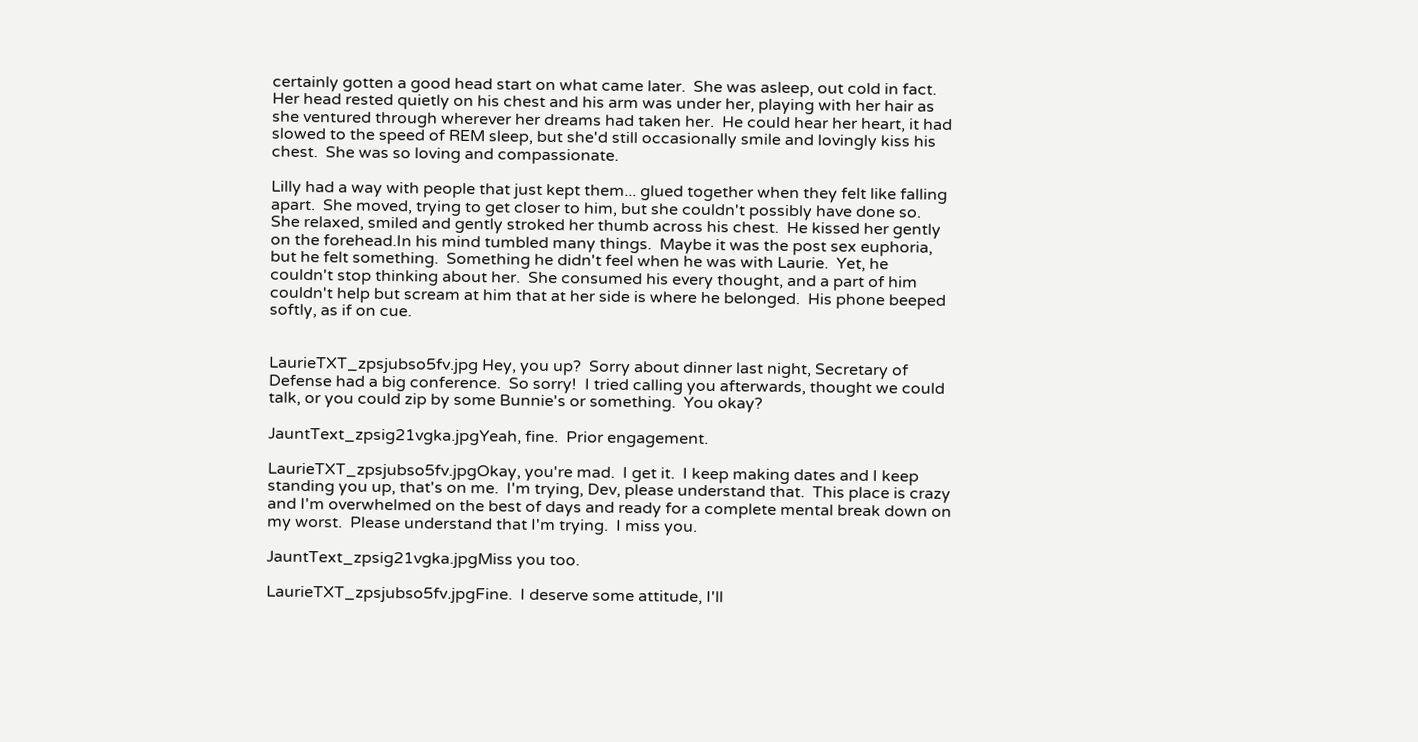certainly gotten a good head start on what came later.  She was asleep, out cold in fact.  Her head rested quietly on his chest and his arm was under her, playing with her hair as she ventured through wherever her dreams had taken her.  He could hear her heart, it had slowed to the speed of REM sleep, but she'd still occasionally smile and lovingly kiss his chest.  She was so loving and compassionate.

Lilly had a way with people that just kept them... glued together when they felt like falling apart.  She moved, trying to get closer to him, but she couldn't possibly have done so.  She relaxed, smiled and gently stroked her thumb across his chest.  He kissed her gently on the forehead.In his mind tumbled many things.  Maybe it was the post sex euphoria, but he felt something.  Something he didn't feel when he was with Laurie.  Yet, he couldn't stop thinking about her.  She consumed his every thought, and a part of him couldn't help but scream at him that at her side is where he belonged.  His phone beeped softly, as if on cue.


LaurieTXT_zpsjubso5fv.jpg Hey, you up?  Sorry about dinner last night, Secretary of Defense had a big conference.  So sorry!  I tried calling you afterwards, thought we could talk, or you could zip by some Bunnie's or something.  You okay?

JauntText_zpsig21vgka.jpgYeah, fine.  Prior engagement.

LaurieTXT_zpsjubso5fv.jpgOkay, you're mad.  I get it.  I keep making dates and I keep standing you up, that's on me.  I'm trying, Dev, please understand that.  This place is crazy and I'm overwhelmed on the best of days and ready for a complete mental break down on my worst.  Please understand that I'm trying.  I miss you.

JauntText_zpsig21vgka.jpgMiss you too.

LaurieTXT_zpsjubso5fv.jpgFine.  I deserve some attitude, I'll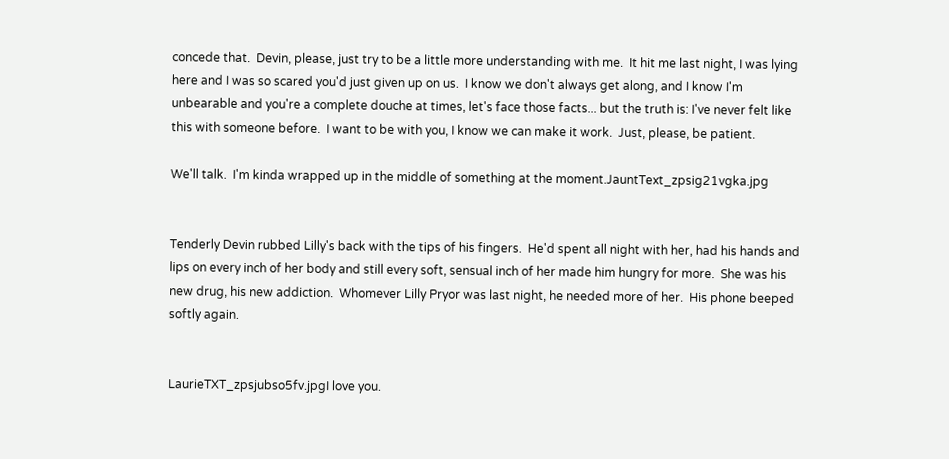concede that.  Devin, please, just try to be a little more understanding with me.  It hit me last night, I was lying here and I was so scared you'd just given up on us.  I know we don't always get along, and I know I'm unbearable and you're a complete douche at times, let's face those facts... but the truth is: I've never felt like this with someone before.  I want to be with you, I know we can make it work.  Just, please, be patient.

We'll talk.  I'm kinda wrapped up in the middle of something at the moment.JauntText_zpsig21vgka.jpg


Tenderly Devin rubbed Lilly's back with the tips of his fingers.  He'd spent all night with her, had his hands and lips on every inch of her body and still every soft, sensual inch of her made him hungry for more.  She was his new drug, his new addiction.  Whomever Lilly Pryor was last night, he needed more of her.  His phone beeped softly again.


LaurieTXT_zpsjubso5fv.jpgI love you.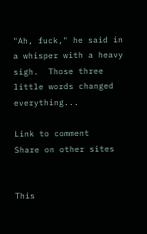"Ah, fuck," he said in a whisper with a heavy sigh.  Those three little words changed everything...

Link to comment
Share on other sites


This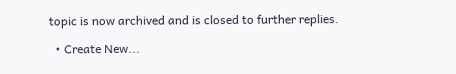topic is now archived and is closed to further replies.

  • Create New...